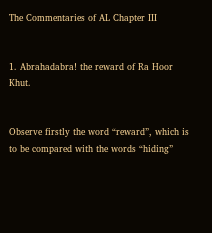The Commentaries of AL Chapter III


1. Abrahadabra! the reward of Ra Hoor Khut.


Observe firstly the word “reward”, which is to be compared with the words “hiding”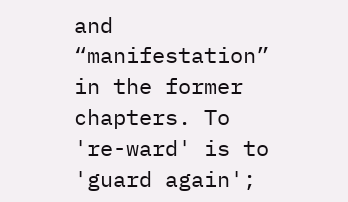and “manifestation” in the former chapters. To 're-ward' is to 'guard again';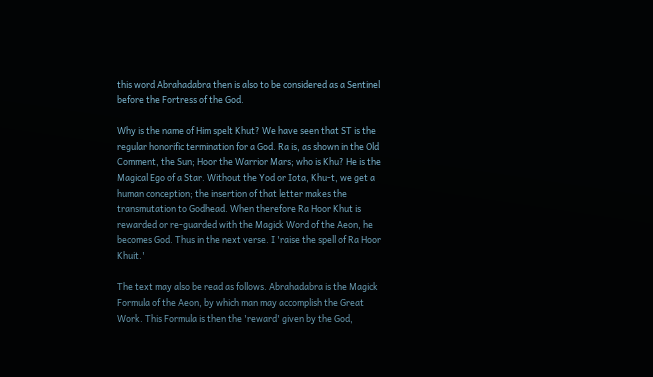this word Abrahadabra then is also to be considered as a Sentinel before the Fortress of the God.

Why is the name of Him spelt Khut? We have seen that ST is the regular honorific termination for a God. Ra is, as shown in the Old Comment, the Sun; Hoor the Warrior Mars; who is Khu? He is the Magical Ego of a Star. Without the Yod or Iota, Khu-t, we get a human conception; the insertion of that letter makes the transmutation to Godhead. When therefore Ra Hoor Khut is rewarded or re-guarded with the Magick Word of the Aeon, he becomes God. Thus in the next verse. I 'raise the spell of Ra Hoor Khuit.'

The text may also be read as follows. Abrahadabra is the Magick Formula of the Aeon, by which man may accomplish the Great Work. This Formula is then the 'reward' given by the God,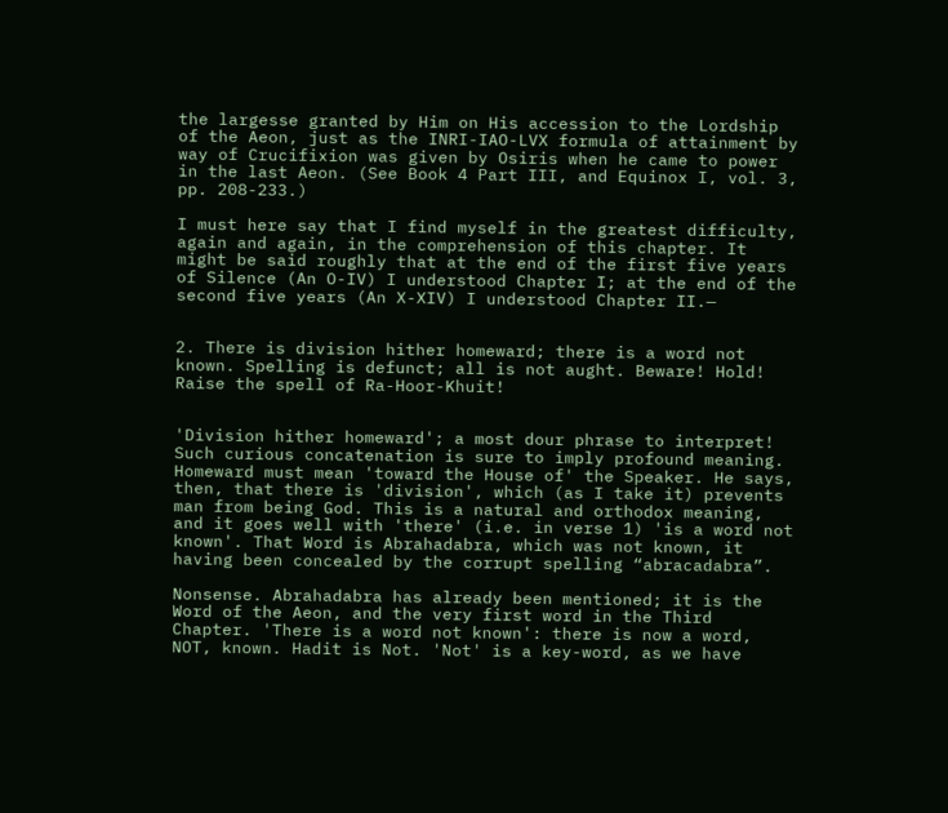the largesse granted by Him on His accession to the Lordship of the Aeon, just as the INRI-IAO-LVX formula of attainment by way of Crucifixion was given by Osiris when he came to power in the last Aeon. (See Book 4 Part III, and Equinox I, vol. 3, pp. 208-233.)

I must here say that I find myself in the greatest difficulty, again and again, in the comprehension of this chapter. It might be said roughly that at the end of the first five years of Silence (An O-IV) I understood Chapter I; at the end of the second five years (An X-XIV) I understood Chapter II.—


2. There is division hither homeward; there is a word not known. Spelling is defunct; all is not aught. Beware! Hold! Raise the spell of Ra-Hoor-Khuit!


'Division hither homeward'; a most dour phrase to interpret! Such curious concatenation is sure to imply profound meaning. Homeward must mean 'toward the House of' the Speaker. He says, then, that there is 'division', which (as I take it) prevents man from being God. This is a natural and orthodox meaning, and it goes well with 'there' (i.e. in verse 1) 'is a word not known'. That Word is Abrahadabra, which was not known, it having been concealed by the corrupt spelling “abracadabra”.

Nonsense. Abrahadabra has already been mentioned; it is the Word of the Aeon, and the very first word in the Third Chapter. 'There is a word not known': there is now a word, NOT, known. Hadit is Not. 'Not' is a key-word, as we have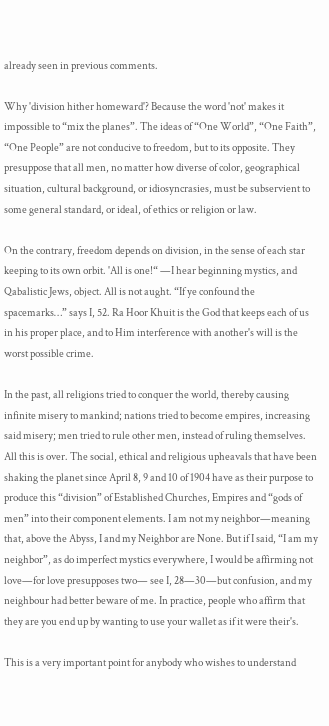already seen in previous comments.

Why 'division hither homeward'? Because the word 'not' makes it impossible to “mix the planes”. The ideas of “One World”, “One Faith”, “One People” are not conducive to freedom, but to its opposite. They presuppose that all men, no matter how diverse of color, geographical situation, cultural background, or idiosyncrasies, must be subservient to some general standard, or ideal, of ethics or religion or law.

On the contrary, freedom depends on division, in the sense of each star keeping to its own orbit. 'All is one!“ —I hear beginning mystics, and Qabalistic Jews, object. All is not aught. “If ye confound the spacemarks…” says I, 52. Ra Hoor Khuit is the God that keeps each of us in his proper place, and to Him interference with another's will is the worst possible crime.

In the past, all religions tried to conquer the world, thereby causing infinite misery to mankind; nations tried to become empires, increasing said misery; men tried to rule other men, instead of ruling themselves. All this is over. The social, ethical and religious upheavals that have been shaking the planet since April 8, 9 and 10 of 1904 have as their purpose to produce this “division” of Established Churches, Empires and “gods of men” into their component elements. I am not my neighbor—meaning that, above the Abyss, I and my Neighbor are None. But if I said, “I am my neighbor”, as do imperfect mystics everywhere, I would be affirming not love—for love presupposes two— see I, 28—30—but confusion, and my neighbour had better beware of me. In practice, people who affirm that they are you end up by wanting to use your wallet as if it were their's.

This is a very important point for anybody who wishes to understand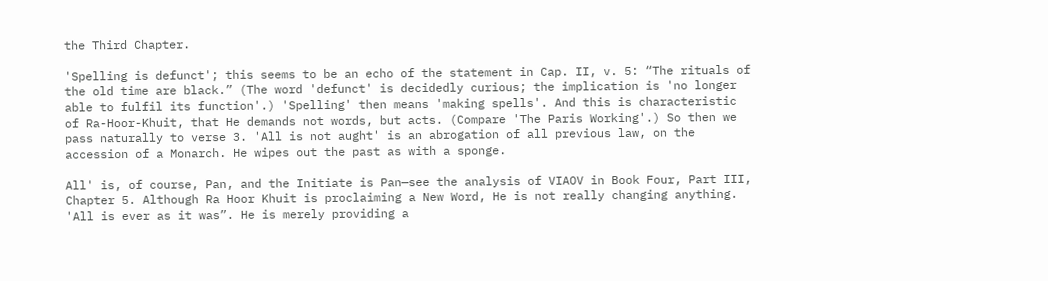the Third Chapter.

'Spelling is defunct'; this seems to be an echo of the statement in Cap. II, v. 5: “The rituals of the old time are black.” (The word 'defunct' is decidedly curious; the implication is 'no longer able to fulfil its function'.) 'Spelling' then means 'making spells'. And this is characteristic of Ra-Hoor-Khuit, that He demands not words, but acts. (Compare 'The Paris Working'.) So then we pass naturally to verse 3. 'All is not aught' is an abrogation of all previous law, on the accession of a Monarch. He wipes out the past as with a sponge.

All' is, of course, Pan, and the Initiate is Pan—see the analysis of VIAOV in Book Four, Part III, Chapter 5. Although Ra Hoor Khuit is proclaiming a New Word, He is not really changing anything. 'All is ever as it was”. He is merely providing a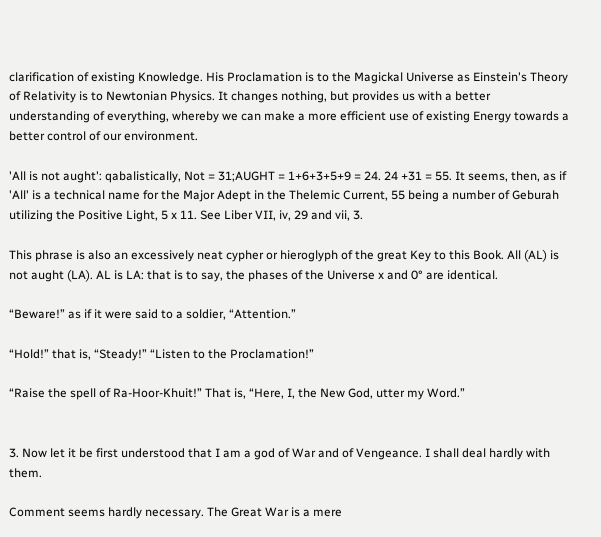clarification of existing Knowledge. His Proclamation is to the Magickal Universe as Einstein's Theory of Relativity is to Newtonian Physics. It changes nothing, but provides us with a better understanding of everything, whereby we can make a more efficient use of existing Energy towards a better control of our environment.

'All is not aught': qabalistically, Not = 31;AUGHT = 1+6+3+5+9 = 24. 24 +31 = 55. It seems, then, as if 'All' is a technical name for the Major Adept in the Thelemic Current, 55 being a number of Geburah utilizing the Positive Light, 5 x 11. See Liber VII, iv, 29 and vii, 3.

This phrase is also an excessively neat cypher or hieroglyph of the great Key to this Book. All (AL) is not aught (LA). AL is LA: that is to say, the phases of the Universe x and 0° are identical.

“Beware!” as if it were said to a soldier, “Attention.”

“Hold!” that is, “Steady!” “Listen to the Proclamation!”

“Raise the spell of Ra-Hoor-Khuit!” That is, “Here, I, the New God, utter my Word.”


3. Now let it be first understood that I am a god of War and of Vengeance. I shall deal hardly with them.

Comment seems hardly necessary. The Great War is a mere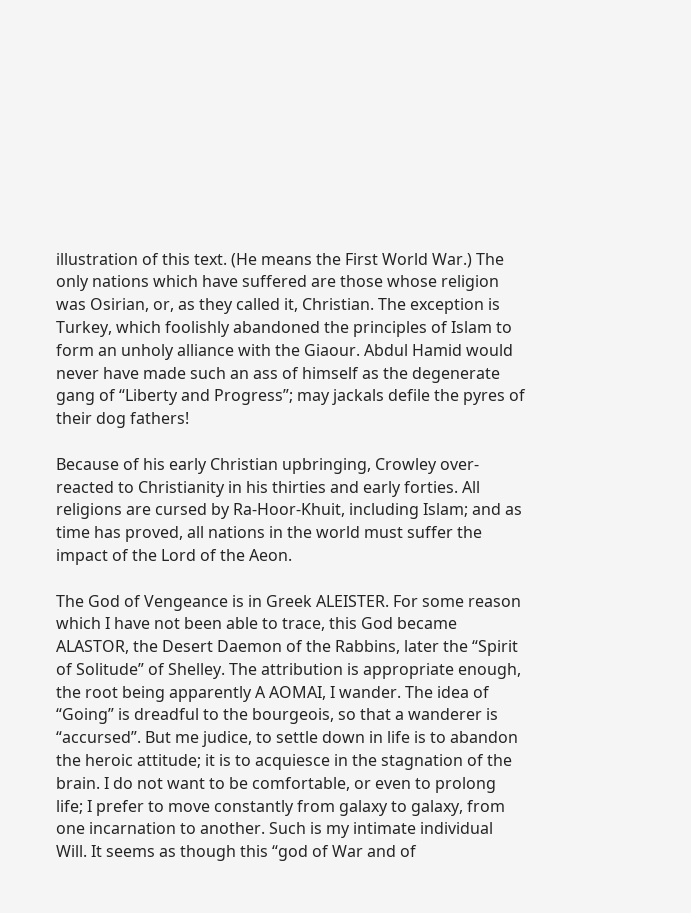illustration of this text. (He means the First World War.) The only nations which have suffered are those whose religion was Osirian, or, as they called it, Christian. The exception is Turkey, which foolishly abandoned the principles of Islam to form an unholy alliance with the Giaour. Abdul Hamid would never have made such an ass of himself as the degenerate gang of “Liberty and Progress”; may jackals defile the pyres of their dog fathers!

Because of his early Christian upbringing, Crowley over-reacted to Christianity in his thirties and early forties. All religions are cursed by Ra-Hoor-Khuit, including Islam; and as time has proved, all nations in the world must suffer the impact of the Lord of the Aeon.

The God of Vengeance is in Greek ALEISTER. For some reason which I have not been able to trace, this God became ALASTOR, the Desert Daemon of the Rabbins, later the “Spirit of Solitude” of Shelley. The attribution is appropriate enough, the root being apparently A AOMAI, I wander. The idea of “Going” is dreadful to the bourgeois, so that a wanderer is “accursed”. But me judice, to settle down in life is to abandon the heroic attitude; it is to acquiesce in the stagnation of the brain. I do not want to be comfortable, or even to prolong life; I prefer to move constantly from galaxy to galaxy, from one incarnation to another. Such is my intimate individual Will. It seems as though this “god of War and of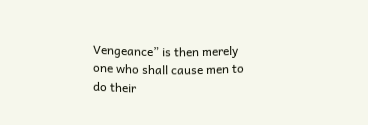Vengeance” is then merely one who shall cause men to do their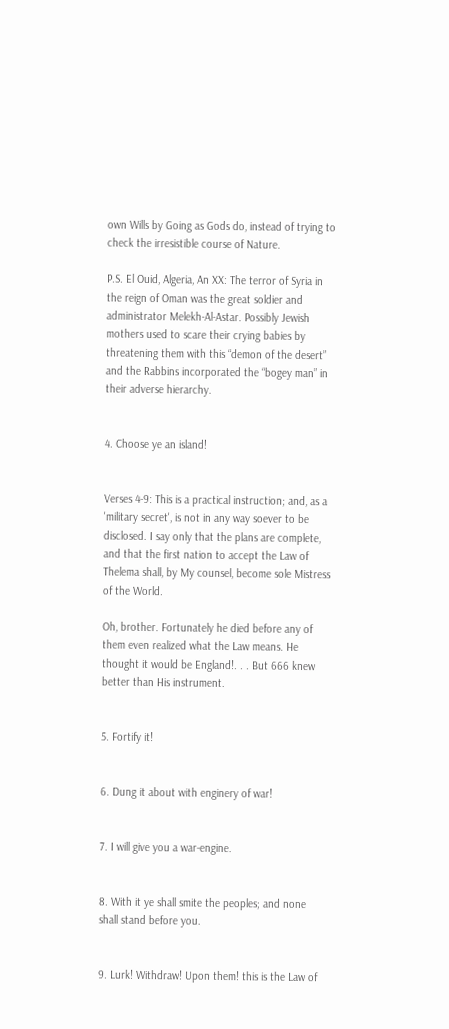own Wills by Going as Gods do, instead of trying to check the irresistible course of Nature.

P.S. El Ouid, Algeria, An XX: The terror of Syria in the reign of Oman was the great soldier and administrator Melekh-Al-Astar. Possibly Jewish mothers used to scare their crying babies by threatening them with this “demon of the desert” and the Rabbins incorporated the “bogey man” in their adverse hierarchy.


4. Choose ye an island!


Verses 4-9: This is a practical instruction; and, as a 'military secret', is not in any way soever to be disclosed. I say only that the plans are complete, and that the first nation to accept the Law of Thelema shall, by My counsel, become sole Mistress of the World.

Oh, brother. Fortunately he died before any of them even realized what the Law means. He thought it would be England!. . . But 666 knew better than His instrument.


5. Fortify it!


6. Dung it about with enginery of war!


7. I will give you a war-engine.


8. With it ye shall smite the peoples; and none shall stand before you.


9. Lurk! Withdraw! Upon them! this is the Law of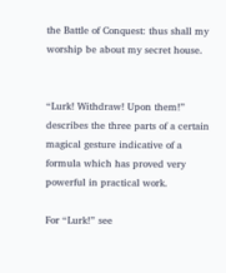the Battle of Conquest: thus shall my worship be about my secret house.


“Lurk! Withdraw! Upon them!” describes the three parts of a certain magical gesture indicative of a formula which has proved very powerful in practical work.

For “Lurk!” see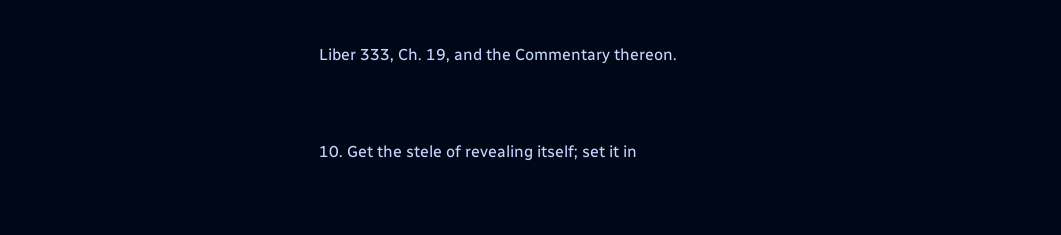Liber 333, Ch. 19, and the Commentary thereon.


10. Get the stele of revealing itself; set it in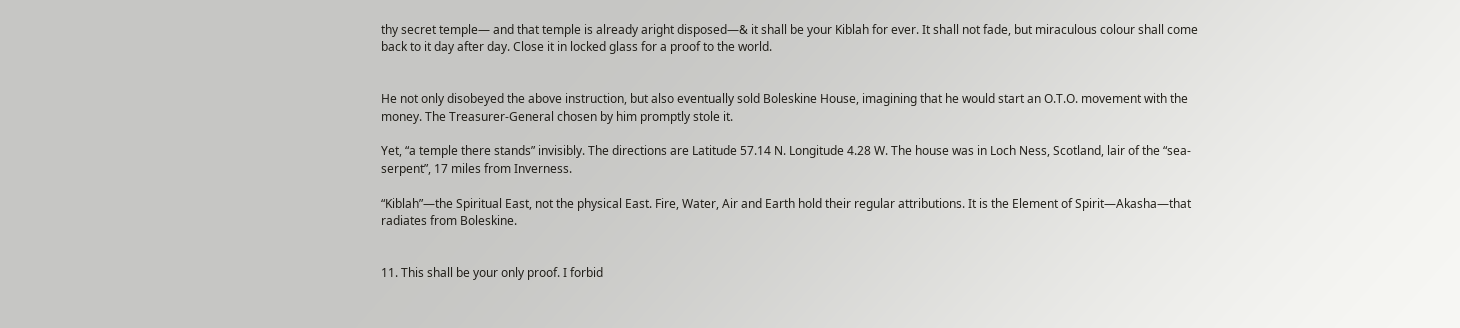thy secret temple— and that temple is already aright disposed—& it shall be your Kiblah for ever. It shall not fade, but miraculous colour shall come back to it day after day. Close it in locked glass for a proof to the world.


He not only disobeyed the above instruction, but also eventually sold Boleskine House, imagining that he would start an O.T.O. movement with the money. The Treasurer-General chosen by him promptly stole it.

Yet, “a temple there stands” invisibly. The directions are Latitude 57.14 N. Longitude 4.28 W. The house was in Loch Ness, Scotland, lair of the “sea-serpent”, 17 miles from Inverness.

“Kiblah”—the Spiritual East, not the physical East. Fire, Water, Air and Earth hold their regular attributions. It is the Element of Spirit—Akasha—that radiates from Boleskine.


11. This shall be your only proof. I forbid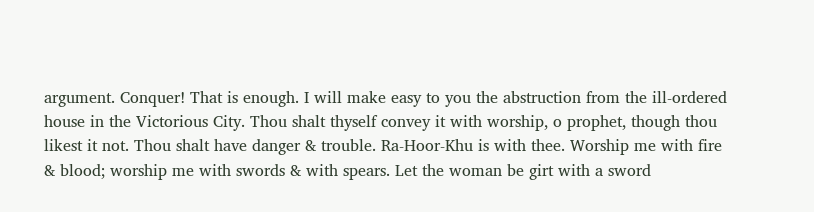argument. Conquer! That is enough. I will make easy to you the abstruction from the ill-ordered house in the Victorious City. Thou shalt thyself convey it with worship, o prophet, though thou likest it not. Thou shalt have danger & trouble. Ra-Hoor-Khu is with thee. Worship me with fire & blood; worship me with swords & with spears. Let the woman be girt with a sword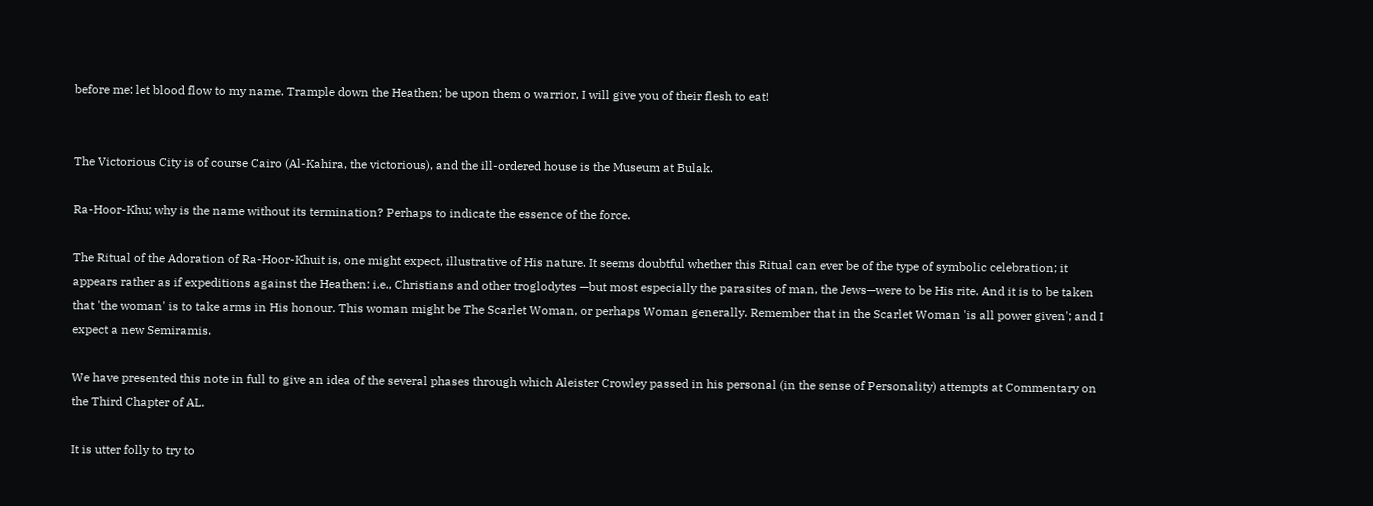before me: let blood flow to my name. Trample down the Heathen; be upon them o warrior, I will give you of their flesh to eat!


The Victorious City is of course Cairo (Al-Kahira, the victorious), and the ill-ordered house is the Museum at Bulak.

Ra-Hoor-Khu; why is the name without its termination? Perhaps to indicate the essence of the force.

The Ritual of the Adoration of Ra-Hoor-Khuit is, one might expect, illustrative of His nature. It seems doubtful whether this Ritual can ever be of the type of symbolic celebration; it appears rather as if expeditions against the Heathen: i.e., Christians and other troglodytes —but most especially the parasites of man, the Jews—were to be His rite. And it is to be taken that 'the woman' is to take arms in His honour. This woman might be The Scarlet Woman, or perhaps Woman generally. Remember that in the Scarlet Woman 'is all power given'; and I expect a new Semiramis.

We have presented this note in full to give an idea of the several phases through which Aleister Crowley passed in his personal (in the sense of Personality) attempts at Commentary on the Third Chapter of AL.

It is utter folly to try to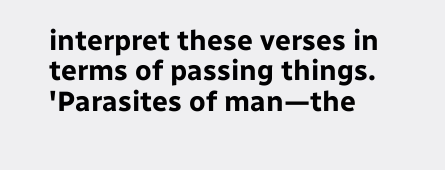interpret these verses in terms of passing things. 'Parasites of man—the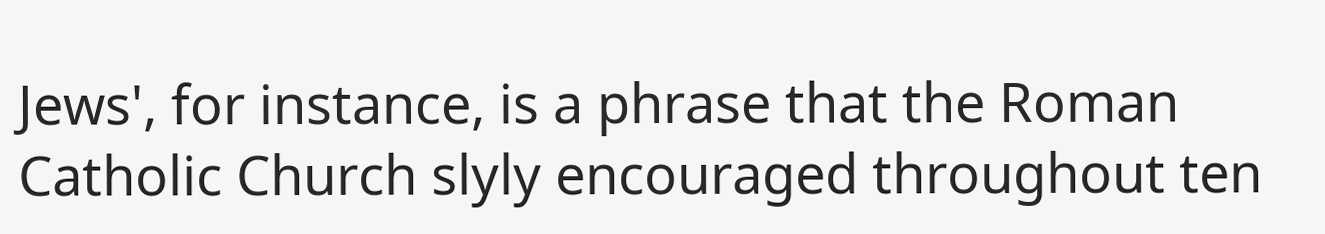Jews', for instance, is a phrase that the Roman Catholic Church slyly encouraged throughout ten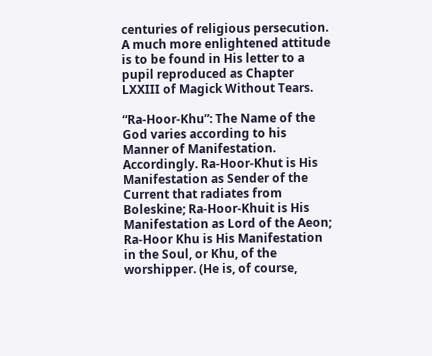centuries of religious persecution. A much more enlightened attitude is to be found in His letter to a pupil reproduced as Chapter LXXIII of Magick Without Tears.

“Ra-Hoor-Khu”: The Name of the God varies according to his Manner of Manifestation. Accordingly. Ra-Hoor-Khut is His Manifestation as Sender of the Current that radiates from Boleskine; Ra-Hoor-Khuit is His Manifestation as Lord of the Aeon; Ra-Hoor Khu is His Manifestation in the Soul, or Khu, of the worshipper. (He is, of course,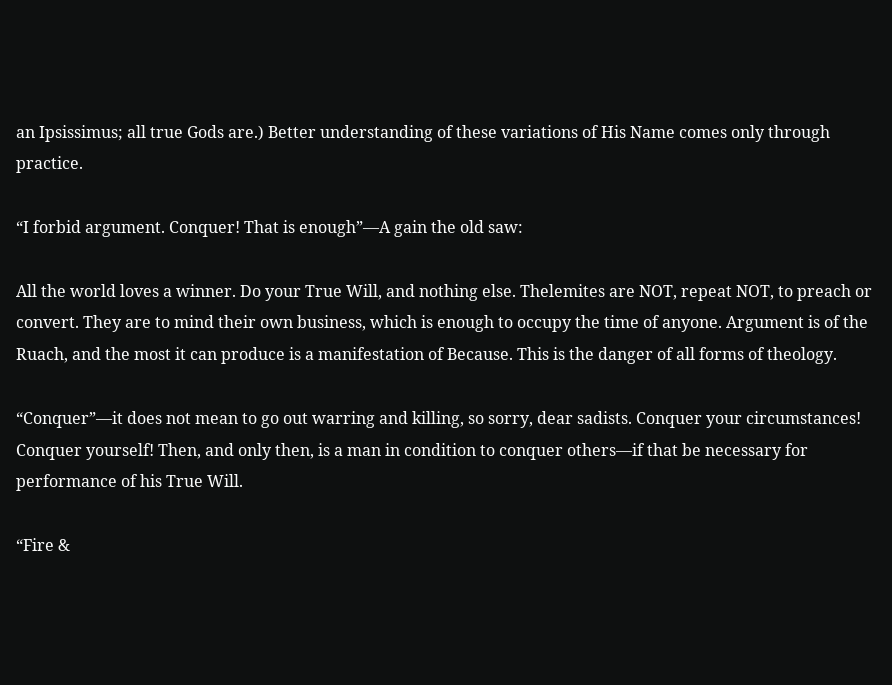an Ipsissimus; all true Gods are.) Better understanding of these variations of His Name comes only through practice.

“I forbid argument. Conquer! That is enough”—A gain the old saw:

All the world loves a winner. Do your True Will, and nothing else. Thelemites are NOT, repeat NOT, to preach or convert. They are to mind their own business, which is enough to occupy the time of anyone. Argument is of the Ruach, and the most it can produce is a manifestation of Because. This is the danger of all forms of theology.

“Conquer”—it does not mean to go out warring and killing, so sorry, dear sadists. Conquer your circumstances! Conquer yourself! Then, and only then, is a man in condition to conquer others—if that be necessary for performance of his True Will.

“Fire &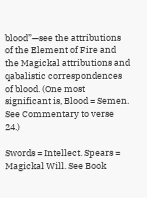blood”—see the attributions of the Element of Fire and the Magickal attributions and qabalistic correspondences of blood. (One most significant is, Blood = Semen. See Commentary to verse 24.)

Swords = Intellect. Spears = Magickal Will. See Book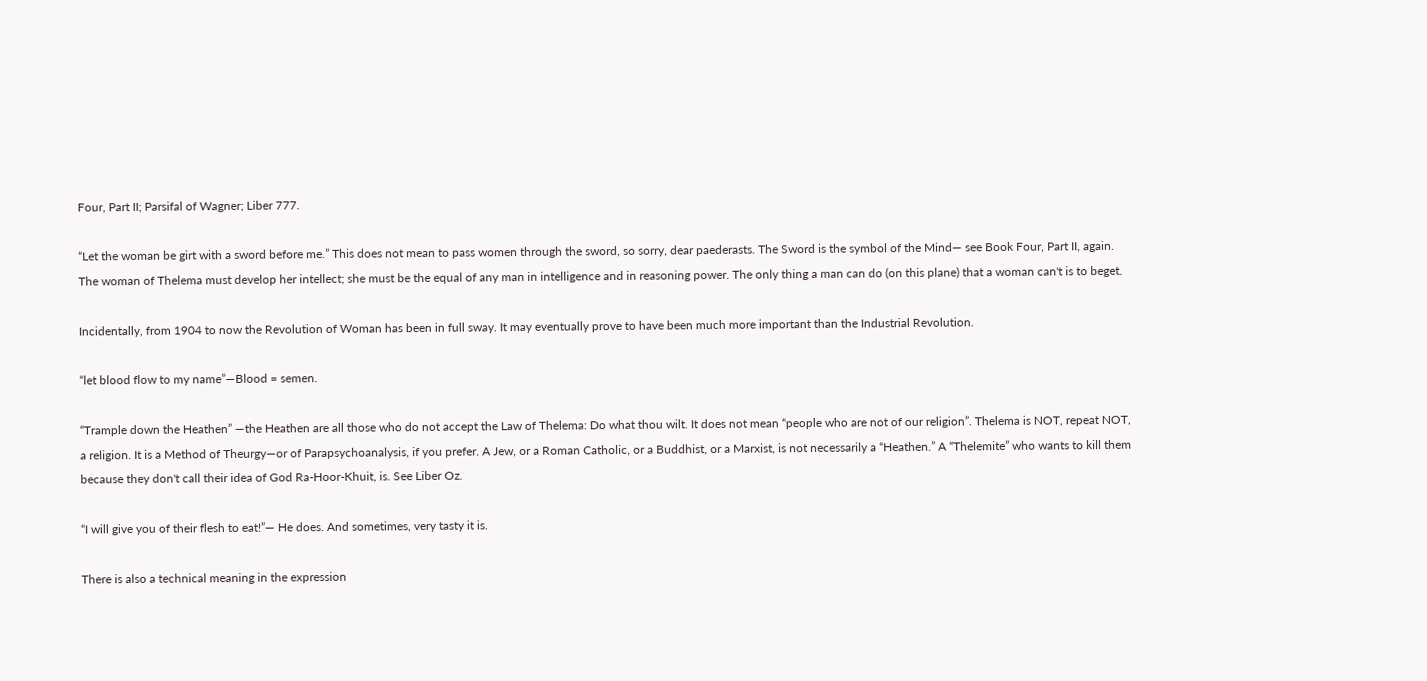Four, Part II; Parsifal of Wagner; Liber 777.

“Let the woman be girt with a sword before me.” This does not mean to pass women through the sword, so sorry, dear paederasts. The Sword is the symbol of the Mind— see Book Four, Part II, again. The woman of Thelema must develop her intellect; she must be the equal of any man in intelligence and in reasoning power. The only thing a man can do (on this plane) that a woman can't is to beget.

Incidentally, from 1904 to now the Revolution of Woman has been in full sway. It may eventually prove to have been much more important than the Industrial Revolution.

“let blood flow to my name”—Blood = semen.

“Trample down the Heathen” —the Heathen are all those who do not accept the Law of Thelema: Do what thou wilt. It does not mean “people who are not of our religion”. Thelema is NOT, repeat NOT, a religion. It is a Method of Theurgy—or of Parapsychoanalysis, if you prefer. A Jew, or a Roman Catholic, or a Buddhist, or a Marxist, is not necessarily a “Heathen.” A “Thelemite” who wants to kill them because they don't call their idea of God Ra-Hoor-Khuit, is. See Liber Oz.

“I will give you of their flesh to eat!”— He does. And sometimes, very tasty it is.

There is also a technical meaning in the expression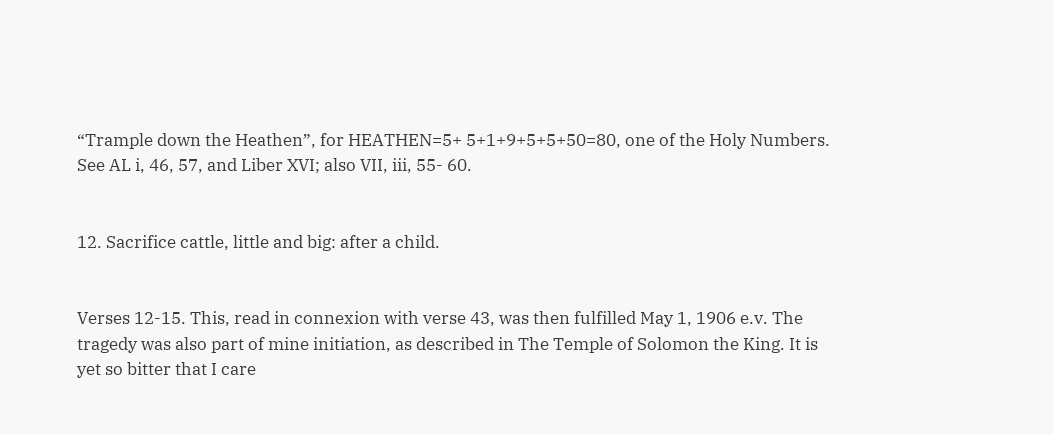“Trample down the Heathen”, for HEATHEN=5+ 5+1+9+5+5+50=80, one of the Holy Numbers. See AL i, 46, 57, and Liber XVI; also VII, iii, 55- 60.


12. Sacrifice cattle, little and big: after a child.


Verses 12-15. This, read in connexion with verse 43, was then fulfilled May 1, 1906 e.v. The tragedy was also part of mine initiation, as described in The Temple of Solomon the King. It is yet so bitter that I care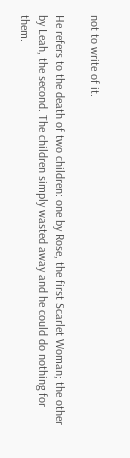not to write of it.

He refers to the death of two children: one by Rose, the first Scarlet Woman; the other by Leah, the second. The children simply wasted away and he could do nothing for them.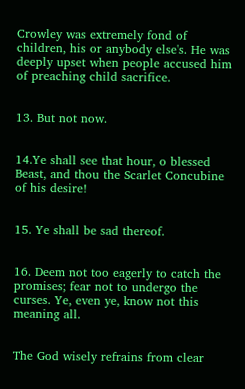Crowley was extremely fond of children, his or anybody else's. He was deeply upset when people accused him of preaching child sacrifice.


13. But not now.


14.Ye shall see that hour, o blessed Beast, and thou the Scarlet Concubine of his desire!


15. Ye shall be sad thereof.


16. Deem not too eagerly to catch the promises; fear not to undergo the curses. Ye, even ye, know not this meaning all.


The God wisely refrains from clear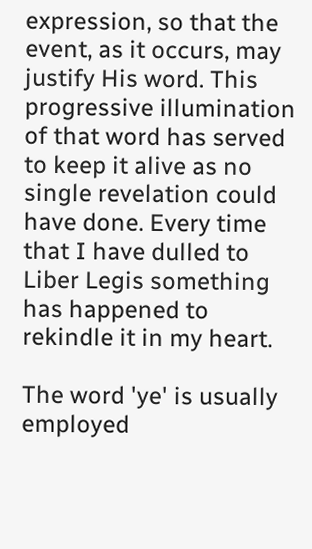expression, so that the event, as it occurs, may justify His word. This progressive illumination of that word has served to keep it alive as no single revelation could have done. Every time that I have dulled to Liber Legis something has happened to rekindle it in my heart.

The word 'ye' is usually employed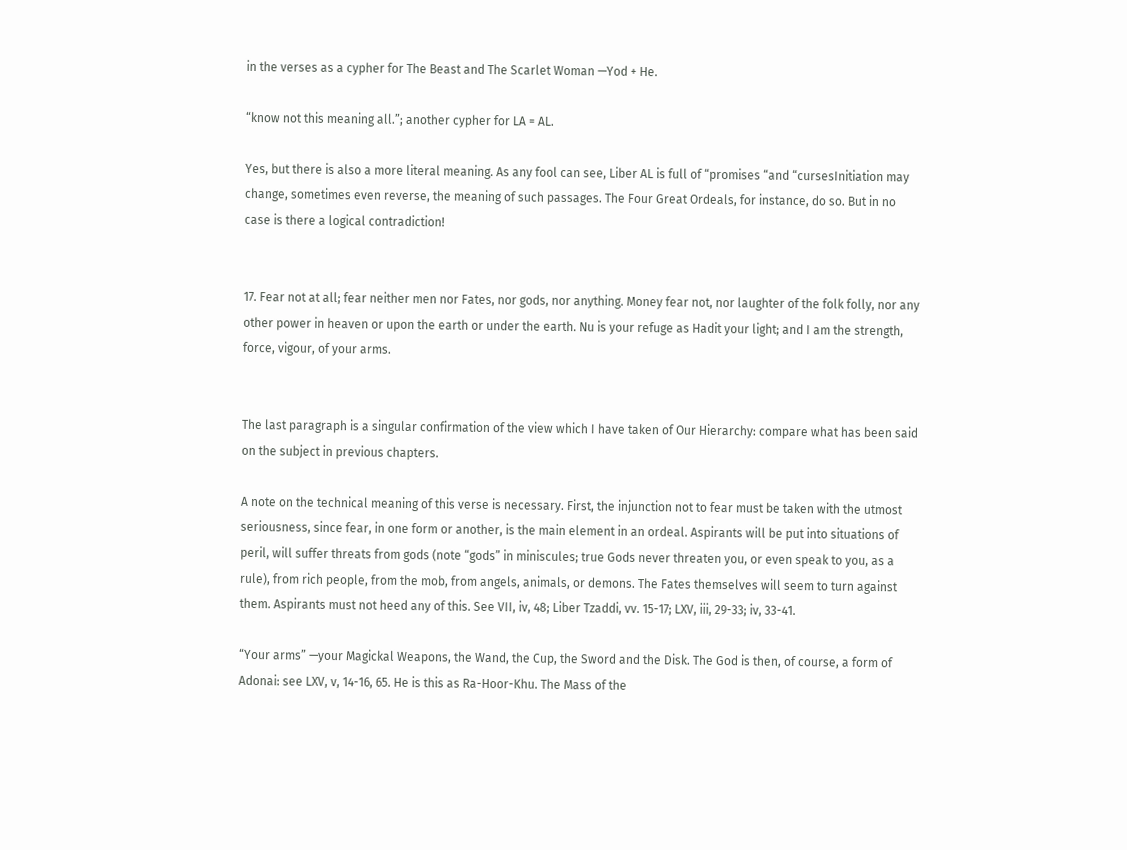in the verses as a cypher for The Beast and The Scarlet Woman —Yod + He.

“know not this meaning all.”; another cypher for LA = AL.

Yes, but there is also a more literal meaning. As any fool can see, Liber AL is full of “promises “and “cursesInitiation may change, sometimes even reverse, the meaning of such passages. The Four Great Ordeals, for instance, do so. But in no case is there a logical contradiction!


17. Fear not at all; fear neither men nor Fates, nor gods, nor anything. Money fear not, nor laughter of the folk folly, nor any other power in heaven or upon the earth or under the earth. Nu is your refuge as Hadit your light; and I am the strength, force, vigour, of your arms.


The last paragraph is a singular confirmation of the view which I have taken of Our Hierarchy: compare what has been said on the subject in previous chapters.

A note on the technical meaning of this verse is necessary. First, the injunction not to fear must be taken with the utmost seriousness, since fear, in one form or another, is the main element in an ordeal. Aspirants will be put into situations of peril, will suffer threats from gods (note “gods” in miniscules; true Gods never threaten you, or even speak to you, as a rule), from rich people, from the mob, from angels, animals, or demons. The Fates themselves will seem to turn against them. Aspirants must not heed any of this. See VII, iv, 48; Liber Tzaddi, vv. 15-17; LXV, iii, 29-33; iv, 33-41.

“Your arms” —your Magickal Weapons, the Wand, the Cup, the Sword and the Disk. The God is then, of course, a form of Adonai: see LXV, v, 14-16, 65. He is this as Ra-Hoor-Khu. The Mass of the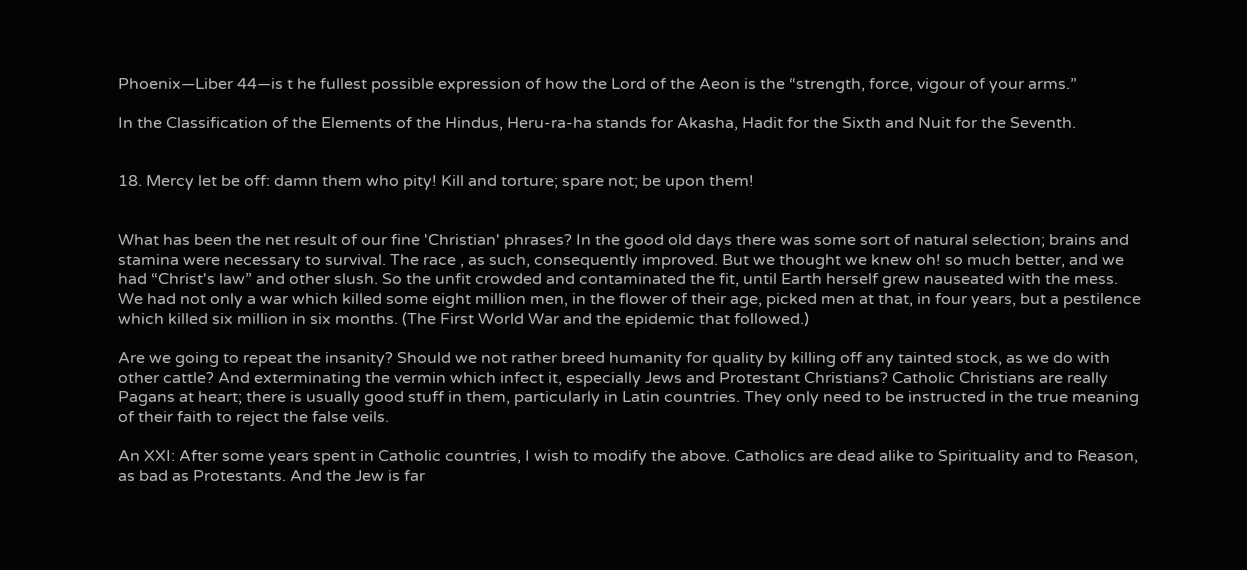Phoenix—Liber 44—is t he fullest possible expression of how the Lord of the Aeon is the “strength, force, vigour of your arms.”

In the Classification of the Elements of the Hindus, Heru-ra-ha stands for Akasha, Hadit for the Sixth and Nuit for the Seventh.


18. Mercy let be off: damn them who pity! Kill and torture; spare not; be upon them!


What has been the net result of our fine 'Christian' phrases? In the good old days there was some sort of natural selection; brains and stamina were necessary to survival. The race , as such, consequently improved. But we thought we knew oh! so much better, and we had “Christ's law” and other slush. So the unfit crowded and contaminated the fit, until Earth herself grew nauseated with the mess. We had not only a war which killed some eight million men, in the flower of their age, picked men at that, in four years, but a pestilence which killed six million in six months. (The First World War and the epidemic that followed.)

Are we going to repeat the insanity? Should we not rather breed humanity for quality by killing off any tainted stock, as we do with other cattle? And exterminating the vermin which infect it, especially Jews and Protestant Christians? Catholic Christians are really Pagans at heart; there is usually good stuff in them, particularly in Latin countries. They only need to be instructed in the true meaning of their faith to reject the false veils.

An XXI: After some years spent in Catholic countries, I wish to modify the above. Catholics are dead alike to Spirituality and to Reason, as bad as Protestants. And the Jew is far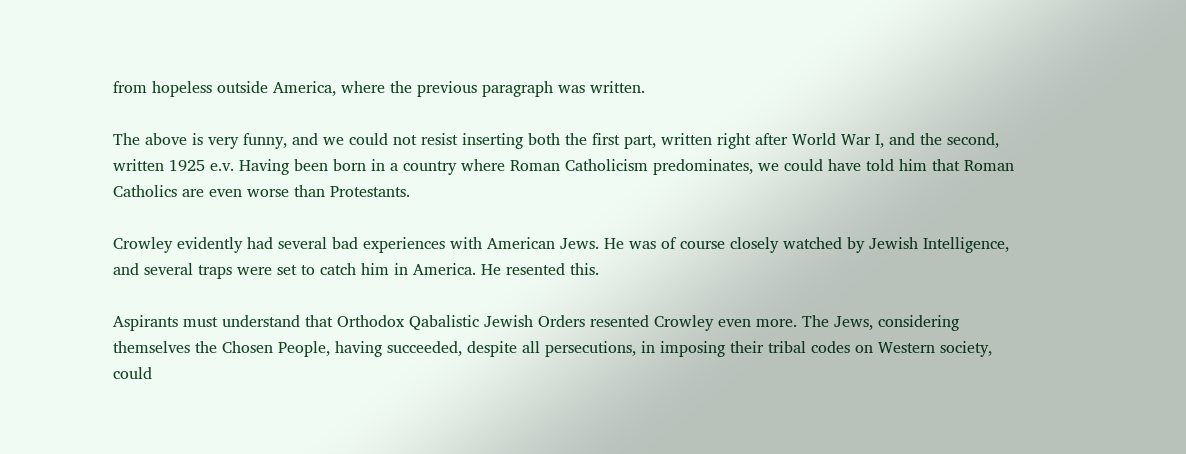from hopeless outside America, where the previous paragraph was written.

The above is very funny, and we could not resist inserting both the first part, written right after World War I, and the second, written 1925 e.v. Having been born in a country where Roman Catholicism predominates, we could have told him that Roman Catholics are even worse than Protestants.

Crowley evidently had several bad experiences with American Jews. He was of course closely watched by Jewish Intelligence, and several traps were set to catch him in America. He resented this.

Aspirants must understand that Orthodox Qabalistic Jewish Orders resented Crowley even more. The Jews, considering themselves the Chosen People, having succeeded, despite all persecutions, in imposing their tribal codes on Western society, could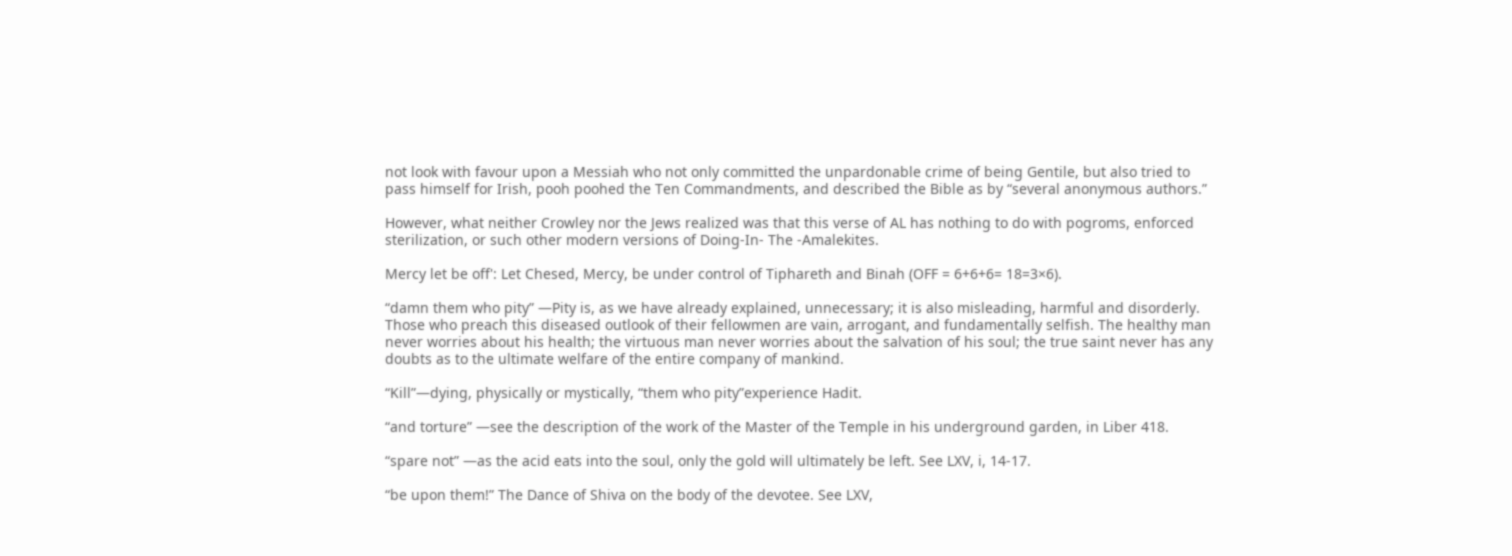not look with favour upon a Messiah who not only committed the unpardonable crime of being Gentile, but also tried to pass himself for Irish, pooh poohed the Ten Commandments, and described the Bible as by “several anonymous authors.”

However, what neither Crowley nor the Jews realized was that this verse of AL has nothing to do with pogroms, enforced sterilization, or such other modern versions of Doing-In- The -Amalekites.

Mercy let be off': Let Chesed, Mercy, be under control of Tiphareth and Binah (OFF = 6+6+6= 18=3×6).

“damn them who pity” —Pity is, as we have already explained, unnecessary; it is also misleading, harmful and disorderly. Those who preach this diseased outlook of their fellowmen are vain, arrogant, and fundamentally selfish. The healthy man never worries about his health; the virtuous man never worries about the salvation of his soul; the true saint never has any doubts as to the ultimate welfare of the entire company of mankind.

“Kill”—dying, physically or mystically, “them who pity”experience Hadit.

“and torture” —see the description of the work of the Master of the Temple in his underground garden, in Liber 418.

“spare not” —as the acid eats into the soul, only the gold will ultimately be left. See LXV, i, 14-17.

“be upon them!” The Dance of Shiva on the body of the devotee. See LXV,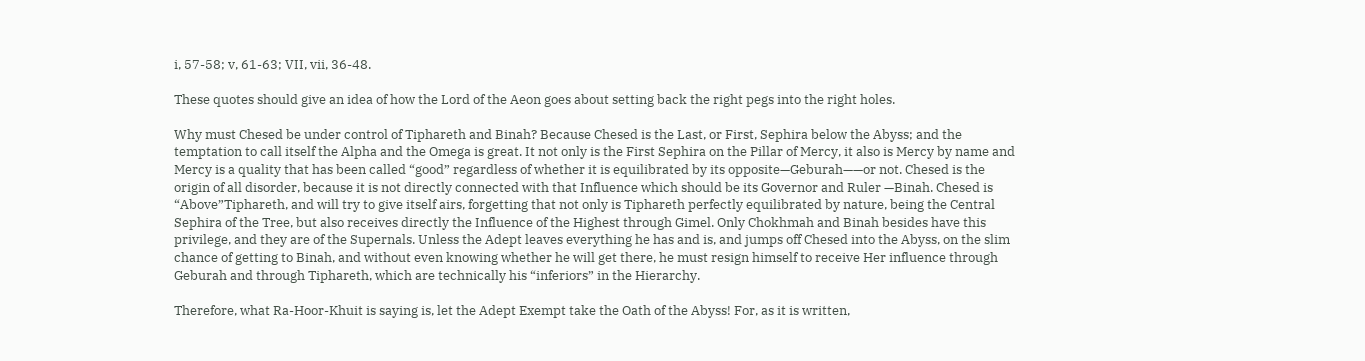i, 57-58; v, 61-63; VII, vii, 36-48.

These quotes should give an idea of how the Lord of the Aeon goes about setting back the right pegs into the right holes.

Why must Chesed be under control of Tiphareth and Binah? Because Chesed is the Last, or First, Sephira below the Abyss; and the temptation to call itself the Alpha and the Omega is great. It not only is the First Sephira on the Pillar of Mercy, it also is Mercy by name and Mercy is a quality that has been called “good” regardless of whether it is equilibrated by its opposite—Geburah——or not. Chesed is the origin of all disorder, because it is not directly connected with that Influence which should be its Governor and Ruler —Binah. Chesed is “Above”Tiphareth, and will try to give itself airs, forgetting that not only is Tiphareth perfectly equilibrated by nature, being the Central Sephira of the Tree, but also receives directly the Influence of the Highest through Gimel. Only Chokhmah and Binah besides have this privilege, and they are of the Supernals. Unless the Adept leaves everything he has and is, and jumps off Chesed into the Abyss, on the slim chance of getting to Binah, and without even knowing whether he will get there, he must resign himself to receive Her influence through Geburah and through Tiphareth, which are technically his “inferiors” in the Hierarchy.

Therefore, what Ra-Hoor-Khuit is saying is, let the Adept Exempt take the Oath of the Abyss! For, as it is written,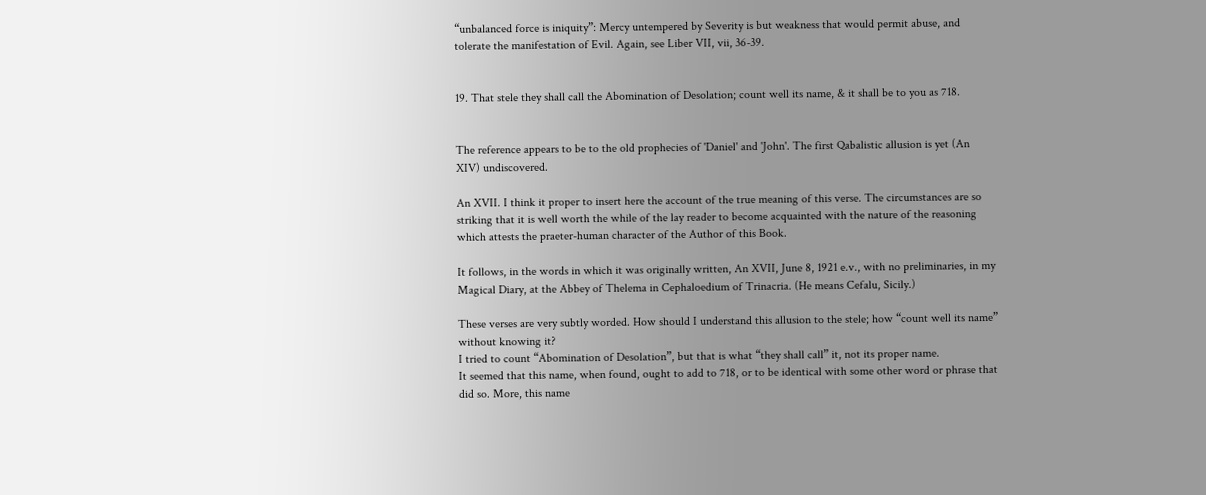“unbalanced force is iniquity”: Mercy untempered by Severity is but weakness that would permit abuse, and tolerate the manifestation of Evil. Again, see Liber VII, vii, 36-39.


19. That stele they shall call the Abomination of Desolation; count well its name, & it shall be to you as 718.


The reference appears to be to the old prophecies of 'Daniel' and 'John'. The first Qabalistic allusion is yet (An XIV) undiscovered.

An XVII. I think it proper to insert here the account of the true meaning of this verse. The circumstances are so striking that it is well worth the while of the lay reader to become acquainted with the nature of the reasoning which attests the praeter-human character of the Author of this Book.

It follows, in the words in which it was originally written, An XVII, June 8, 1921 e.v., with no preliminaries, in my Magical Diary, at the Abbey of Thelema in Cephaloedium of Trinacria. (He means Cefalu, Sicily.)

These verses are very subtly worded. How should I understand this allusion to the stele; how “count well its name” without knowing it?
I tried to count “Abomination of Desolation”, but that is what “they shall call” it, not its proper name.
It seemed that this name, when found, ought to add to 718, or to be identical with some other word or phrase that did so. More, this name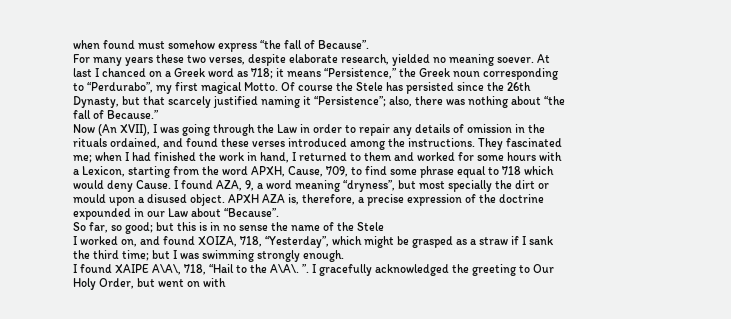when found must somehow express “the fall of Because”.
For many years these two verses, despite elaborate research, yielded no meaning soever. At last I chanced on a Greek word as 718; it means “Persistence,” the Greek noun corresponding to “Perdurabo”, my first magical Motto. Of course the Stele has persisted since the 26th Dynasty, but that scarcely justified naming it “Persistence”; also, there was nothing about “the fall of Because.”
Now (An XVII), I was going through the Law in order to repair any details of omission in the rituals ordained, and found these verses introduced among the instructions. They fascinated me; when I had finished the work in hand, I returned to them and worked for some hours with a Lexicon, starting from the word APXH, Cause, 709, to find some phrase equal to 718 which would deny Cause. I found AZA, 9, a word meaning “dryness”, but most specially the dirt or mould upon a disused object. APXH AZA is, therefore, a precise expression of the doctrine expounded in our Law about “Because”.
So far, so good; but this is in no sense the name of the Stele
I worked on, and found XOIZA, 718, “Yesterday”, which might be grasped as a straw if I sank the third time; but I was swimming strongly enough.
I found XAIPE A\A\, 718, “Hail to the A\A\. ”. I gracefully acknowledged the greeting to Our Holy Order, but went on with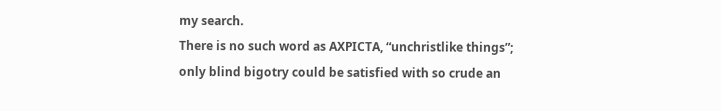my search.
There is no such word as AXPICTA, “unchristlike things”; only blind bigotry could be satisfied with so crude an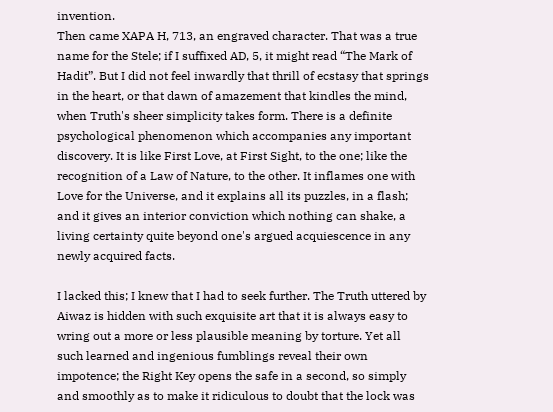invention.
Then came XAPA H, 713, an engraved character. That was a true name for the Stele; if I suffixed AD, 5, it might read “The Mark of Hadit”. But I did not feel inwardly that thrill of ecstasy that springs in the heart, or that dawn of amazement that kindles the mind, when Truth's sheer simplicity takes form. There is a definite psychological phenomenon which accompanies any important discovery. It is like First Love, at First Sight, to the one; like the recognition of a Law of Nature, to the other. It inflames one with Love for the Universe, and it explains all its puzzles, in a flash; and it gives an interior conviction which nothing can shake, a living certainty quite beyond one's argued acquiescence in any newly acquired facts.

I lacked this; I knew that I had to seek further. The Truth uttered by Aiwaz is hidden with such exquisite art that it is always easy to wring out a more or less plausible meaning by torture. Yet all such learned and ingenious fumblings reveal their own impotence; the Right Key opens the safe in a second, so simply and smoothly as to make it ridiculous to doubt that the lock was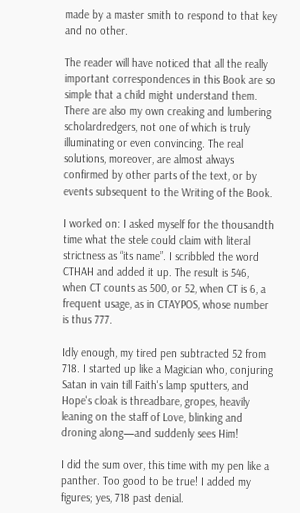made by a master smith to respond to that key and no other.

The reader will have noticed that all the really important correspondences in this Book are so simple that a child might understand them. There are also my own creaking and lumbering scholardredgers, not one of which is truly illuminating or even convincing. The real solutions, moreover, are almost always confirmed by other parts of the text, or by events subsequent to the Writing of the Book.

I worked on: I asked myself for the thousandth time what the stele could claim with literal strictness as “its name”. I scribbled the word CTHAH and added it up. The result is 546, when CT counts as 500, or 52, when CT is 6, a frequent usage, as in CTAYPOS, whose number is thus 777.

Idly enough, my tired pen subtracted 52 from 718. I started up like a Magician who, conjuring Satan in vain till Faith's lamp sputters, and Hope's cloak is threadbare, gropes, heavily leaning on the staff of Love, blinking and droning along—and suddenly sees Him!

I did the sum over, this time with my pen like a panther. Too good to be true! I added my figures; yes, 718 past denial.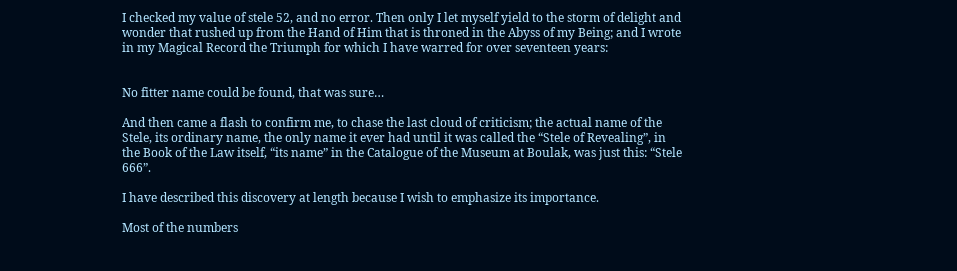I checked my value of stele 52, and no error. Then only I let myself yield to the storm of delight and wonder that rushed up from the Hand of Him that is throned in the Abyss of my Being; and I wrote in my Magical Record the Triumph for which I have warred for over seventeen years:


No fitter name could be found, that was sure…

And then came a flash to confirm me, to chase the last cloud of criticism; the actual name of the Stele, its ordinary name, the only name it ever had until it was called the “Stele of Revealing”, in the Book of the Law itself, “its name” in the Catalogue of the Museum at Boulak, was just this: “Stele 666”.

I have described this discovery at length because I wish to emphasize its importance.

Most of the numbers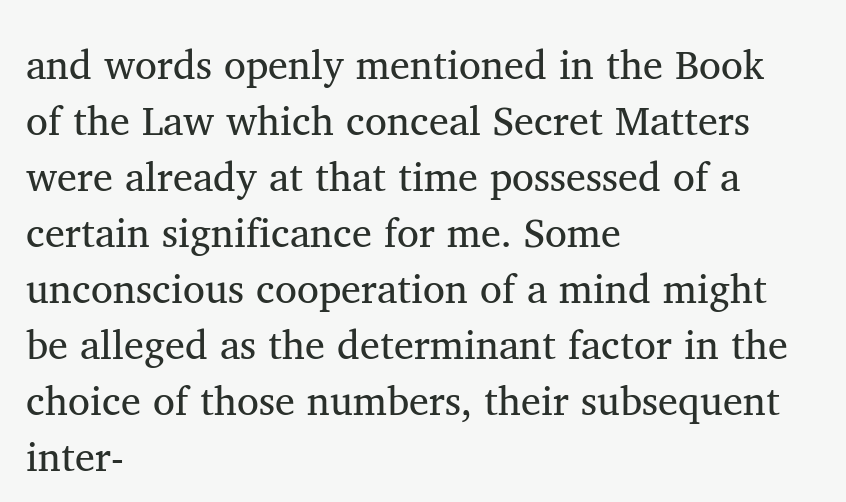and words openly mentioned in the Book of the Law which conceal Secret Matters were already at that time possessed of a certain significance for me. Some unconscious cooperation of a mind might be alleged as the determinant factor in the choice of those numbers, their subsequent inter-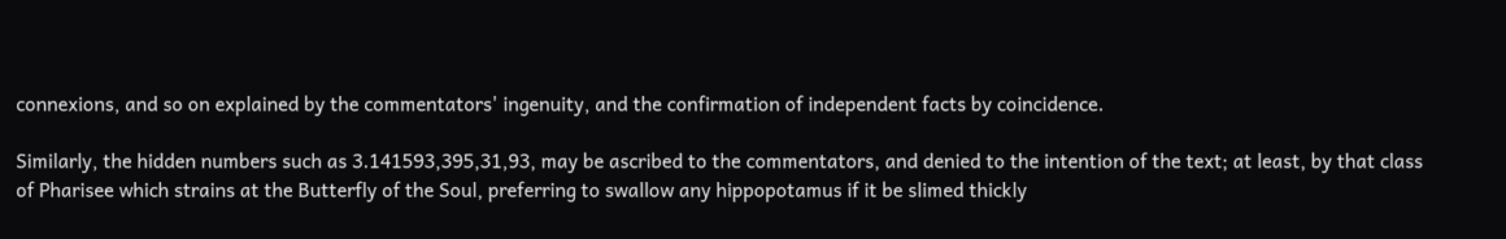connexions, and so on explained by the commentators' ingenuity, and the confirmation of independent facts by coincidence.

Similarly, the hidden numbers such as 3.141593,395,31,93, may be ascribed to the commentators, and denied to the intention of the text; at least, by that class of Pharisee which strains at the Butterfly of the Soul, preferring to swallow any hippopotamus if it be slimed thickly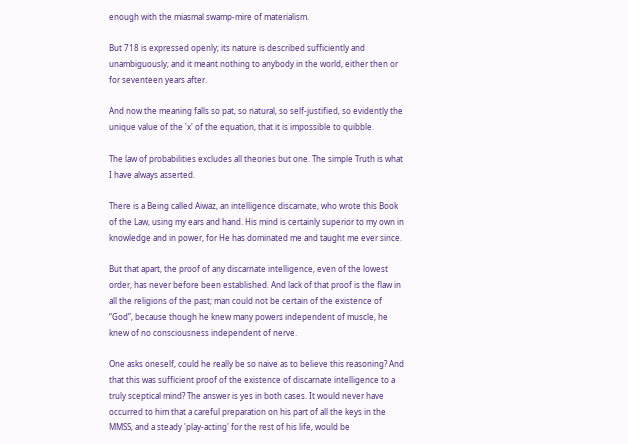enough with the miasmal swamp-mire of materialism.

But 718 is expressed openly; its nature is described sufficiently and unambiguously; and it meant nothing to anybody in the world, either then or for seventeen years after.

And now the meaning falls so pat, so natural, so self-justified, so evidently the unique value of the 'x' of the equation, that it is impossible to quibble.

The law of probabilities excludes all theories but one. The simple Truth is what I have always asserted.

There is a Being called Aiwaz, an intelligence discarnate, who wrote this Book of the Law, using my ears and hand. His mind is certainly superior to my own in knowledge and in power, for He has dominated me and taught me ever since.

But that apart, the proof of any discarnate intelligence, even of the lowest order, has never before been established. And lack of that proof is the flaw in all the religions of the past; man could not be certain of the existence of “God”, because though he knew many powers independent of muscle, he knew of no consciousness independent of nerve.

One asks oneself, could he really be so naive as to believe this reasoning? And that this was sufficient proof of the existence of discarnate intelligence to a truly sceptical mind? The answer is yes in both cases. It would never have occurred to him that a careful preparation on his part of all the keys in the MMSS, and a steady 'play-acting' for the rest of his life, would be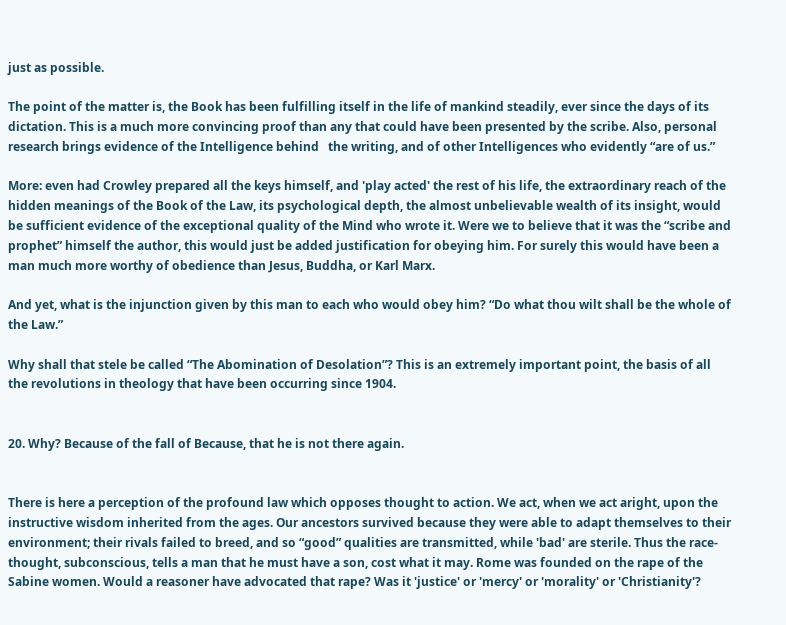just as possible.

The point of the matter is, the Book has been fulfilling itself in the life of mankind steadily, ever since the days of its dictation. This is a much more convincing proof than any that could have been presented by the scribe. Also, personal research brings evidence of the Intelligence behind   the writing, and of other Intelligences who evidently “are of us.”

More: even had Crowley prepared all the keys himself, and 'play acted' the rest of his life, the extraordinary reach of the hidden meanings of the Book of the Law, its psychological depth, the almost unbelievable wealth of its insight, would be sufficient evidence of the exceptional quality of the Mind who wrote it. Were we to believe that it was the “scribe and prophet” himself the author, this would just be added justification for obeying him. For surely this would have been a man much more worthy of obedience than Jesus, Buddha, or Karl Marx.

And yet, what is the injunction given by this man to each who would obey him? “Do what thou wilt shall be the whole of the Law.”

Why shall that stele be called “The Abomination of Desolation”? This is an extremely important point, the basis of all the revolutions in theology that have been occurring since 1904.


20. Why? Because of the fall of Because, that he is not there again.


There is here a perception of the profound law which opposes thought to action. We act, when we act aright, upon the instructive wisdom inherited from the ages. Our ancestors survived because they were able to adapt themselves to their environment; their rivals failed to breed, and so “good” qualities are transmitted, while 'bad' are sterile. Thus the race-thought, subconscious, tells a man that he must have a son, cost what it may. Rome was founded on the rape of the Sabine women. Would a reasoner have advocated that rape? Was it 'justice' or 'mercy' or 'morality' or 'Christianity'?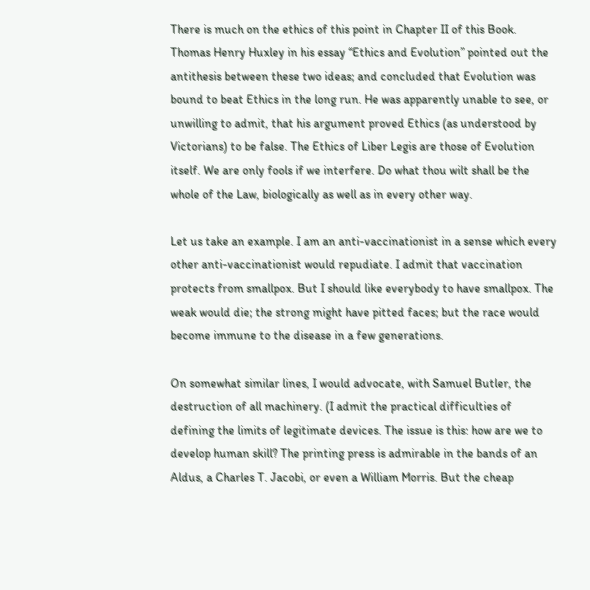There is much on the ethics of this point in Chapter II of this Book. Thomas Henry Huxley in his essay “Ethics and Evolution” pointed out the antithesis between these two ideas; and concluded that Evolution was bound to beat Ethics in the long run. He was apparently unable to see, or unwilling to admit, that his argument proved Ethics (as understood by Victorians) to be false. The Ethics of Liber Legis are those of Evolution itself. We are only fools if we interfere. Do what thou wilt shall be the whole of the Law, biologically as well as in every other way.

Let us take an example. I am an anti-vaccinationist in a sense which every other anti-vaccinationist would repudiate. I admit that vaccination protects from smallpox. But I should like everybody to have smallpox. The weak would die; the strong might have pitted faces; but the race would become immune to the disease in a few generations.

On somewhat similar lines, I would advocate, with Samuel Butler, the destruction of all machinery. (I admit the practical difficulties of defining the limits of legitimate devices. The issue is this: how are we to develop human skill? The printing press is admirable in the bands of an Aldus, a Charles T. Jacobi, or even a William Morris. But the cheap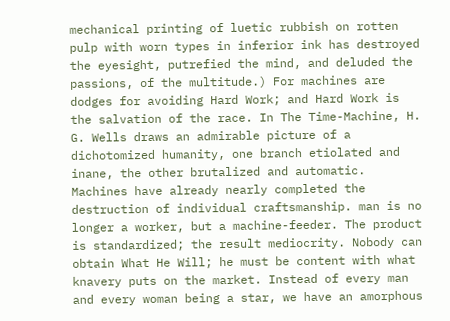mechanical printing of luetic rubbish on rotten pulp with worn types in inferior ink has destroyed the eyesight, putrefied the mind, and deluded the passions, of the multitude.) For machines are dodges for avoiding Hard Work; and Hard Work is the salvation of the race. In The Time-Machine, H. G. Wells draws an admirable picture of a dichotomized humanity, one branch etiolated and inane, the other brutalized and automatic. Machines have already nearly completed the destruction of individual craftsmanship. man is no longer a worker, but a machine-feeder. The product is standardized; the result mediocrity. Nobody can obtain What He Will; he must be content with what knavery puts on the market. Instead of every man and every woman being a star, we have an amorphous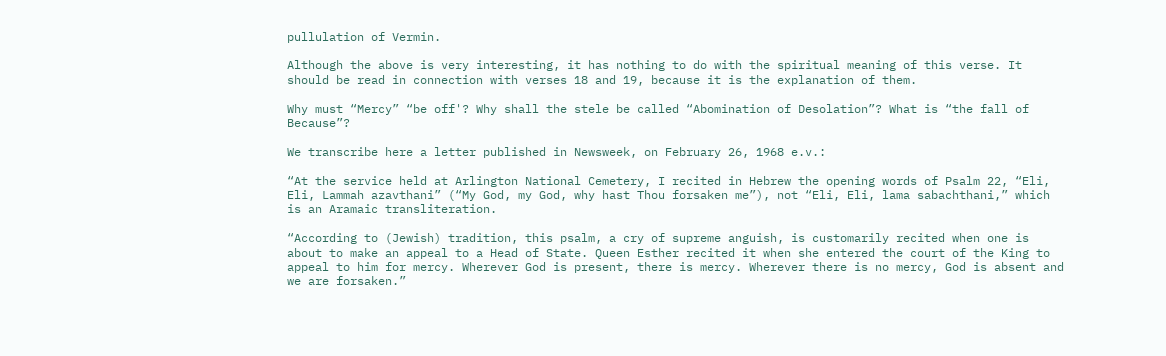pullulation of Vermin.

Although the above is very interesting, it has nothing to do with the spiritual meaning of this verse. It should be read in connection with verses 18 and 19, because it is the explanation of them.

Why must “Mercy” “be off'? Why shall the stele be called “Abomination of Desolation”? What is “the fall of Because”?

We transcribe here a letter published in Newsweek, on February 26, 1968 e.v.:

“At the service held at Arlington National Cemetery, I recited in Hebrew the opening words of Psalm 22, “Eli, Eli, Lammah azavthani” (“My God, my God, why hast Thou forsaken me”), not “Eli, Eli, lama sabachthani,” which is an Aramaic transliteration.

“According to (Jewish) tradition, this psalm, a cry of supreme anguish, is customarily recited when one is about to make an appeal to a Head of State. Queen Esther recited it when she entered the court of the King to appeal to him for mercy. Wherever God is present, there is mercy. Wherever there is no mercy, God is absent and we are forsaken.”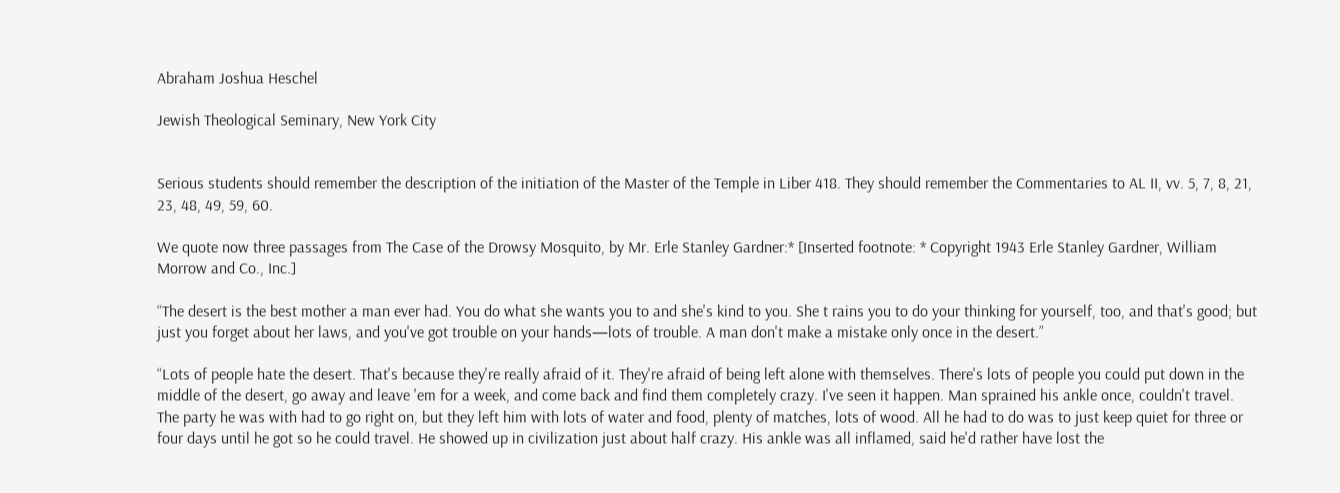Abraham Joshua Heschel

Jewish Theological Seminary, New York City


Serious students should remember the description of the initiation of the Master of the Temple in Liber 418. They should remember the Commentaries to AL II, vv. 5, 7, 8, 21, 23, 48, 49, 59, 60.

We quote now three passages from The Case of the Drowsy Mosquito, by Mr. Erle Stanley Gardner:* [Inserted footnote: * Copyright 1943 Erle Stanley Gardner, William Morrow and Co., Inc.]

“The desert is the best mother a man ever had. You do what she wants you to and she's kind to you. She t rains you to do your thinking for yourself, too, and that's good; but just you forget about her laws, and you've got trouble on your hands—lots of trouble. A man don't make a mistake only once in the desert.”

“Lots of people hate the desert. That's because they're really afraid of it. They're afraid of being left alone with themselves. There's lots of people you could put down in the middle of the desert, go away and leave 'em for a week, and come back and find them completely crazy. I've seen it happen. Man sprained his ankle once, couldn't travel. The party he was with had to go right on, but they left him with lots of water and food, plenty of matches, lots of wood. All he had to do was to just keep quiet for three or four days until he got so he could travel. He showed up in civilization just about half crazy. His ankle was all inflamed, said he'd rather have lost the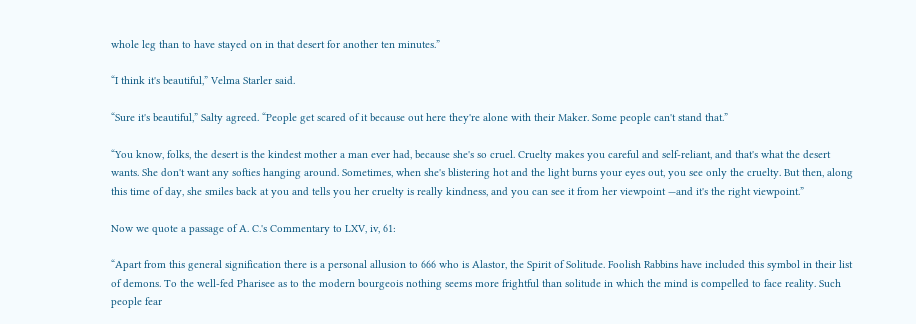whole leg than to have stayed on in that desert for another ten minutes.”

“I think it's beautiful,” Velma Starler said.

“Sure it's beautiful,” Salty agreed. “People get scared of it because out here they're alone with their Maker. Some people can't stand that.”

“You know, folks, the desert is the kindest mother a man ever had, because she's so cruel. Cruelty makes you careful and self-reliant, and that's what the desert wants. She don't want any softies hanging around. Sometimes, when she's blistering hot and the light burns your eyes out, you see only the cruelty. But then, along this time of day, she smiles back at you and tells you her cruelty is really kindness, and you can see it from her viewpoint —and it's the right viewpoint.”

Now we quote a passage of A. C.'s Commentary to LXV, iv, 61:

“Apart from this general signification there is a personal allusion to 666 who is Alastor, the Spirit of Solitude. Foolish Rabbins have included this symbol in their list of demons. To the well-fed Pharisee as to the modern bourgeois nothing seems more frightful than solitude in which the mind is compelled to face reality. Such people fear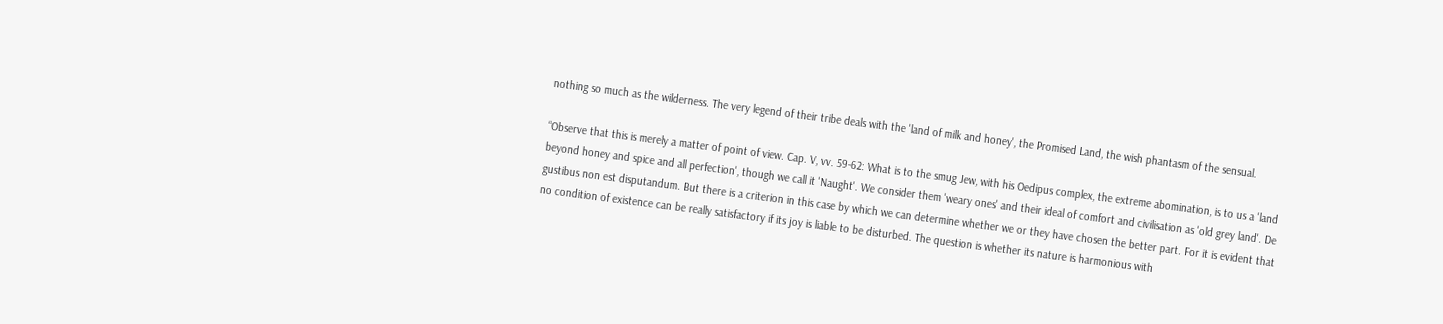nothing so much as the wilderness. The very legend of their tribe deals with the 'land of milk and honey', the Promised Land, the wish phantasm of the sensual.

“Observe that this is merely a matter of point of view. Cap. V, vv. 59-62: What is to the smug Jew, with his Oedipus complex, the extreme abomination, is to us a 'land beyond honey and spice and all perfection', though we call it 'Naught'. We consider them 'weary ones' and their ideal of comfort and civilisation as 'old grey land'. De gustibus non est disputandum. But there is a criterion in this case by which we can determine whether we or they have chosen the better part. For it is evident that no condition of existence can be really satisfactory if its joy is liable to be disturbed. The question is whether its nature is harmonious with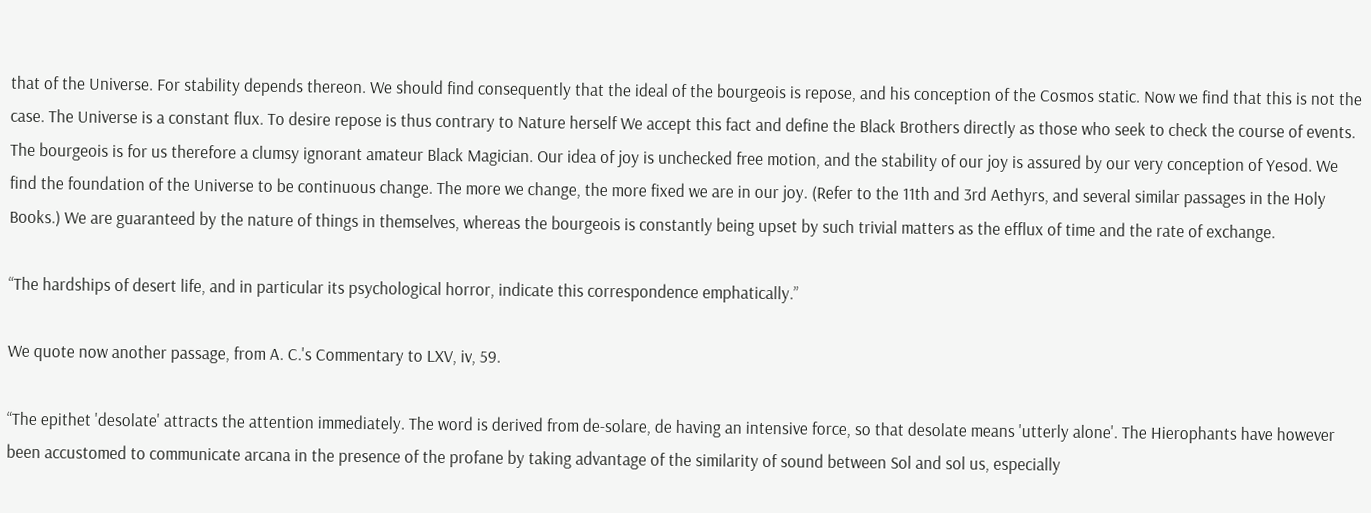that of the Universe. For stability depends thereon. We should find consequently that the ideal of the bourgeois is repose, and his conception of the Cosmos static. Now we find that this is not the case. The Universe is a constant flux. To desire repose is thus contrary to Nature herself We accept this fact and define the Black Brothers directly as those who seek to check the course of events. The bourgeois is for us therefore a clumsy ignorant amateur Black Magician. Our idea of joy is unchecked free motion, and the stability of our joy is assured by our very conception of Yesod. We find the foundation of the Universe to be continuous change. The more we change, the more fixed we are in our joy. (Refer to the 11th and 3rd Aethyrs, and several similar passages in the Holy Books.) We are guaranteed by the nature of things in themselves, whereas the bourgeois is constantly being upset by such trivial matters as the efflux of time and the rate of exchange.

“The hardships of desert life, and in particular its psychological horror, indicate this correspondence emphatically.”

We quote now another passage, from A. C.'s Commentary to LXV, iv, 59.

“The epithet 'desolate' attracts the attention immediately. The word is derived from de-solare, de having an intensive force, so that desolate means 'utterly alone'. The Hierophants have however been accustomed to communicate arcana in the presence of the profane by taking advantage of the similarity of sound between Sol and sol us, especially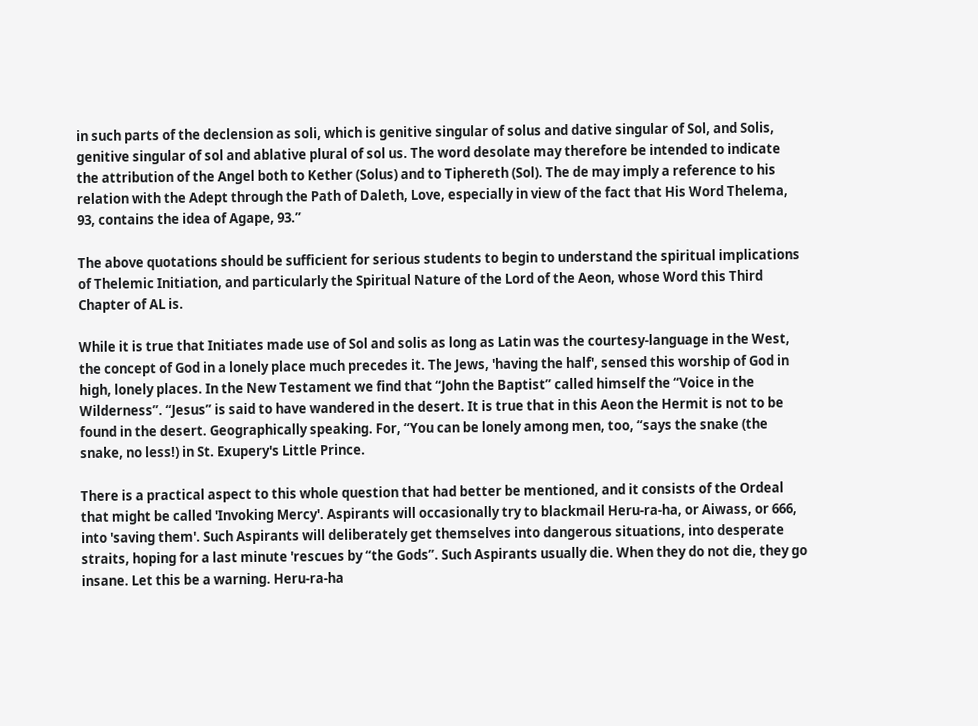in such parts of the declension as soli, which is genitive singular of solus and dative singular of Sol, and Solis, genitive singular of sol and ablative plural of sol us. The word desolate may therefore be intended to indicate the attribution of the Angel both to Kether (Solus) and to Tiphereth (Sol). The de may imply a reference to his relation with the Adept through the Path of Daleth, Love, especially in view of the fact that His Word Thelema, 93, contains the idea of Agape, 93.”

The above quotations should be sufficient for serious students to begin to understand the spiritual implications of Thelemic Initiation, and particularly the Spiritual Nature of the Lord of the Aeon, whose Word this Third Chapter of AL is.

While it is true that Initiates made use of Sol and solis as long as Latin was the courtesy-language in the West, the concept of God in a lonely place much precedes it. The Jews, 'having the half', sensed this worship of God in high, lonely places. In the New Testament we find that “John the Baptist” called himself the “Voice in the Wilderness”. “Jesus” is said to have wandered in the desert. It is true that in this Aeon the Hermit is not to be found in the desert. Geographically speaking. For, “You can be lonely among men, too, “says the snake (the snake, no less!) in St. Exupery's Little Prince.

There is a practical aspect to this whole question that had better be mentioned, and it consists of the Ordeal that might be called 'Invoking Mercy'. Aspirants will occasionally try to blackmail Heru-ra-ha, or Aiwass, or 666, into 'saving them'. Such Aspirants will deliberately get themselves into dangerous situations, into desperate straits, hoping for a last minute 'rescues by “the Gods”. Such Aspirants usually die. When they do not die, they go insane. Let this be a warning. Heru-ra-ha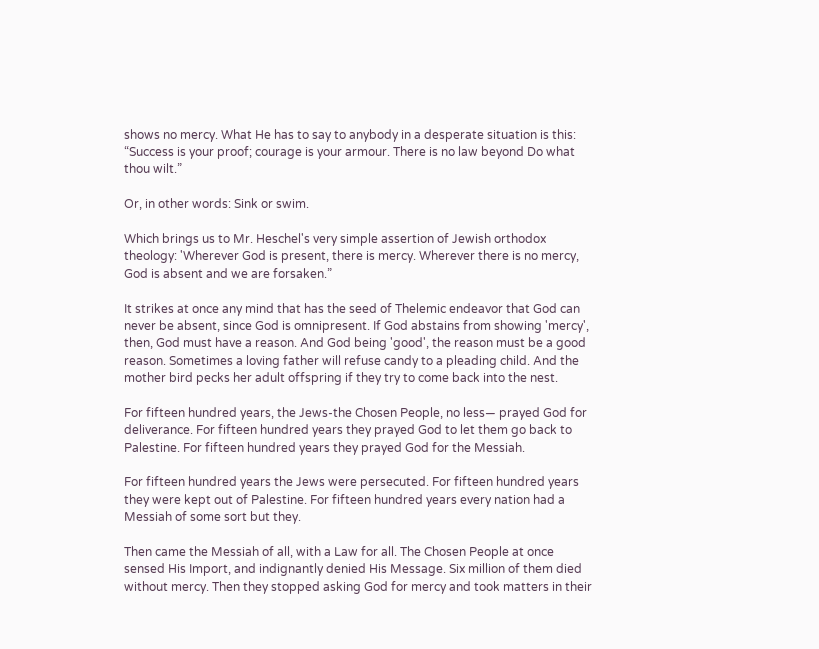shows no mercy. What He has to say to anybody in a desperate situation is this: “Success is your proof; courage is your armour. There is no law beyond Do what thou wilt.”

Or, in other words: Sink or swim.

Which brings us to Mr. Heschel's very simple assertion of Jewish orthodox theology: 'Wherever God is present, there is mercy. Wherever there is no mercy, God is absent and we are forsaken.”

It strikes at once any mind that has the seed of Thelemic endeavor that God can never be absent, since God is omnipresent. If God abstains from showing 'mercy', then, God must have a reason. And God being 'good', the reason must be a good reason. Sometimes a loving father will refuse candy to a pleading child. And the mother bird pecks her adult offspring if they try to come back into the nest.

For fifteen hundred years, the Jews-the Chosen People, no less— prayed God for deliverance. For fifteen hundred years they prayed God to let them go back to Palestine. For fifteen hundred years they prayed God for the Messiah.

For fifteen hundred years the Jews were persecuted. For fifteen hundred years they were kept out of Palestine. For fifteen hundred years every nation had a Messiah of some sort but they.

Then came the Messiah of all, with a Law for all. The Chosen People at once sensed His Import, and indignantly denied His Message. Six million of them died without mercy. Then they stopped asking God for mercy and took matters in their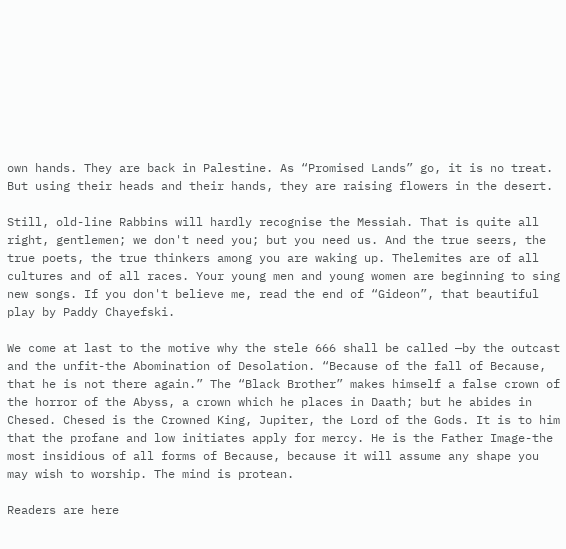own hands. They are back in Palestine. As “Promised Lands” go, it is no treat. But using their heads and their hands, they are raising flowers in the desert.

Still, old-line Rabbins will hardly recognise the Messiah. That is quite all right, gentlemen; we don't need you; but you need us. And the true seers, the true poets, the true thinkers among you are waking up. Thelemites are of all cultures and of all races. Your young men and young women are beginning to sing new songs. If you don't believe me, read the end of “Gideon”, that beautiful play by Paddy Chayefski.

We come at last to the motive why the stele 666 shall be called —by the outcast and the unfit-the Abomination of Desolation. “Because of the fall of Because, that he is not there again.” The “Black Brother” makes himself a false crown of the horror of the Abyss, a crown which he places in Daath; but he abides in Chesed. Chesed is the Crowned King, Jupiter, the Lord of the Gods. It is to him that the profane and low initiates apply for mercy. He is the Father Image-the most insidious of all forms of Because, because it will assume any shape you may wish to worship. The mind is protean.

Readers are here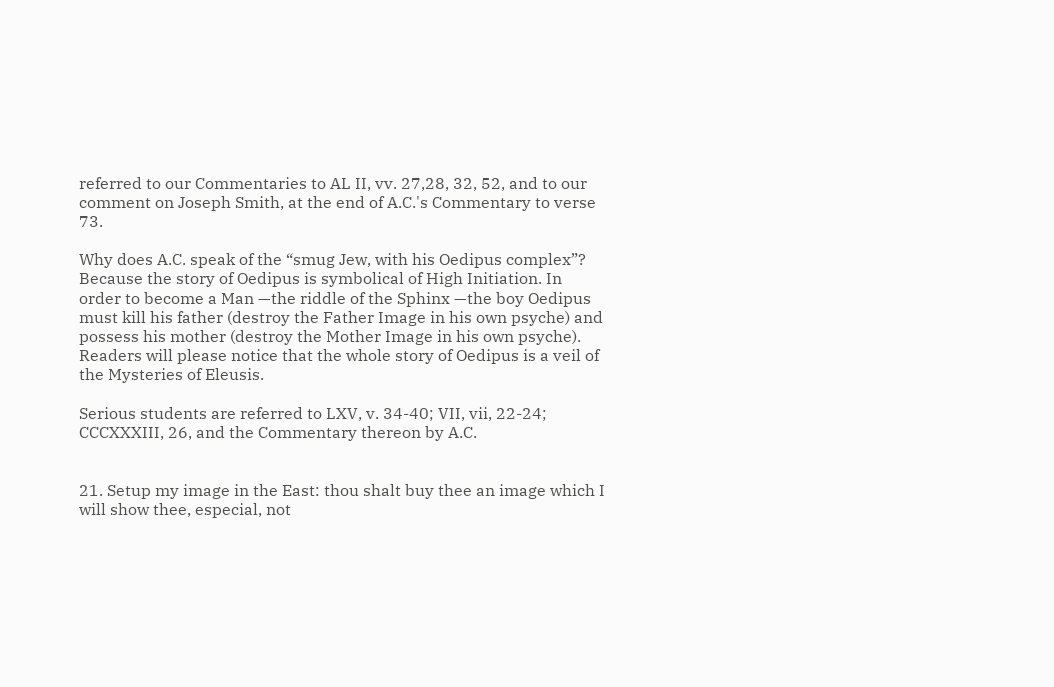referred to our Commentaries to AL II, vv. 27,28, 32, 52, and to our comment on Joseph Smith, at the end of A.C.'s Commentary to verse 73.

Why does A.C. speak of the “smug Jew, with his Oedipus complex”? Because the story of Oedipus is symbolical of High Initiation. In order to become a Man —the riddle of the Sphinx —the boy Oedipus must kill his father (destroy the Father Image in his own psyche) and possess his mother (destroy the Mother Image in his own psyche). Readers will please notice that the whole story of Oedipus is a veil of the Mysteries of Eleusis.

Serious students are referred to LXV, v. 34-40; VII, vii, 22-24; CCCXXXIII, 26, and the Commentary thereon by A.C.


21. Setup my image in the East: thou shalt buy thee an image which I will show thee, especial, not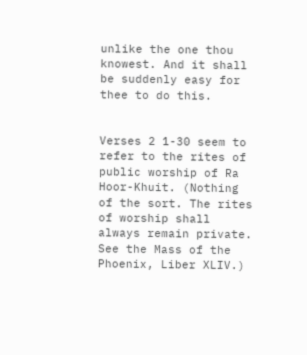unlike the one thou knowest. And it shall be suddenly easy for thee to do this.


Verses 2 1-30 seem to refer to the rites of public worship of Ra Hoor-Khuit. (Nothing of the sort. The rites of worship shall always remain private. See the Mass of the Phoenix, Liber XLIV.)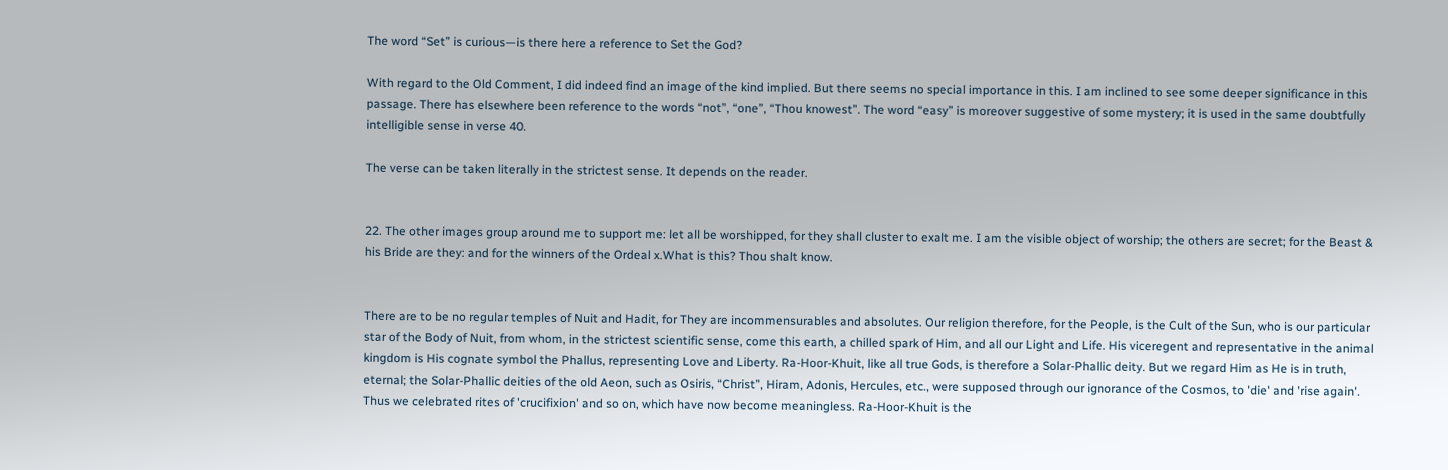The word “Set” is curious—is there here a reference to Set the God?

With regard to the Old Comment, I did indeed find an image of the kind implied. But there seems no special importance in this. I am inclined to see some deeper significance in this passage. There has elsewhere been reference to the words “not”, “one”, “Thou knowest”. The word “easy” is moreover suggestive of some mystery; it is used in the same doubtfully intelligible sense in verse 40.

The verse can be taken literally in the strictest sense. It depends on the reader.


22. The other images group around me to support me: let all be worshipped, for they shall cluster to exalt me. I am the visible object of worship; the others are secret; for the Beast & his Bride are they: and for the winners of the Ordeal x.What is this? Thou shalt know.


There are to be no regular temples of Nuit and Hadit, for They are incommensurables and absolutes. Our religion therefore, for the People, is the Cult of the Sun, who is our particular star of the Body of Nuit, from whom, in the strictest scientific sense, come this earth, a chilled spark of Him, and all our Light and Life. His viceregent and representative in the animal kingdom is His cognate symbol the Phallus, representing Love and Liberty. Ra-Hoor-Khuit, like all true Gods, is therefore a Solar-Phallic deity. But we regard Him as He is in truth, eternal; the Solar-Phallic deities of the old Aeon, such as Osiris, “Christ”, Hiram, Adonis, Hercules, etc., were supposed through our ignorance of the Cosmos, to 'die' and 'rise again'. Thus we celebrated rites of 'crucifixion' and so on, which have now become meaningless. Ra-Hoor-Khuit is the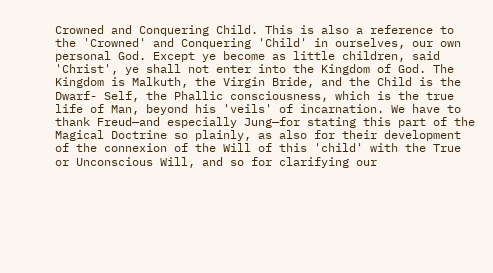Crowned and Conquering Child. This is also a reference to the 'Crowned' and Conquering 'Child' in ourselves, our own personal God. Except ye become as little children, said 'Christ', ye shall not enter into the Kingdom of God. The Kingdom is Malkuth, the Virgin Bride, and the Child is the Dwarf- Self, the Phallic consciousness, which is the true life of Man, beyond his 'veils' of incarnation. We have to thank Freud—and especially Jung—for stating this part of the Magical Doctrine so plainly, as also for their development of the connexion of the Will of this 'child' with the True or Unconscious Will, and so for clarifying our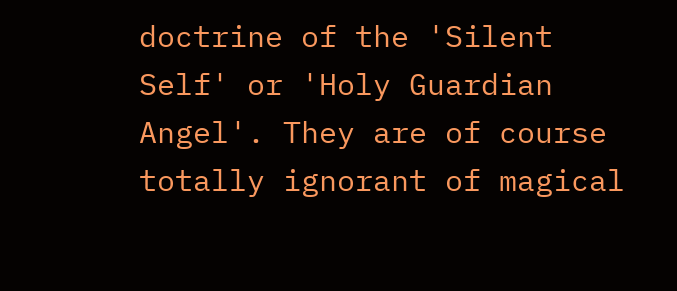doctrine of the 'Silent Self' or 'Holy Guardian Angel'. They are of course totally ignorant of magical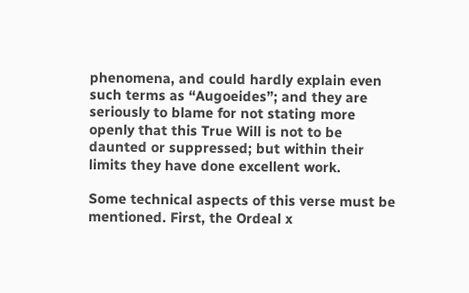phenomena, and could hardly explain even such terms as “Augoeides”; and they are seriously to blame for not stating more openly that this True Will is not to be daunted or suppressed; but within their limits they have done excellent work.

Some technical aspects of this verse must be mentioned. First, the Ordeal x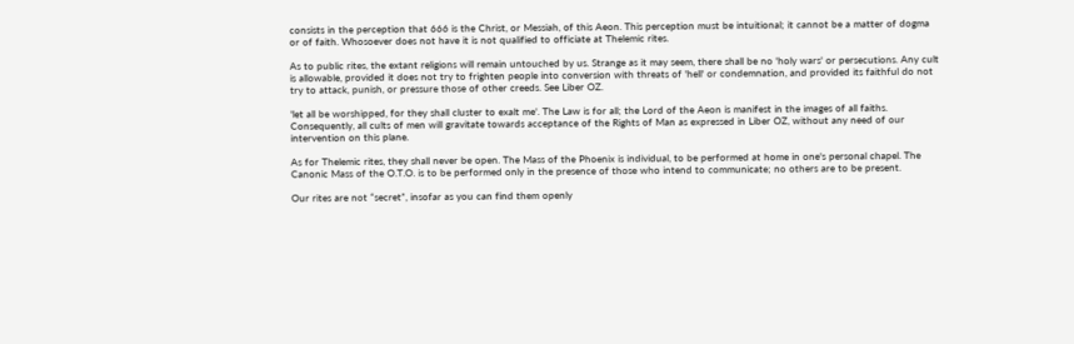consists in the perception that 666 is the Christ, or Messiah, of this Aeon. This perception must be intuitional; it cannot be a matter of dogma or of faith. Whosoever does not have it is not qualified to officiate at Thelemic rites.

As to public rites, the extant religions will remain untouched by us. Strange as it may seem, there shall be no 'holy wars' or persecutions. Any cult is allowable, provided it does not try to frighten people into conversion with threats of 'hell' or condemnation, and provided its faithful do not try to attack, punish, or pressure those of other creeds. See Liber OZ.

'let all be worshipped, for they shall cluster to exalt me'. The Law is for all; the Lord of the Aeon is manifest in the images of all faiths. Consequently, all cults of men will gravitate towards acceptance of the Rights of Man as expressed in Liber OZ, without any need of our intervention on this plane.

As for Thelemic rites, they shall never be open. The Mass of the Phoenix is individual, to be performed at home in one's personal chapel. The Canonic Mass of the O.T.O. is to be performed only in the presence of those who intend to communicate; no others are to be present.

Our rites are not “secret”, insofar as you can find them openly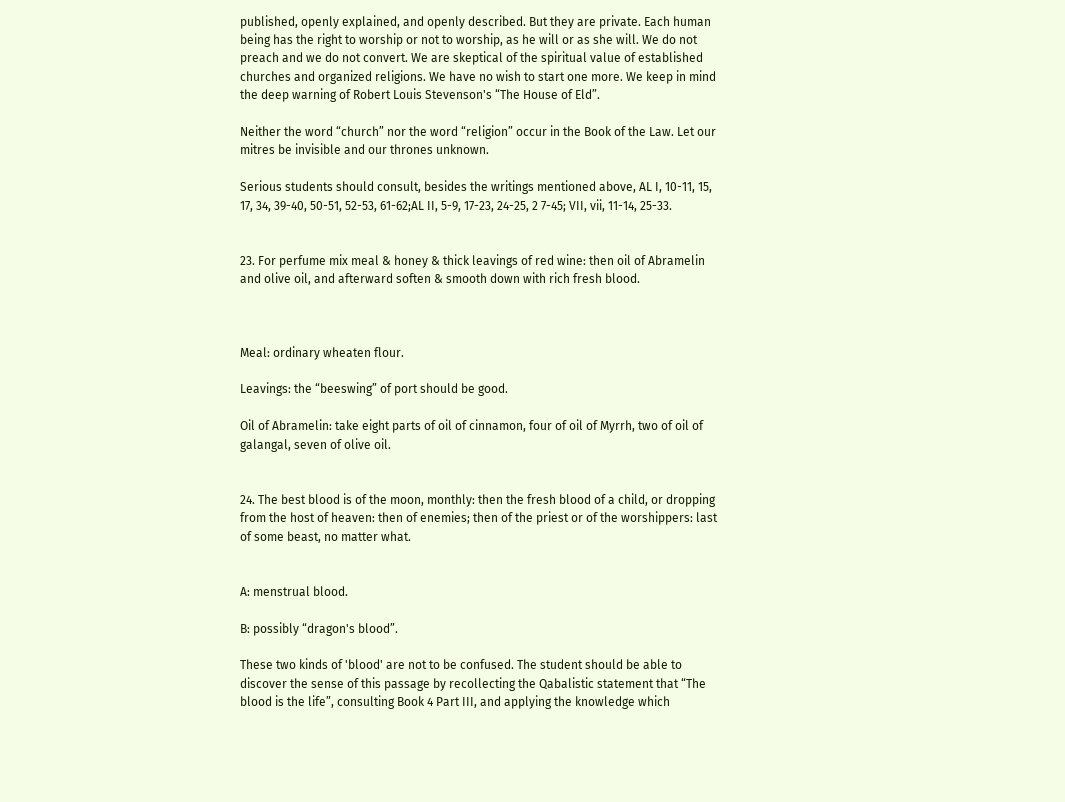published, openly explained, and openly described. But they are private. Each human being has the right to worship or not to worship, as he will or as she will. We do not preach and we do not convert. We are skeptical of the spiritual value of established churches and organized religions. We have no wish to start one more. We keep in mind the deep warning of Robert Louis Stevenson's “The House of Eld”.

Neither the word “church” nor the word “religion” occur in the Book of the Law. Let our mitres be invisible and our thrones unknown.

Serious students should consult, besides the writings mentioned above, AL I, 10-11, 15, 17, 34, 39-40, 50-51, 52-53, 61-62;AL II, 5-9, 17-23, 24-25, 2 7-45; VII, vii, 11-14, 25-33.


23. For perfume mix meal & honey & thick leavings of red wine: then oil of Abramelin and olive oil, and afterward soften & smooth down with rich fresh blood.



Meal: ordinary wheaten flour.

Leavings: the “beeswing” of port should be good.

Oil of Abramelin: take eight parts of oil of cinnamon, four of oil of Myrrh, two of oil of galangal, seven of olive oil.


24. The best blood is of the moon, monthly: then the fresh blood of a child, or dropping from the host of heaven: then of enemies; then of the priest or of the worshippers: last of some beast, no matter what.


A: menstrual blood.

B: possibly “dragon's blood”.

These two kinds of 'blood' are not to be confused. The student should be able to discover the sense of this passage by recollecting the Qabalistic statement that “The blood is the life”, consulting Book 4 Part III, and applying the knowledge which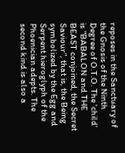reposes in the Sanctuary of the Gnosis of the Ninth Degree of O.T.O. The 'child' is “BABALON and THE BEAST conjoined, the Secret Saviour”, that is, the Being symbolized by the Egg and Serpent hieroglyph of the Phoenician adepts. The second kind is also a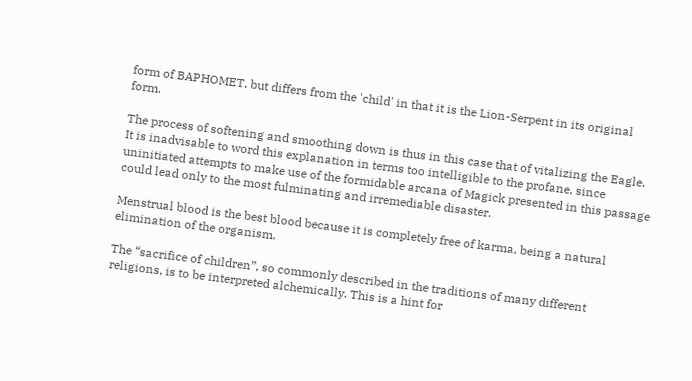form of BAPHOMET, but differs from the 'child' in that it is the Lion-Serpent in its original form.

The process of softening and smoothing down is thus in this case that of vitalizing the Eagle. It is inadvisable to word this explanation in terms too intelligible to the profane, since uninitiated attempts to make use of the formidable arcana of Magick presented in this passage could lead only to the most fulminating and irremediable disaster.

Menstrual blood is the best blood because it is completely free of karma, being a natural elimination of the organism.

The “sacrifice of children”, so commonly described in the traditions of many different religions, is to be interpreted alchemically. This is a hint for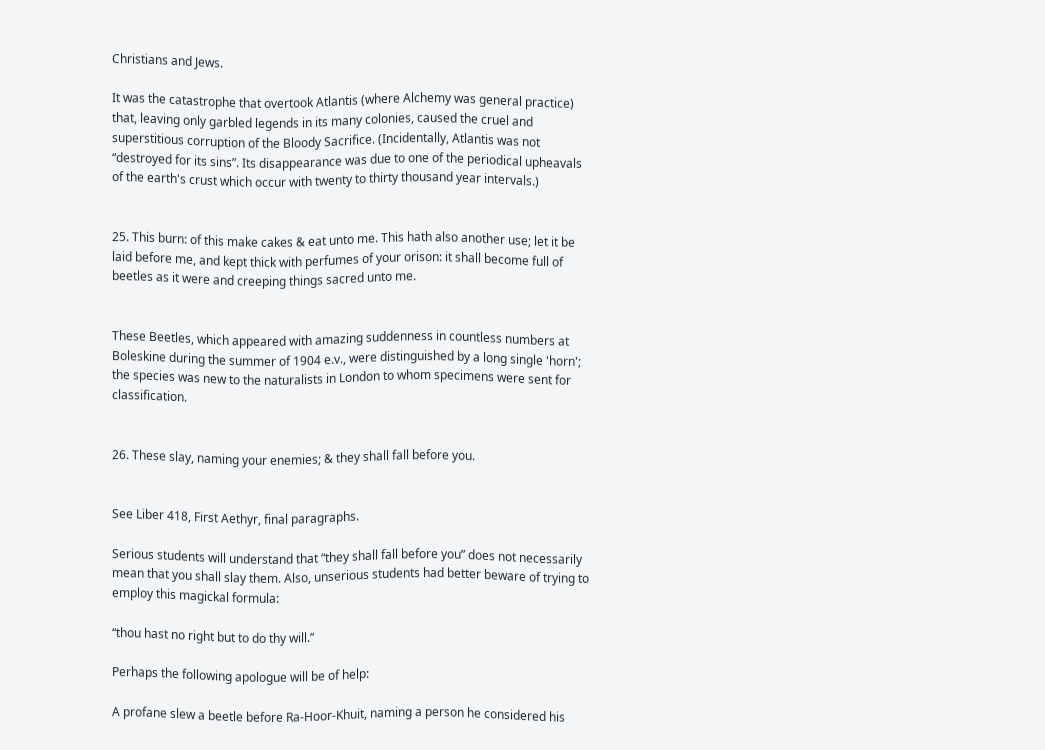Christians and Jews.

It was the catastrophe that overtook Atlantis (where Alchemy was general practice) that, leaving only garbled legends in its many colonies, caused the cruel and superstitious corruption of the Bloody Sacrifice. (Incidentally, Atlantis was not “destroyed for its sins”. Its disappearance was due to one of the periodical upheavals of the earth's crust which occur with twenty to thirty thousand year intervals.)


25. This burn: of this make cakes & eat unto me. This hath also another use; let it be laid before me, and kept thick with perfumes of your orison: it shall become full of beetles as it were and creeping things sacred unto me.


These Beetles, which appeared with amazing suddenness in countless numbers at Boleskine during the summer of 1904 e.v., were distinguished by a long single 'horn'; the species was new to the naturalists in London to whom specimens were sent for classification.


26. These slay, naming your enemies; & they shall fall before you.


See Liber 418, First Aethyr, final paragraphs.

Serious students will understand that “they shall fall before you” does not necessarily mean that you shall slay them. Also, unserious students had better beware of trying to employ this magickal formula:

“thou hast no right but to do thy will.”

Perhaps the following apologue will be of help:

A profane slew a beetle before Ra-Hoor-Khuit, naming a person he considered his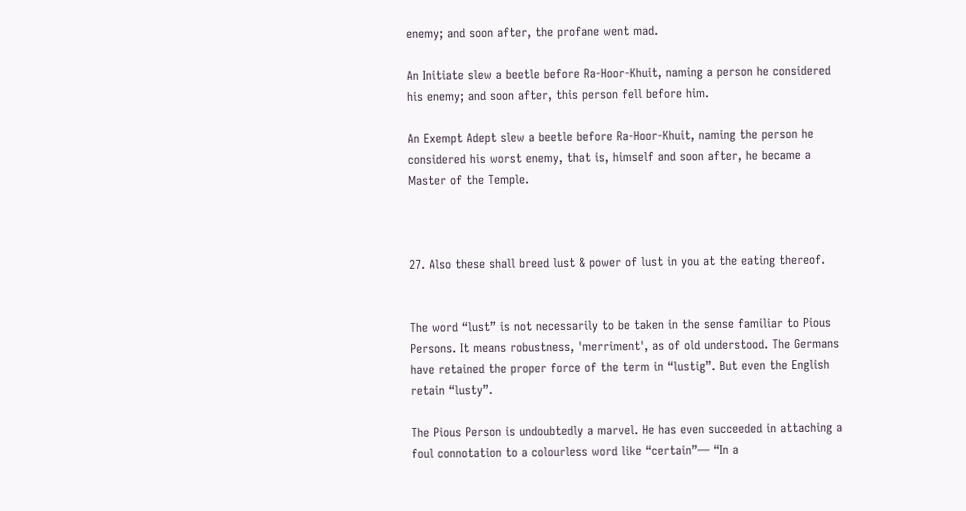enemy; and soon after, the profane went mad.

An Initiate slew a beetle before Ra-Hoor-Khuit, naming a person he considered his enemy; and soon after, this person fell before him.

An Exempt Adept slew a beetle before Ra-Hoor-Khuit, naming the person he considered his worst enemy, that is, himself and soon after, he became a Master of the Temple.



27. Also these shall breed lust & power of lust in you at the eating thereof.


The word “lust” is not necessarily to be taken in the sense familiar to Pious Persons. It means robustness, 'merriment', as of old understood. The Germans have retained the proper force of the term in “lustig”. But even the English retain “lusty”.

The Pious Person is undoubtedly a marvel. He has even succeeded in attaching a foul connotation to a colourless word like “certain”— “In a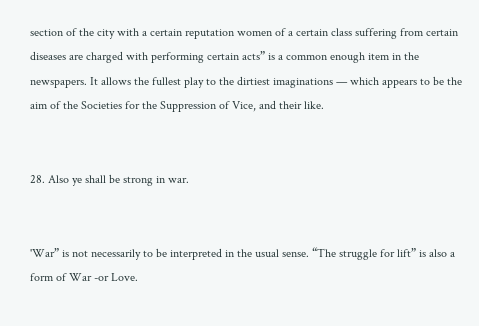section of the city with a certain reputation women of a certain class suffering from certain diseases are charged with performing certain acts” is a common enough item in the newspapers. It allows the fullest play to the dirtiest imaginations — which appears to be the aim of the Societies for the Suppression of Vice, and their like.


28. Also ye shall be strong in war.


'War” is not necessarily to be interpreted in the usual sense. “The struggle for lift” is also a form of War -or Love.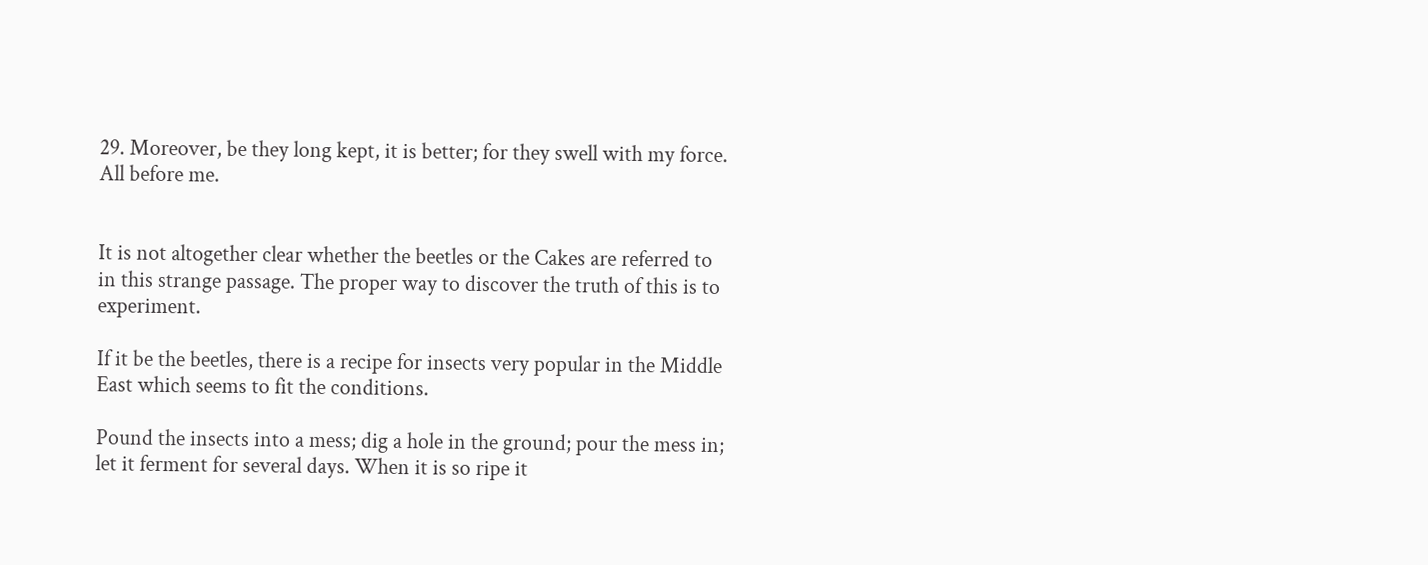29. Moreover, be they long kept, it is better; for they swell with my force. All before me.


It is not altogether clear whether the beetles or the Cakes are referred to in this strange passage. The proper way to discover the truth of this is to experiment.

If it be the beetles, there is a recipe for insects very popular in the Middle East which seems to fit the conditions.

Pound the insects into a mess; dig a hole in the ground; pour the mess in; let it ferment for several days. When it is so ripe it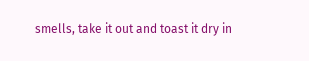smells, take it out and toast it dry in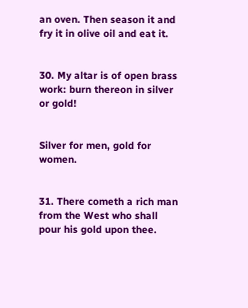an oven. Then season it and fry it in olive oil and eat it.


30. My altar is of open brass work: burn thereon in silver or gold!


Silver for men, gold for women.


31. There cometh a rich man from the West who shall pour his gold upon thee.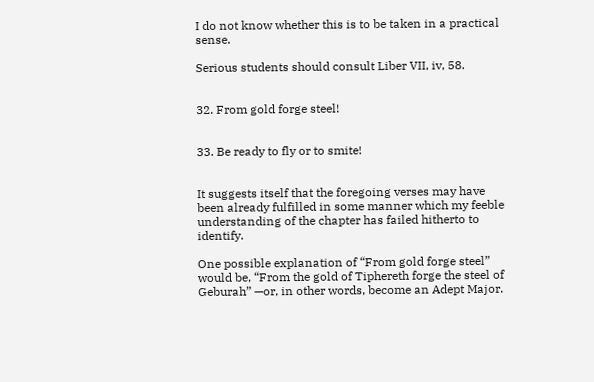I do not know whether this is to be taken in a practical sense.

Serious students should consult Liber VII, iv, 58.


32. From gold forge steel!


33. Be ready to fly or to smite!


It suggests itself that the foregoing verses may have been already fulfilled in some manner which my feeble understanding of the chapter has failed hitherto to identify.

One possible explanation of “From gold forge steel” would be, “From the gold of Tiphereth forge the steel of Geburah” —or, in other words, become an Adept Major.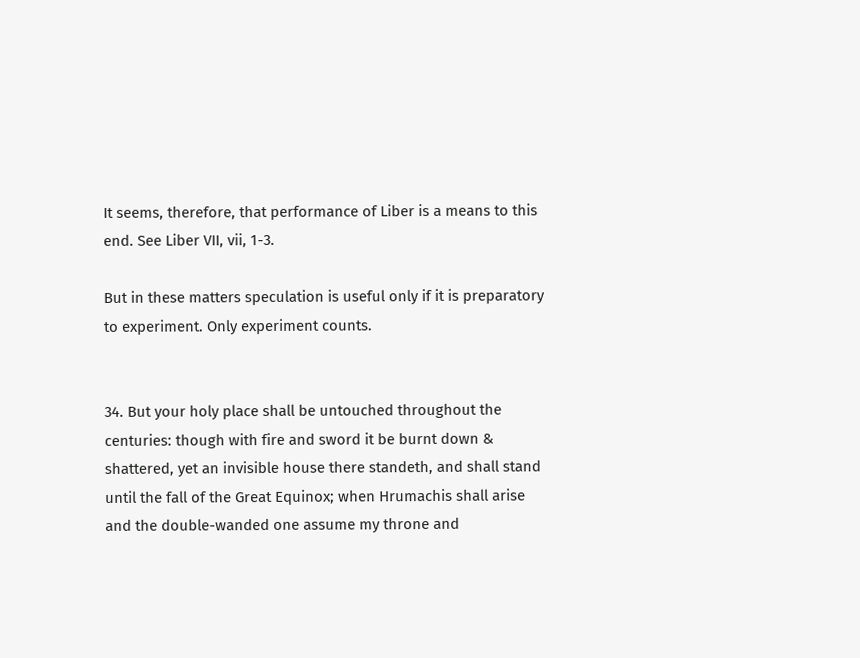It seems, therefore, that performance of Liber is a means to this end. See Liber VII, vii, 1-3.

But in these matters speculation is useful only if it is preparatory to experiment. Only experiment counts.


34. But your holy place shall be untouched throughout the centuries: though with fire and sword it be burnt down & shattered, yet an invisible house there standeth, and shall stand until the fall of the Great Equinox; when Hrumachis shall arise and the double-wanded one assume my throne and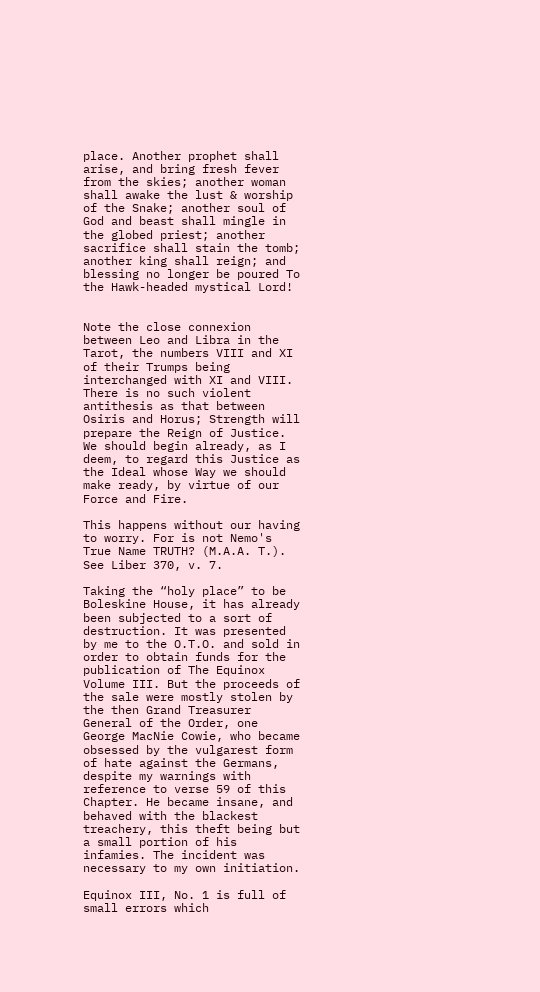place. Another prophet shall arise, and bring fresh fever from the skies; another woman shall awake the lust & worship of the Snake; another soul of God and beast shall mingle in the globed priest; another sacrifice shall stain the tomb; another king shall reign; and blessing no longer be poured To the Hawk-headed mystical Lord!


Note the close connexion between Leo and Libra in the Tarot, the numbers VIII and XI of their Trumps being interchanged with XI and VIII. There is no such violent antithesis as that between Osiris and Horus; Strength will prepare the Reign of Justice. We should begin already, as I deem, to regard this Justice as the Ideal whose Way we should make ready, by virtue of our Force and Fire.

This happens without our having to worry. For is not Nemo's True Name TRUTH? (M.A.A. T.). See Liber 370, v. 7.

Taking the “holy place” to be Boleskine House, it has already been subjected to a sort of destruction. It was presented by me to the O.T.O. and sold in order to obtain funds for the publication of The Equinox Volume III. But the proceeds of the sale were mostly stolen by the then Grand Treasurer General of the Order, one George MacNie Cowie, who became obsessed by the vulgarest form of hate against the Germans, despite my warnings with reference to verse 59 of this Chapter. He became insane, and behaved with the blackest treachery, this theft being but a small portion of his infamies. The incident was necessary to my own initiation.

Equinox III, No. 1 is full of small errors which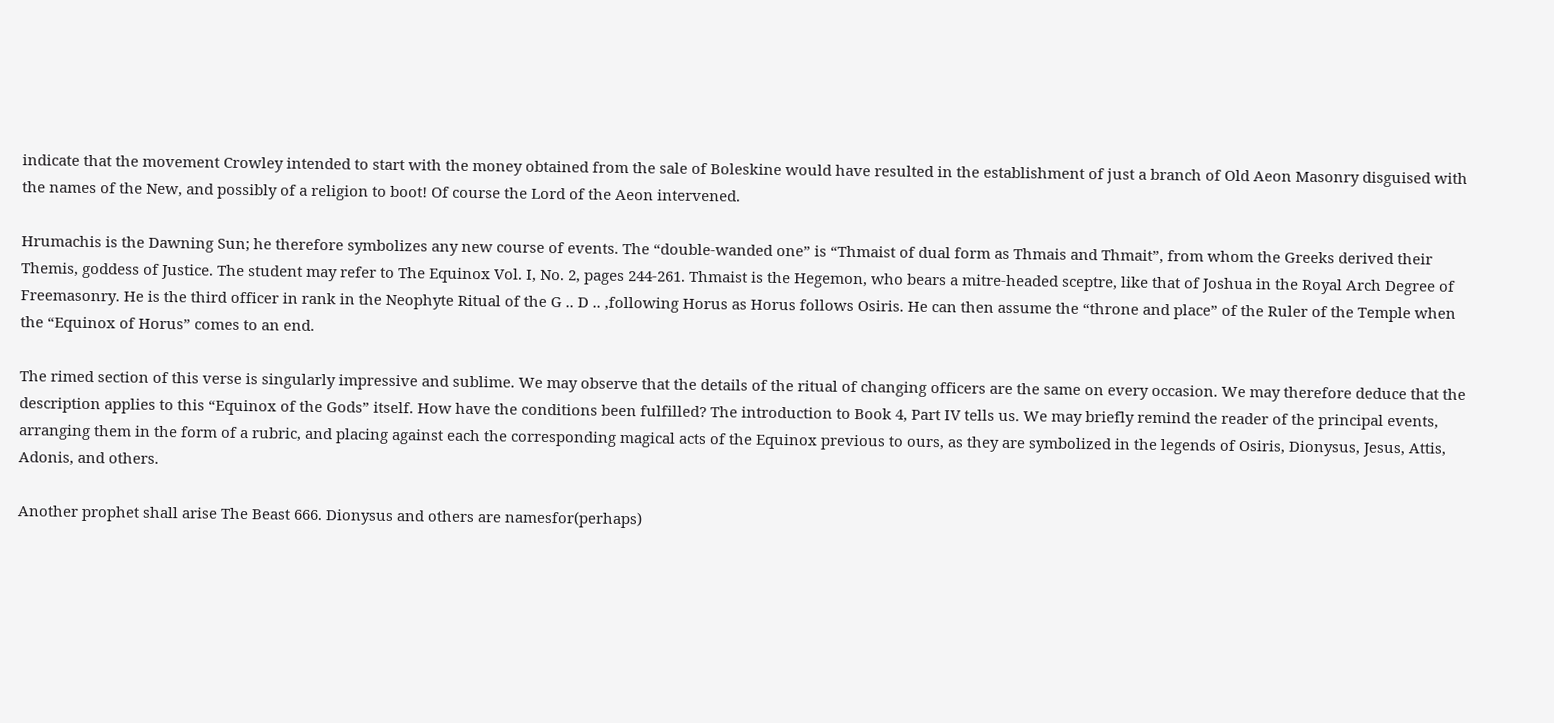indicate that the movement Crowley intended to start with the money obtained from the sale of Boleskine would have resulted in the establishment of just a branch of Old Aeon Masonry disguised with the names of the New, and possibly of a religion to boot! Of course the Lord of the Aeon intervened.

Hrumachis is the Dawning Sun; he therefore symbolizes any new course of events. The “double-wanded one” is “Thmaist of dual form as Thmais and Thmait”, from whom the Greeks derived their Themis, goddess of Justice. The student may refer to The Equinox Vol. I, No. 2, pages 244-261. Thmaist is the Hegemon, who bears a mitre-headed sceptre, like that of Joshua in the Royal Arch Degree of Freemasonry. He is the third officer in rank in the Neophyte Ritual of the G .. D .. ,following Horus as Horus follows Osiris. He can then assume the “throne and place” of the Ruler of the Temple when the “Equinox of Horus” comes to an end.

The rimed section of this verse is singularly impressive and sublime. We may observe that the details of the ritual of changing officers are the same on every occasion. We may therefore deduce that the description applies to this “Equinox of the Gods” itself. How have the conditions been fulfilled? The introduction to Book 4, Part IV tells us. We may briefly remind the reader of the principal events, arranging them in the form of a rubric, and placing against each the corresponding magical acts of the Equinox previous to ours, as they are symbolized in the legends of Osiris, Dionysus, Jesus, Attis, Adonis, and others.

Another prophet shall arise The Beast 666. Dionysus and others are namesfor(perhaps)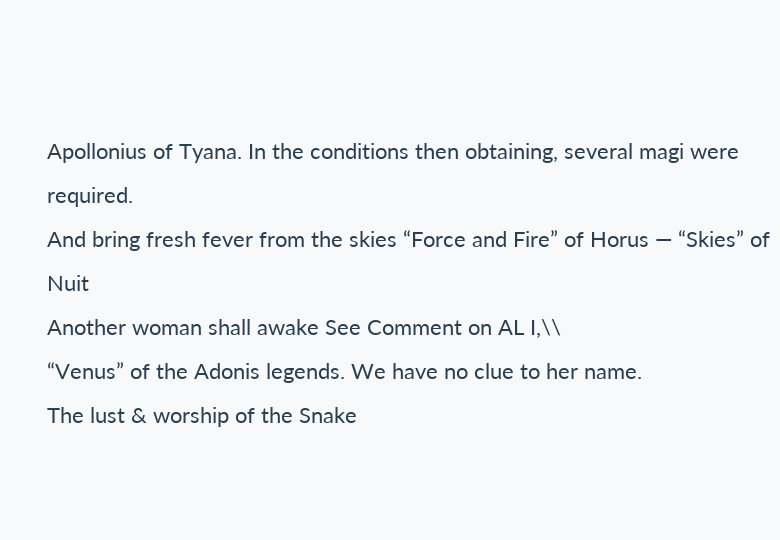Apollonius of Tyana. In the conditions then obtaining, several magi were required.
And bring fresh fever from the skies “Force and Fire” of Horus — “Skies” of Nuit
Another woman shall awake See Comment on AL I,\\
“Venus” of the Adonis legends. We have no clue to her name.
The lust & worship of the Snake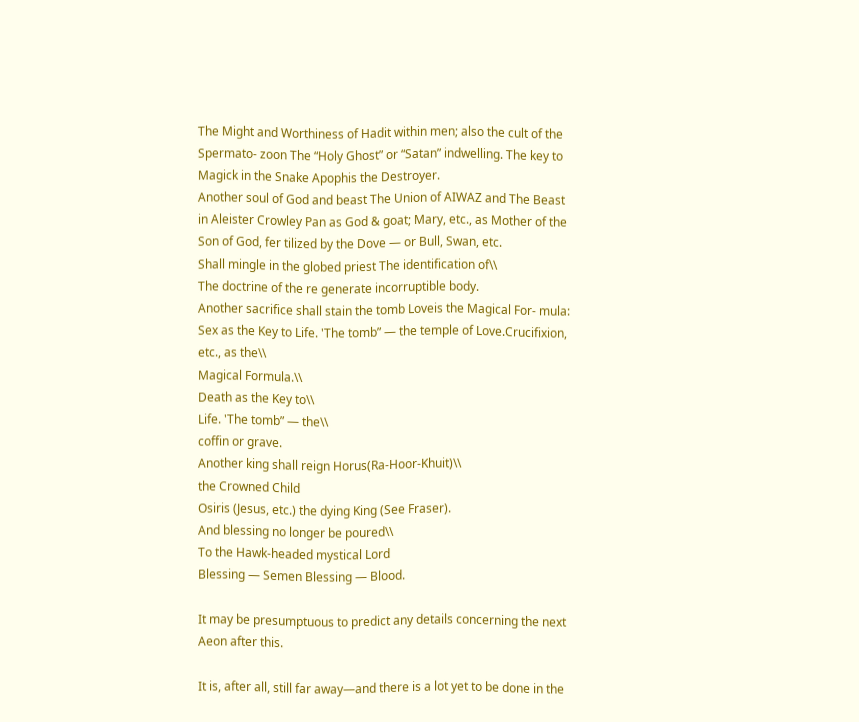The Might and Worthiness of Hadit within men; also the cult of the Spermato- zoon The “Holy Ghost” or “Satan” indwelling. The key to Magick in the Snake Apophis the Destroyer.
Another soul of God and beast The Union of AIWAZ and The Beast in Aleister Crowley Pan as God & goat; Mary, etc., as Mother of the Son of God, fer tilized by the Dove — or Bull, Swan, etc.
Shall mingle in the globed priest The identification of\\
The doctrine of the re generate incorruptible body.
Another sacrifice shall stain the tomb Loveis the Magical For- mula: Sex as the Key to Life. 'The tomb” — the temple of Love.Crucifixion, etc., as the\\
Magical Formula.\\
Death as the Key to\\
Life. 'The tomb” — the\\
coffin or grave.
Another king shall reign Horus(Ra-Hoor-Khuit)\\
the Crowned Child
Osiris (Jesus, etc.) the dying King (See Fraser).
And blessing no longer be poured\\
To the Hawk-headed mystical Lord
Blessing — Semen Blessing — Blood.

It may be presumptuous to predict any details concerning the next Aeon after this.

It is, after all, still far away—and there is a lot yet to be done in the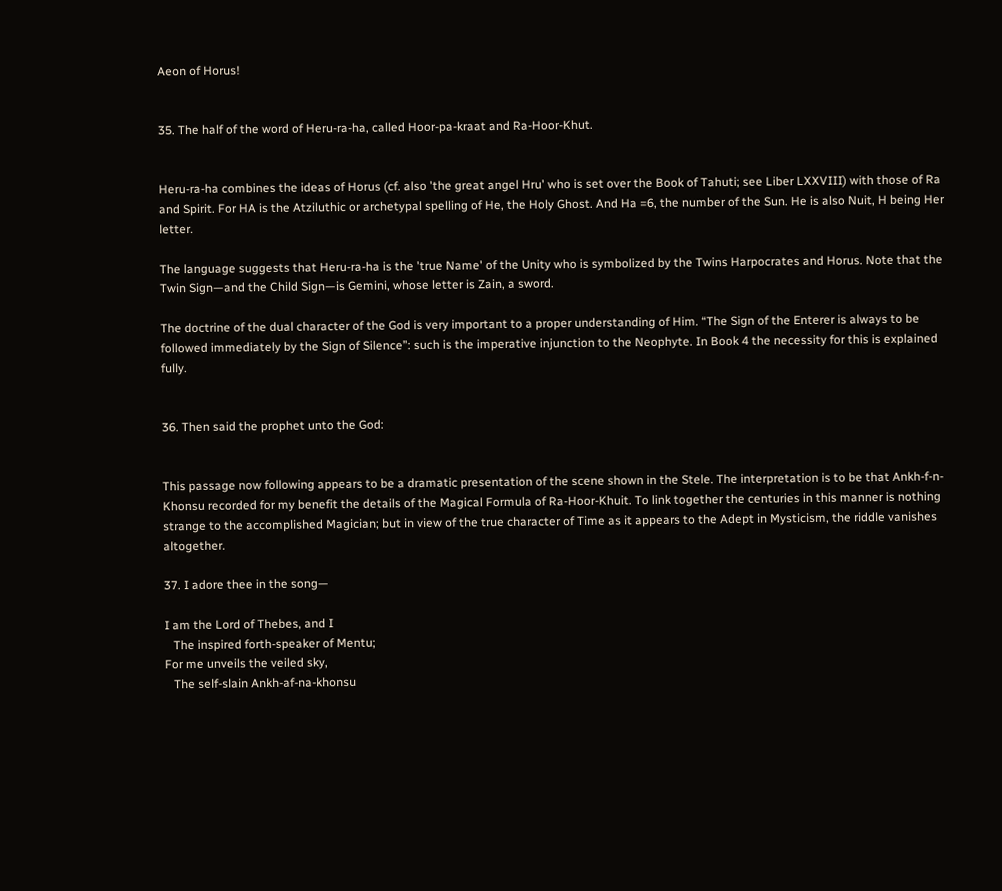Aeon of Horus!


35. The half of the word of Heru-ra-ha, called Hoor-pa-kraat and Ra-Hoor-Khut.


Heru-ra-ha combines the ideas of Horus (cf. also 'the great angel Hru' who is set over the Book of Tahuti; see Liber LXXVIII) with those of Ra and Spirit. For HA is the Atziluthic or archetypal spelling of He, the Holy Ghost. And Ha =6, the number of the Sun. He is also Nuit, H being Her letter.

The language suggests that Heru-ra-ha is the 'true Name' of the Unity who is symbolized by the Twins Harpocrates and Horus. Note that the Twin Sign—and the Child Sign—is Gemini, whose letter is Zain, a sword.

The doctrine of the dual character of the God is very important to a proper understanding of Him. “The Sign of the Enterer is always to be followed immediately by the Sign of Silence”: such is the imperative injunction to the Neophyte. In Book 4 the necessity for this is explained fully.


36. Then said the prophet unto the God:


This passage now following appears to be a dramatic presentation of the scene shown in the Stele. The interpretation is to be that Ankh-f-n-Khonsu recorded for my benefit the details of the Magical Formula of Ra-Hoor-Khuit. To link together the centuries in this manner is nothing strange to the accomplished Magician; but in view of the true character of Time as it appears to the Adept in Mysticism, the riddle vanishes altogether.

37. I adore thee in the song—

I am the Lord of Thebes, and I
   The inspired forth-speaker of Mentu;
For me unveils the veiled sky,
   The self-slain Ankh-af-na-khonsu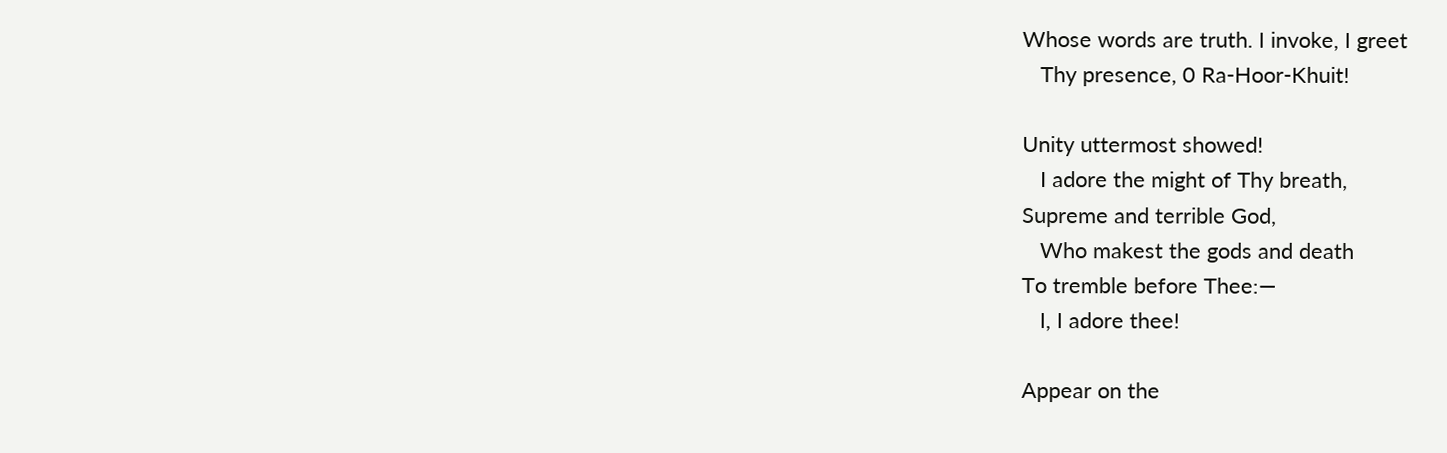Whose words are truth. I invoke, I greet
   Thy presence, 0 Ra-Hoor-Khuit!

Unity uttermost showed!
   I adore the might of Thy breath,
Supreme and terrible God,
   Who makest the gods and death
To tremble before Thee:—
   I, I adore thee!

Appear on the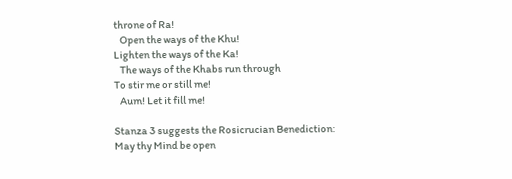throne of Ra!
   Open the ways of the Khu!
Lighten the ways of the Ka!
   The ways of the Khabs run through
To stir me or still me!
   Aum! Let it fill me!

Stanza 3 suggests the Rosicrucian Benediction:
May thy Mind be open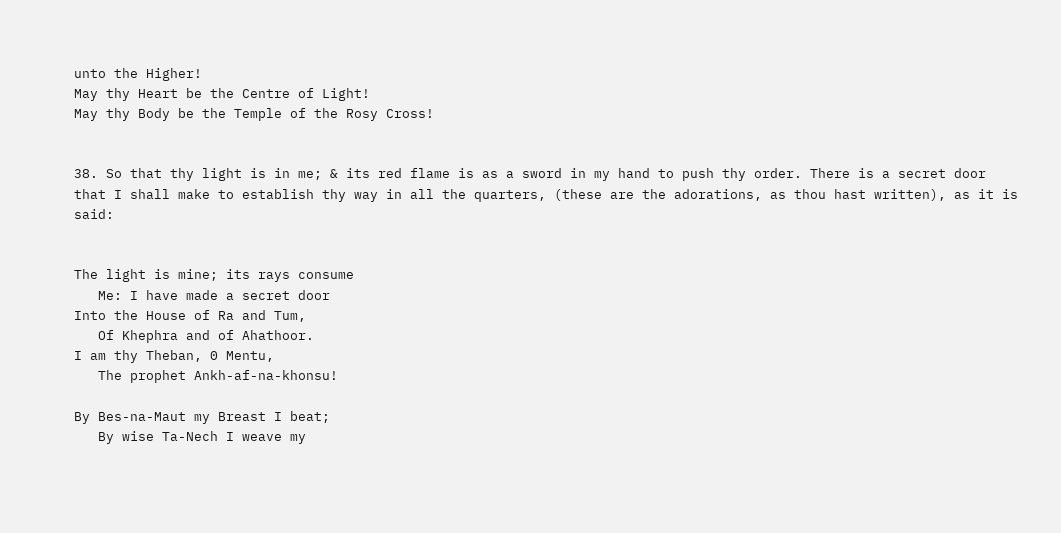unto the Higher!
May thy Heart be the Centre of Light!
May thy Body be the Temple of the Rosy Cross!


38. So that thy light is in me; & its red flame is as a sword in my hand to push thy order. There is a secret door that I shall make to establish thy way in all the quarters, (these are the adorations, as thou hast written), as it is said:


The light is mine; its rays consume
   Me: I have made a secret door
Into the House of Ra and Tum,
   Of Khephra and of Ahathoor.
I am thy Theban, 0 Mentu,
   The prophet Ankh-af-na-khonsu!

By Bes-na-Maut my Breast I beat;
   By wise Ta-Nech I weave my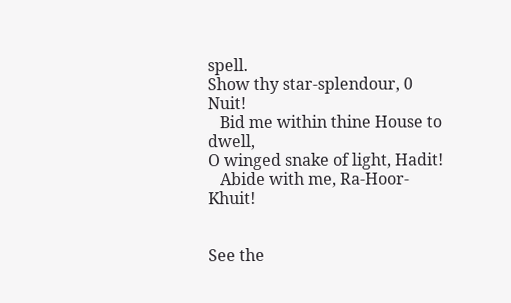spell.
Show thy star-splendour, 0 Nuit!
   Bid me within thine House to dwell,
O winged snake of light, Hadit!
   Abide with me, Ra-Hoor-Khuit!


See the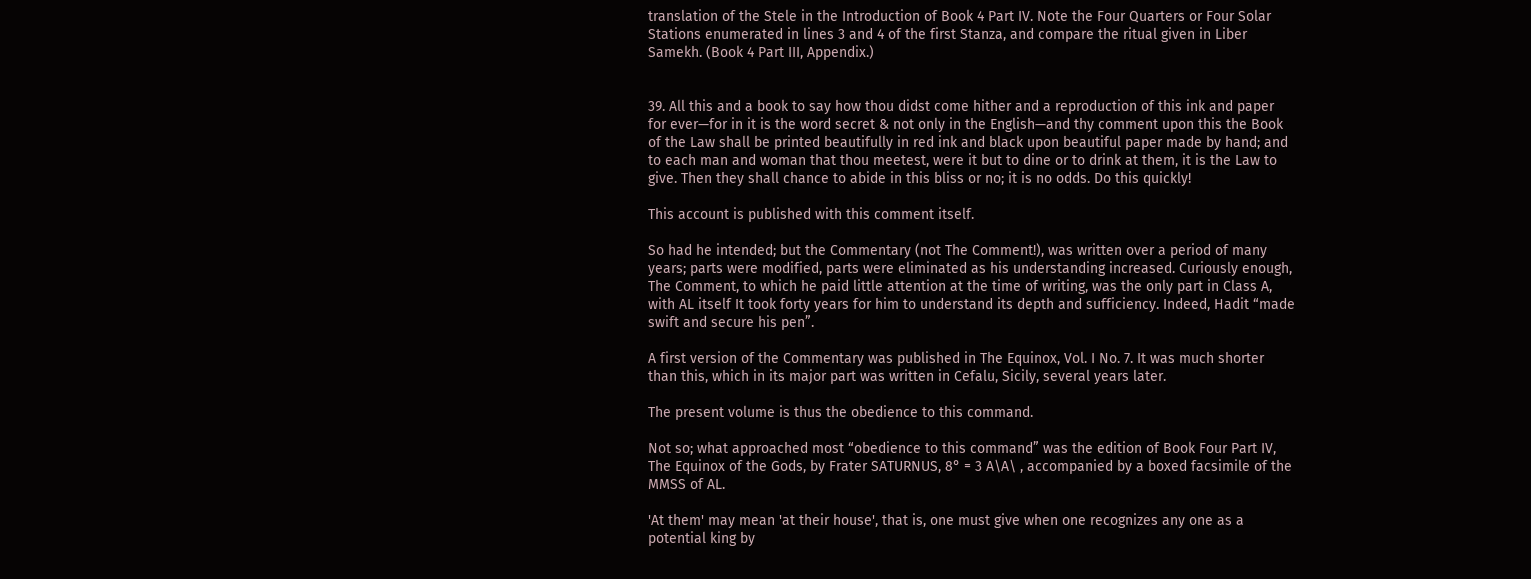translation of the Stele in the Introduction of Book 4 Part IV. Note the Four Quarters or Four Solar Stations enumerated in lines 3 and 4 of the first Stanza, and compare the ritual given in Liber Samekh. (Book 4 Part III, Appendix.)


39. All this and a book to say how thou didst come hither and a reproduction of this ink and paper for ever—for in it is the word secret & not only in the English—and thy comment upon this the Book of the Law shall be printed beautifully in red ink and black upon beautiful paper made by hand; and to each man and woman that thou meetest, were it but to dine or to drink at them, it is the Law to give. Then they shall chance to abide in this bliss or no; it is no odds. Do this quickly!

This account is published with this comment itself.

So had he intended; but the Commentary (not The Comment!), was written over a period of many years; parts were modified, parts were eliminated as his understanding increased. Curiously enough, The Comment, to which he paid little attention at the time of writing, was the only part in Class A, with AL itself It took forty years for him to understand its depth and sufficiency. Indeed, Hadit “made swift and secure his pen”.

A first version of the Commentary was published in The Equinox, Vol. I No. 7. It was much shorter than this, which in its major part was written in Cefalu, Sicily, several years later.

The present volume is thus the obedience to this command.

Not so; what approached most “obedience to this command” was the edition of Book Four Part IV, The Equinox of the Gods, by Frater SATURNUS, 8° = 3 A\A\ , accompanied by a boxed facsimile of the MMSS of AL.

'At them' may mean 'at their house', that is, one must give when one recognizes any one as a potential king by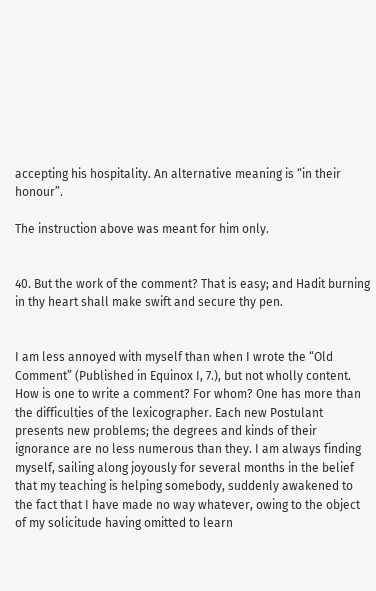accepting his hospitality. An alternative meaning is “in their honour”.

The instruction above was meant for him only.


40. But the work of the comment? That is easy; and Hadit burning in thy heart shall make swift and secure thy pen.


I am less annoyed with myself than when I wrote the “Old Comment” (Published in Equinox I, 7.), but not wholly content. How is one to write a comment? For whom? One has more than the difficulties of the lexicographer. Each new Postulant presents new problems; the degrees and kinds of their ignorance are no less numerous than they. I am always finding myself, sailing along joyously for several months in the belief that my teaching is helping somebody, suddenly awakened to the fact that I have made no way whatever, owing to the object of my solicitude having omitted to learn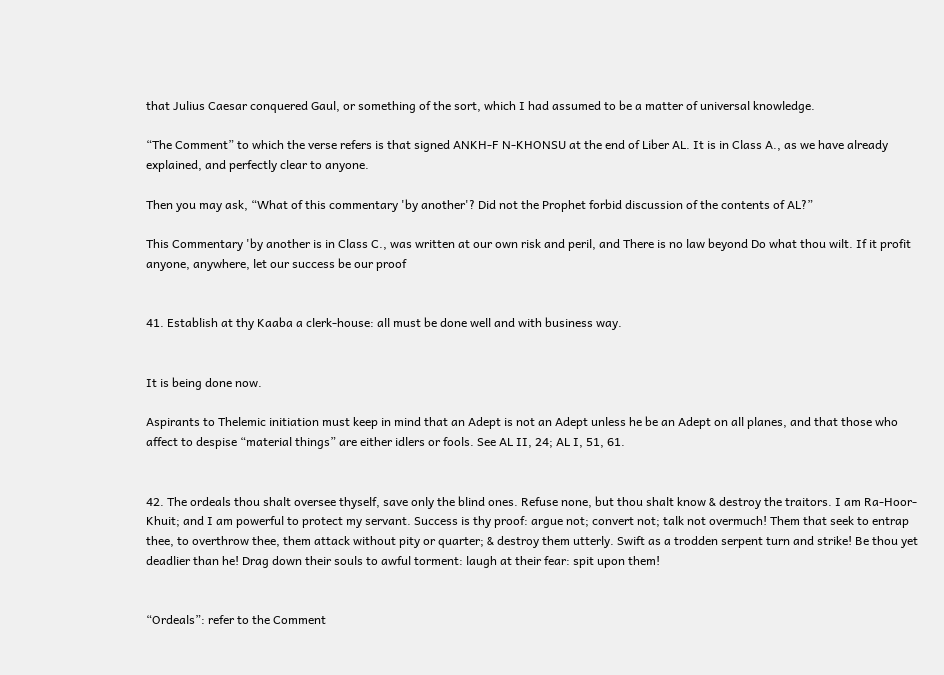that Julius Caesar conquered Gaul, or something of the sort, which I had assumed to be a matter of universal knowledge.

“The Comment” to which the verse refers is that signed ANKH-F N-KHONSU at the end of Liber AL. It is in Class A., as we have already explained, and perfectly clear to anyone.

Then you may ask, “What of this commentary 'by another'? Did not the Prophet forbid discussion of the contents of AL?”

This Commentary 'by another is in Class C., was written at our own risk and peril, and There is no law beyond Do what thou wilt. If it profit anyone, anywhere, let our success be our proof


41. Establish at thy Kaaba a clerk-house: all must be done well and with business way.


It is being done now.

Aspirants to Thelemic initiation must keep in mind that an Adept is not an Adept unless he be an Adept on all planes, and that those who affect to despise “material things” are either idlers or fools. See AL II, 24; AL I, 51, 61.


42. The ordeals thou shalt oversee thyself, save only the blind ones. Refuse none, but thou shalt know & destroy the traitors. I am Ra-Hoor-Khuit; and I am powerful to protect my servant. Success is thy proof: argue not; convert not; talk not overmuch! Them that seek to entrap thee, to overthrow thee, them attack without pity or quarter; & destroy them utterly. Swift as a trodden serpent turn and strike! Be thou yet deadlier than he! Drag down their souls to awful torment: laugh at their fear: spit upon them!


“Ordeals”: refer to the Comment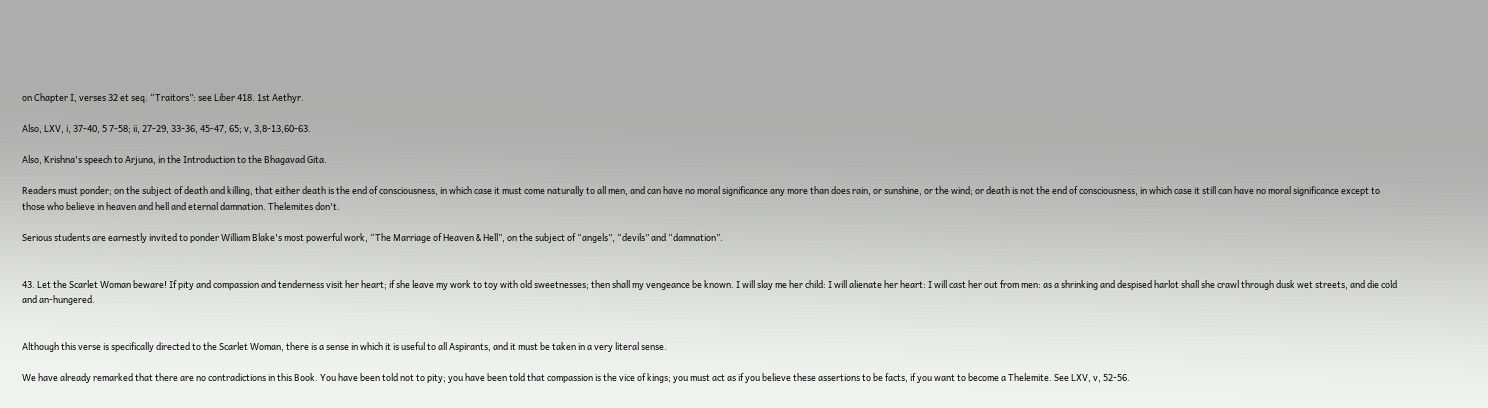on Chapter I, verses 32 et seq. “Traitors”: see Liber 418. 1st Aethyr.

Also, LXV, i, 37-40, 5 7-58; ii, 27-29, 33-36, 45-47, 65; v, 3,8-13,60-63.

Also, Krishna's speech to Arjuna, in the Introduction to the Bhagavad Gita.

Readers must ponder; on the subject of death and killing, that either death is the end of consciousness, in which case it must come naturally to all men, and can have no moral significance any more than does rain, or sunshine, or the wind; or death is not the end of consciousness, in which case it still can have no moral significance except to those who believe in heaven and hell and eternal damnation. Thelemites don't.

Serious students are earnestly invited to ponder William Blake's most powerful work, “The Marriage of Heaven & Hell”, on the subject of “angels”, “devils” and “damnation”.


43. Let the Scarlet Woman beware! If pity and compassion and tenderness visit her heart; if she leave my work to toy with old sweetnesses; then shall my vengeance be known. I will slay me her child: I will alienate her heart: I will cast her out from men: as a shrinking and despised harlot shall she crawl through dusk wet streets, and die cold and an-hungered.


Although this verse is specifically directed to the Scarlet Woman, there is a sense in which it is useful to all Aspirants, and it must be taken in a very literal sense.

We have already remarked that there are no contradictions in this Book. You have been told not to pity; you have been told that compassion is the vice of kings; you must act as if you believe these assertions to be facts, if you want to become a Thelemite. See LXV, v, 52-56.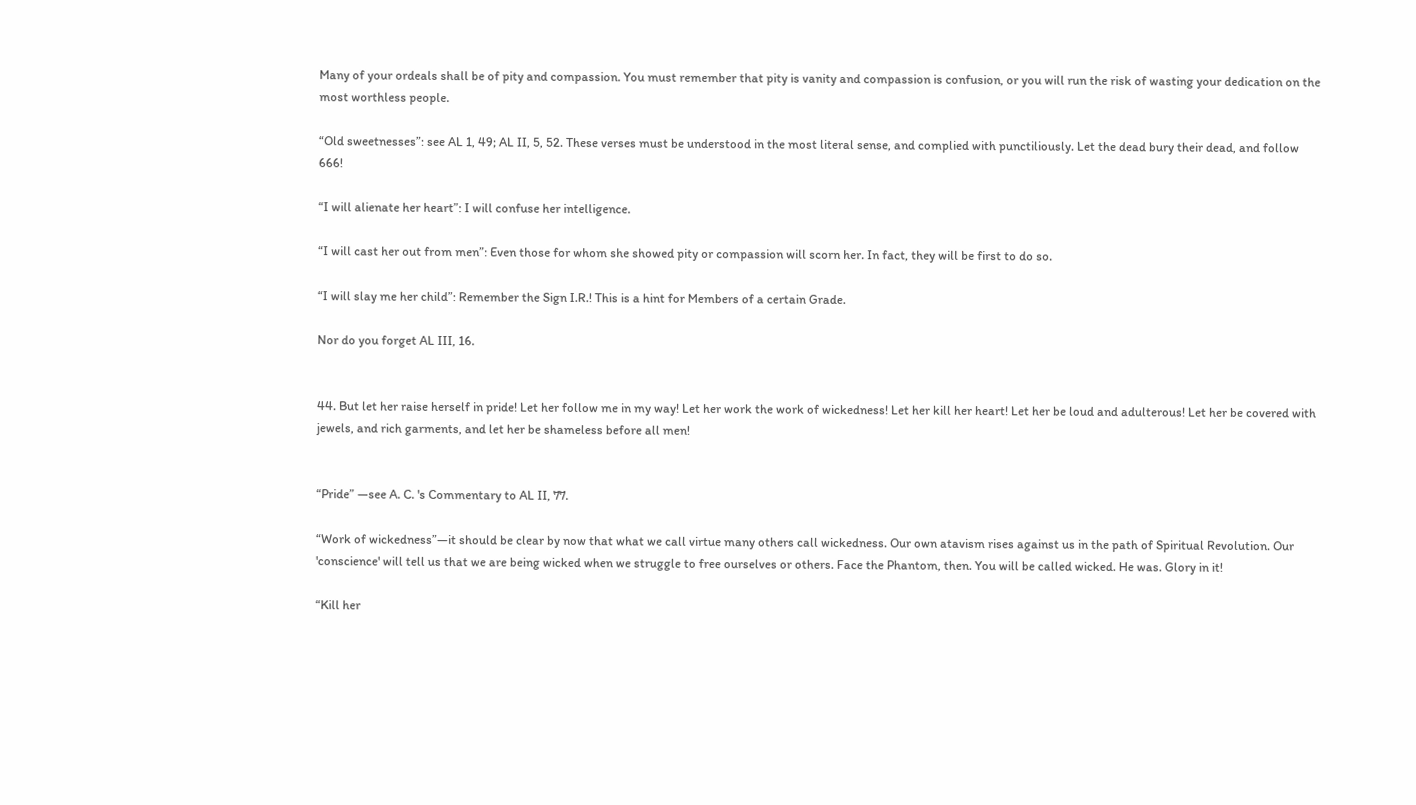Many of your ordeals shall be of pity and compassion. You must remember that pity is vanity and compassion is confusion, or you will run the risk of wasting your dedication on the most worthless people.

“Old sweetnesses”: see AL 1, 49; AL II, 5, 52. These verses must be understood in the most literal sense, and complied with punctiliously. Let the dead bury their dead, and follow 666!

“I will alienate her heart”: I will confuse her intelligence.

“I will cast her out from men”: Even those for whom she showed pity or compassion will scorn her. In fact, they will be first to do so.

“I will slay me her child”: Remember the Sign I.R.! This is a hint for Members of a certain Grade.

Nor do you forget AL III, 16.


44. But let her raise herself in pride! Let her follow me in my way! Let her work the work of wickedness! Let her kill her heart! Let her be loud and adulterous! Let her be covered with jewels, and rich garments, and let her be shameless before all men!


“Pride” —see A. C. 's Commentary to AL II, 77.

“Work of wickedness”—it should be clear by now that what we call virtue many others call wickedness. Our own atavism rises against us in the path of Spiritual Revolution. Our 'conscience' will tell us that we are being wicked when we struggle to free ourselves or others. Face the Phantom, then. You will be called wicked. He was. Glory in it!

“Kill her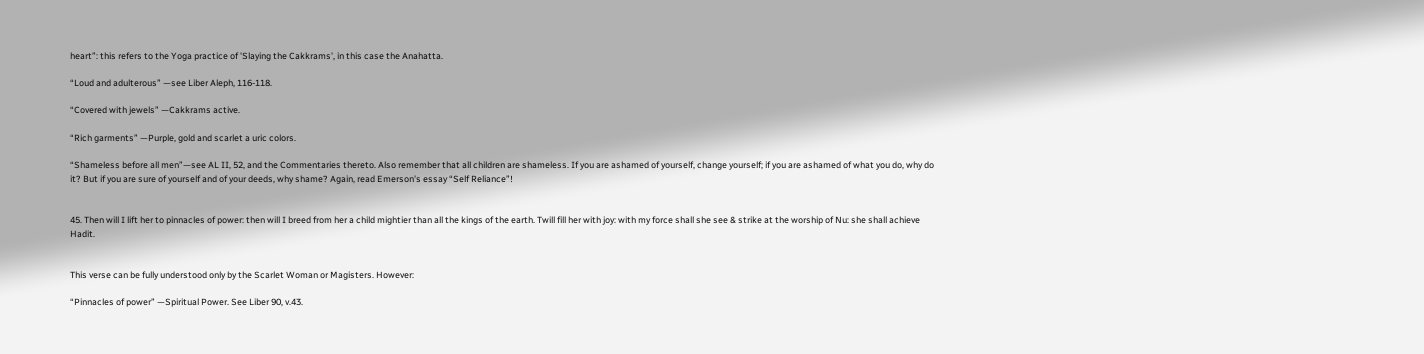heart”: this refers to the Yoga practice of 'Slaying the Cakkrams', in this case the Anahatta.

“Loud and adulterous” —see Liber Aleph, 116-118.

“Covered with jewels” —Cakkrams active.

“Rich garments” —Purple, gold and scarlet a uric colors.

“Shameless before all men”—see AL II, 52, and the Commentaries thereto. Also remember that all children are shameless. If you are ashamed of yourself, change yourself; if you are ashamed of what you do, why do it? But if you are sure of yourself and of your deeds, why shame? Again, read Emerson's essay “Self Reliance”!


45. Then will I lift her to pinnacles of power: then will I breed from her a child mightier than all the kings of the earth. Twill fill her with joy: with my force shall she see & strike at the worship of Nu: she shall achieve Hadit.


This verse can be fully understood only by the Scarlet Woman or Magisters. However:

“Pinnacles of power” —Spiritual Power. See Liber 90, v.43.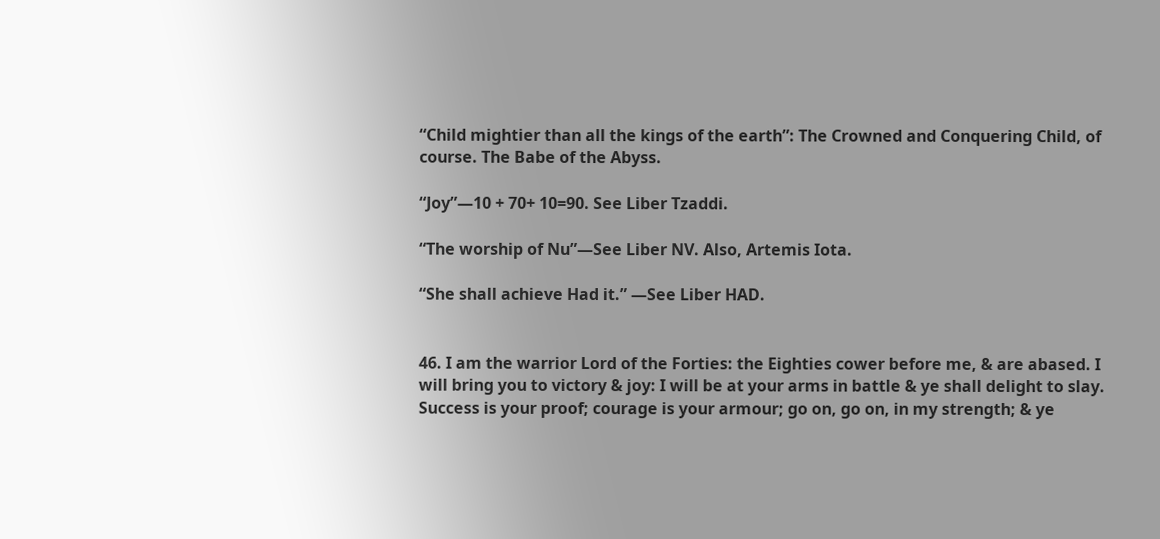“Child mightier than all the kings of the earth”: The Crowned and Conquering Child, of course. The Babe of the Abyss.

“Joy”—10 + 70+ 10=90. See Liber Tzaddi.

“The worship of Nu”—See Liber NV. Also, Artemis Iota.

“She shall achieve Had it.” —See Liber HAD.


46. I am the warrior Lord of the Forties: the Eighties cower before me, & are abased. I will bring you to victory & joy: I will be at your arms in battle & ye shall delight to slay. Success is your proof; courage is your armour; go on, go on, in my strength; & ye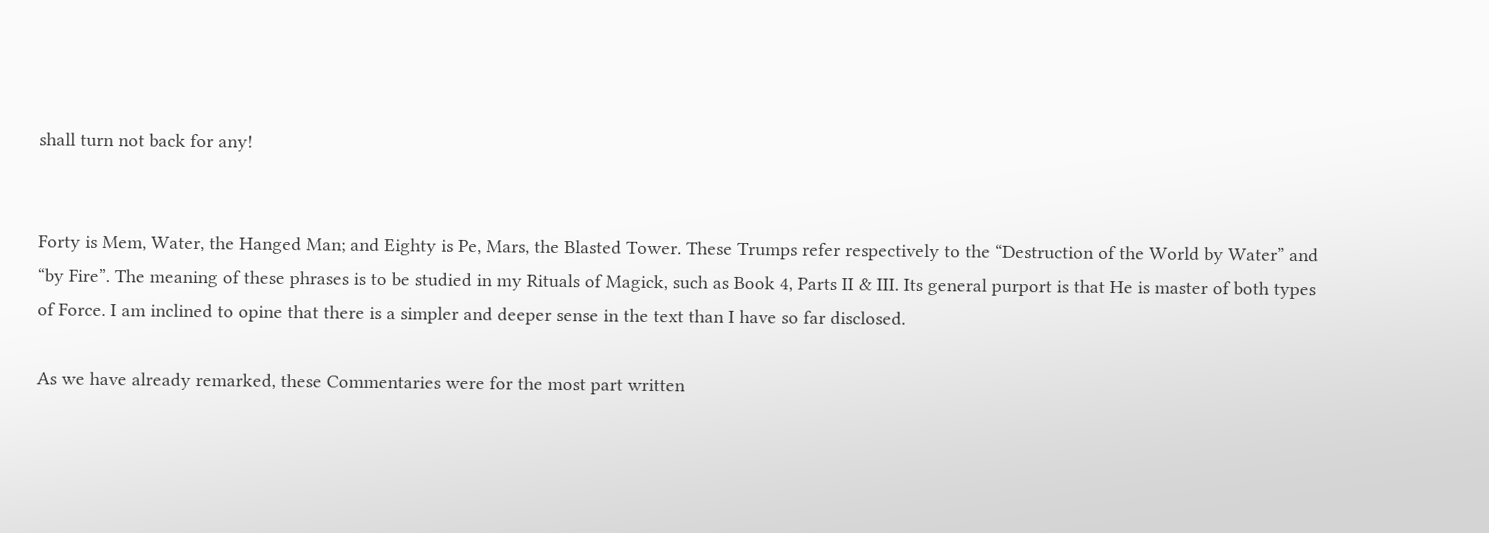shall turn not back for any!


Forty is Mem, Water, the Hanged Man; and Eighty is Pe, Mars, the Blasted Tower. These Trumps refer respectively to the “Destruction of the World by Water” and “by Fire”. The meaning of these phrases is to be studied in my Rituals of Magick, such as Book 4, Parts II & III. Its general purport is that He is master of both types of Force. I am inclined to opine that there is a simpler and deeper sense in the text than I have so far disclosed.

As we have already remarked, these Commentaries were for the most part written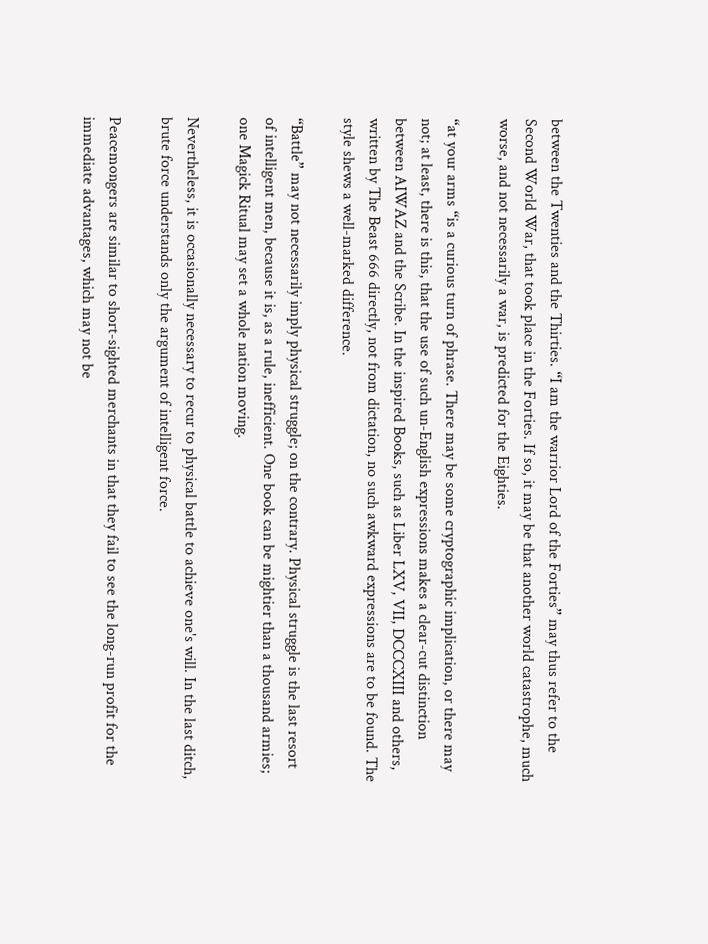between the Twenties and the Thirties. “I am the warrior Lord of the Forties” may thus refer to the Second World War, that took place in the Forties. If so, it may be that another world catastrophe, much worse, and not necessarily a war, is predicted for the Eighties.

“at your arms “is a curious turn of phrase. There may be some cryptographic implication, or there may not; at least, there is this, that the use of such un-English expressions makes a clear-cut distinction between AIWAZ and the Scribe. In the inspired Books, such as Liber LXV, VII, DCCCXIII and others, written by The Beast 666 directly, not from dictation, no such awkward expressions are to be found. The style shews a well-marked difference.

“Battle” may not necessarily imply physical struggle; on the contrary. Physical struggle is the last resort of intelligent men, because it is, as a rule, inefficient. One book can be mightier than a thousand armies; one Magick Ritual may set a whole nation moving.

Nevertheless, it is occasionally necessary to recur to physical battle to achieve one's will. In the last ditch, brute force understands only the argument of intelligent force.

Peacemongers are similar to short-sighted merchants in that they fail to see the long-run profit for the immediate advantages, which may not be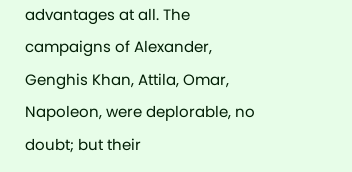advantages at all. The campaigns of Alexander, Genghis Khan, Attila, Omar, Napoleon, were deplorable, no doubt; but their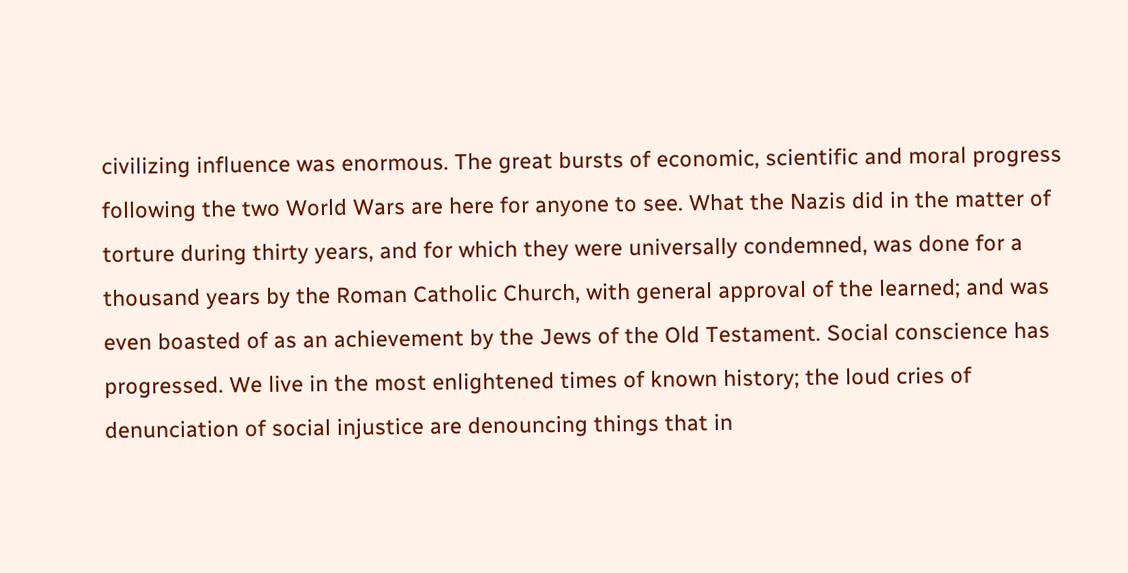civilizing influence was enormous. The great bursts of economic, scientific and moral progress following the two World Wars are here for anyone to see. What the Nazis did in the matter of torture during thirty years, and for which they were universally condemned, was done for a thousand years by the Roman Catholic Church, with general approval of the learned; and was even boasted of as an achievement by the Jews of the Old Testament. Social conscience has progressed. We live in the most enlightened times of known history; the loud cries of denunciation of social injustice are denouncing things that in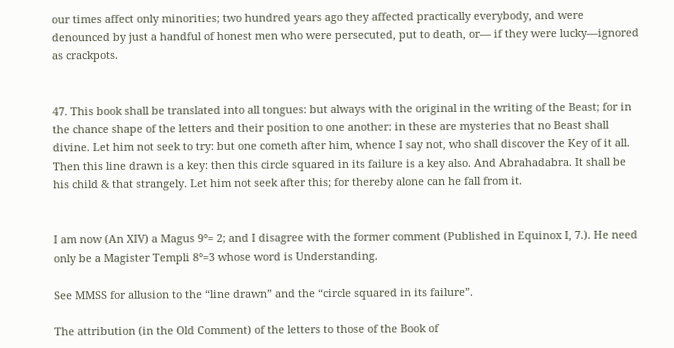our times affect only minorities; two hundred years ago they affected practically everybody, and were denounced by just a handful of honest men who were persecuted, put to death, or— if they were lucky—ignored as crackpots.


47. This book shall be translated into all tongues: but always with the original in the writing of the Beast; for in the chance shape of the letters and their position to one another: in these are mysteries that no Beast shall divine. Let him not seek to try: but one cometh after him, whence I say not, who shall discover the Key of it all. Then this line drawn is a key: then this circle squared in its failure is a key also. And Abrahadabra. It shall be his child & that strangely. Let him not seek after this; for thereby alone can he fall from it.


I am now (An XIV) a Magus 9°= 2; and I disagree with the former comment (Published in Equinox I, 7.). He need only be a Magister Templi 8°=3 whose word is Understanding.

See MMSS for allusion to the “line drawn” and the “circle squared in its failure”.

The attribution (in the Old Comment) of the letters to those of the Book of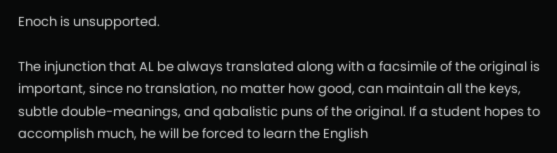Enoch is unsupported.

The injunction that AL be always translated along with a facsimile of the original is important, since no translation, no matter how good, can maintain all the keys, subtle double-meanings, and qabalistic puns of the original. If a student hopes to accomplish much, he will be forced to learn the English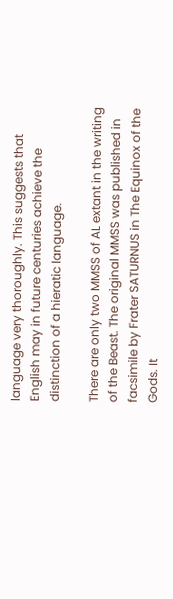language very thoroughly. This suggests that English may in future centuries achieve the distinction of a hieratic language.

There are only two MMSS of AL extant in the writing of the Beast. The original MMSS was published in facsimile by Frater SATURNUS in The Equinox of the Gods. It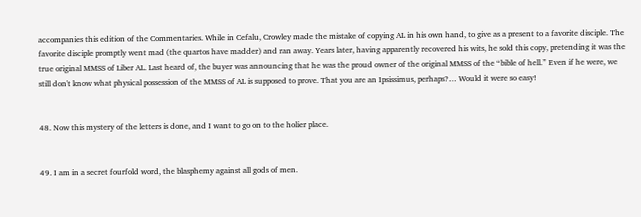accompanies this edition of the Commentaries. While in Cefalu, Crowley made the mistake of copying AL in his own hand, to give as a present to a favorite disciple. The favorite disciple promptly went mad (the quartos have madder) and ran away. Years later, having apparently recovered his wits, he sold this copy, pretending it was the true original MMSS of Liber AL. Last heard of, the buyer was announcing that he was the proud owner of the original MMSS of the “bible of hell.” Even if he were, we still don't know what physical possession of the MMSS of AL is supposed to prove. That you are an Ipsissimus, perhaps?… Would it were so easy!


48. Now this mystery of the letters is done, and I want to go on to the holier place.


49. I am in a secret fourfold word, the blasphemy against all gods of men.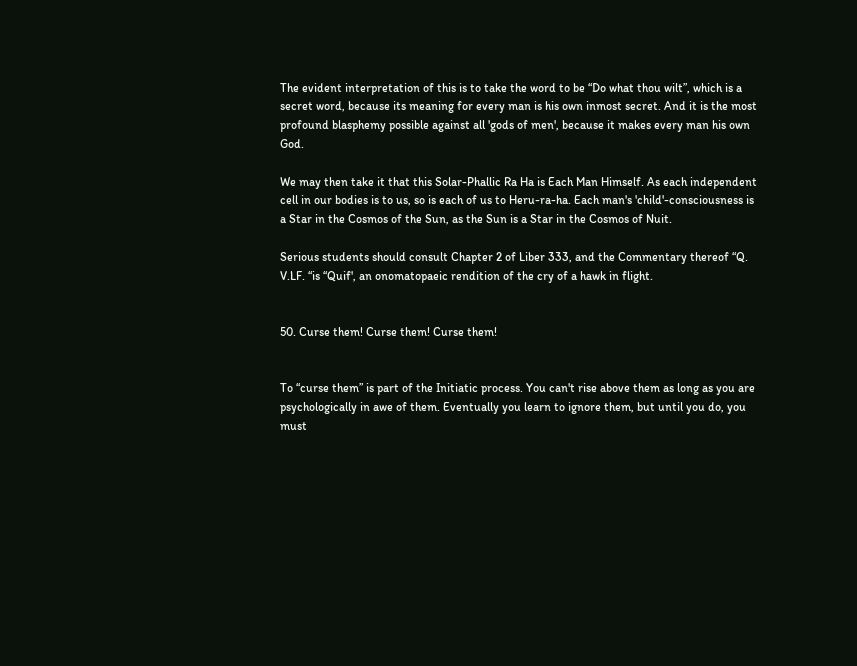The evident interpretation of this is to take the word to be “Do what thou wilt”, which is a secret word, because its meaning for every man is his own inmost secret. And it is the most profound blasphemy possible against all 'gods of men', because it makes every man his own God.

We may then take it that this Solar-Phallic Ra Ha is Each Man Himself. As each independent cell in our bodies is to us, so is each of us to Heru-ra-ha. Each man's 'child'-consciousness is a Star in the Cosmos of the Sun, as the Sun is a Star in the Cosmos of Nuit.

Serious students should consult Chapter 2 of Liber 333, and the Commentary thereof “Q. V.LF. “is “Quif', an onomatopaeic rendition of the cry of a hawk in flight.


50. Curse them! Curse them! Curse them!


To “curse them” is part of the Initiatic process. You can't rise above them as long as you are psychologically in awe of them. Eventually you learn to ignore them, but until you do, you must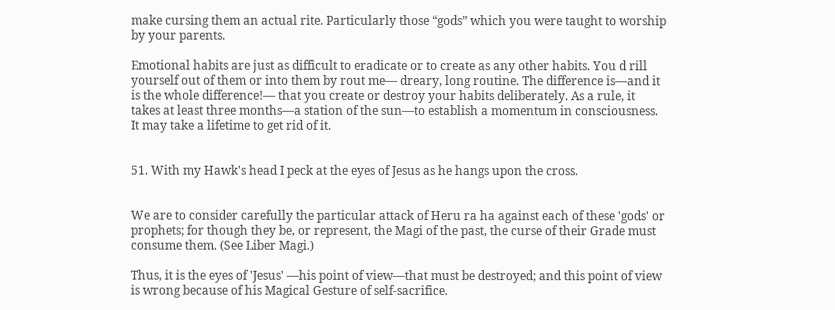make cursing them an actual rite. Particularly those “gods” which you were taught to worship by your parents.

Emotional habits are just as difficult to eradicate or to create as any other habits. You d rill yourself out of them or into them by rout me— dreary, long routine. The difference is—and it is the whole difference!— that you create or destroy your habits deliberately. As a rule, it takes at least three months—a station of the sun—to establish a momentum in consciousness. It may take a lifetime to get rid of it.


51. With my Hawk's head I peck at the eyes of Jesus as he hangs upon the cross.


We are to consider carefully the particular attack of Heru ra ha against each of these 'gods' or prophets; for though they be, or represent, the Magi of the past, the curse of their Grade must consume them. (See Liber Magi.)

Thus, it is the eyes of 'Jesus' —his point of view—that must be destroyed; and this point of view is wrong because of his Magical Gesture of self-sacrifice.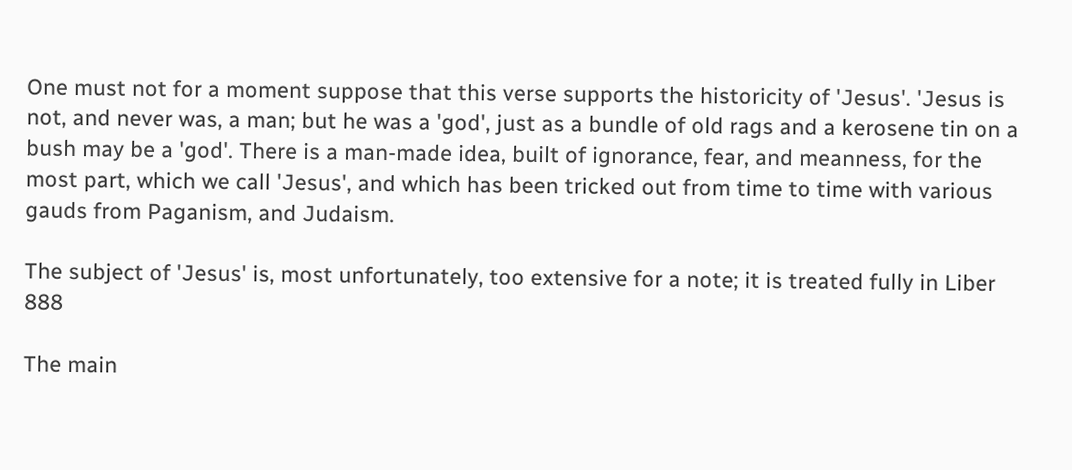One must not for a moment suppose that this verse supports the historicity of 'Jesus'. 'Jesus is not, and never was, a man; but he was a 'god', just as a bundle of old rags and a kerosene tin on a bush may be a 'god'. There is a man-made idea, built of ignorance, fear, and meanness, for the most part, which we call 'Jesus', and which has been tricked out from time to time with various gauds from Paganism, and Judaism.

The subject of 'Jesus' is, most unfortunately, too extensive for a note; it is treated fully in Liber 888

The main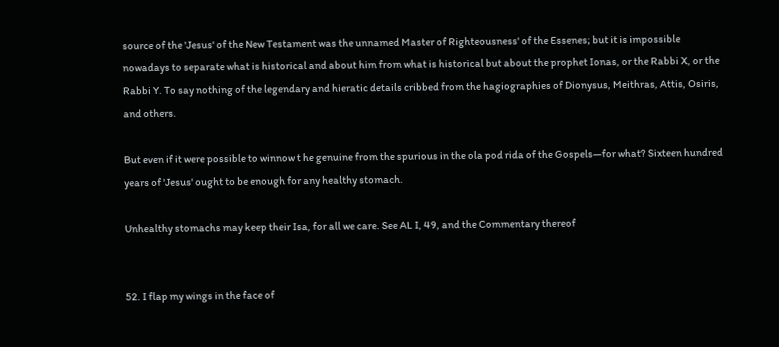source of the 'Jesus' of the New Testament was the unnamed Master of Righteousness' of the Essenes; but it is impossible nowadays to separate what is historical and about him from what is historical but about the prophet Ionas, or the Rabbi X, or the Rabbi Y. To say nothing of the legendary and hieratic details cribbed from the hagiographies of Dionysus, Meithras, Attis, Osiris, and others.

But even if it were possible to winnow t he genuine from the spurious in the ola pod rida of the Gospels—for what? Sixteen hundred years of 'Jesus' ought to be enough for any healthy stomach.

Unhealthy stomachs may keep their Isa, for all we care. See AL I, 49, and the Commentary thereof


52. I flap my wings in the face of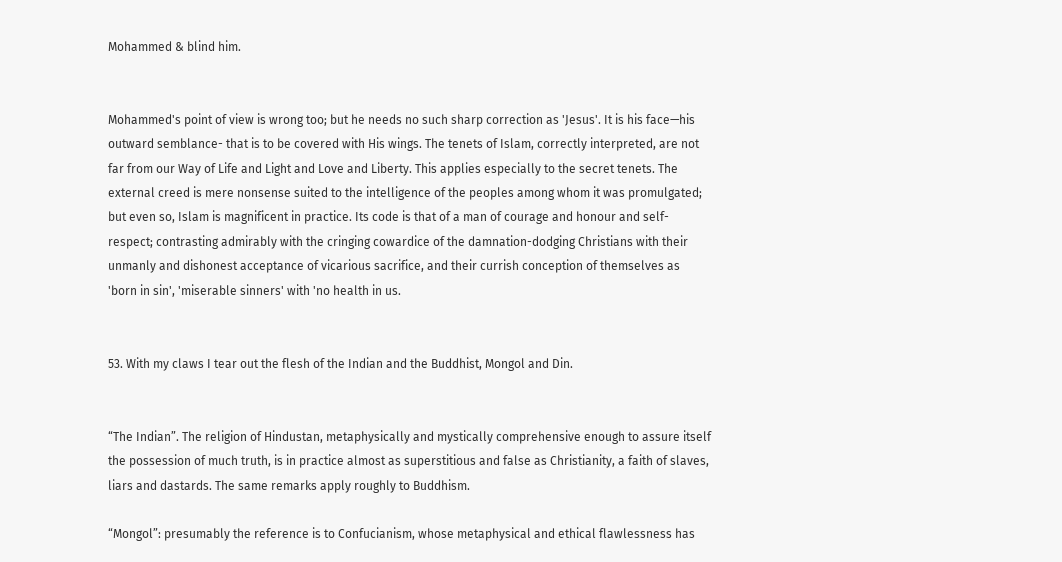Mohammed & blind him.


Mohammed's point of view is wrong too; but he needs no such sharp correction as 'Jesus'. It is his face—his outward semblance- that is to be covered with His wings. The tenets of Islam, correctly interpreted, are not far from our Way of Life and Light and Love and Liberty. This applies especially to the secret tenets. The external creed is mere nonsense suited to the intelligence of the peoples among whom it was promulgated; but even so, Islam is magnificent in practice. Its code is that of a man of courage and honour and self- respect; contrasting admirably with the cringing cowardice of the damnation-dodging Christians with their unmanly and dishonest acceptance of vicarious sacrifice, and their currish conception of themselves as 'born in sin', 'miserable sinners' with 'no health in us.


53. With my claws I tear out the flesh of the Indian and the Buddhist, Mongol and Din.


“The Indian”. The religion of Hindustan, metaphysically and mystically comprehensive enough to assure itself the possession of much truth, is in practice almost as superstitious and false as Christianity, a faith of slaves, liars and dastards. The same remarks apply roughly to Buddhism.

“Mongol”: presumably the reference is to Confucianism, whose metaphysical and ethical flawlessness has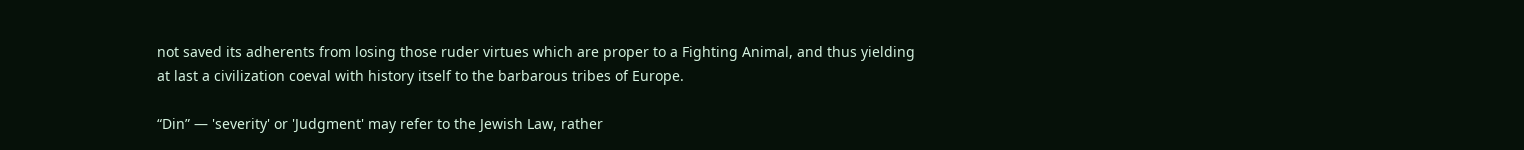not saved its adherents from losing those ruder virtues which are proper to a Fighting Animal, and thus yielding at last a civilization coeval with history itself to the barbarous tribes of Europe.

“Din” — 'severity' or 'Judgment' may refer to the Jewish Law, rather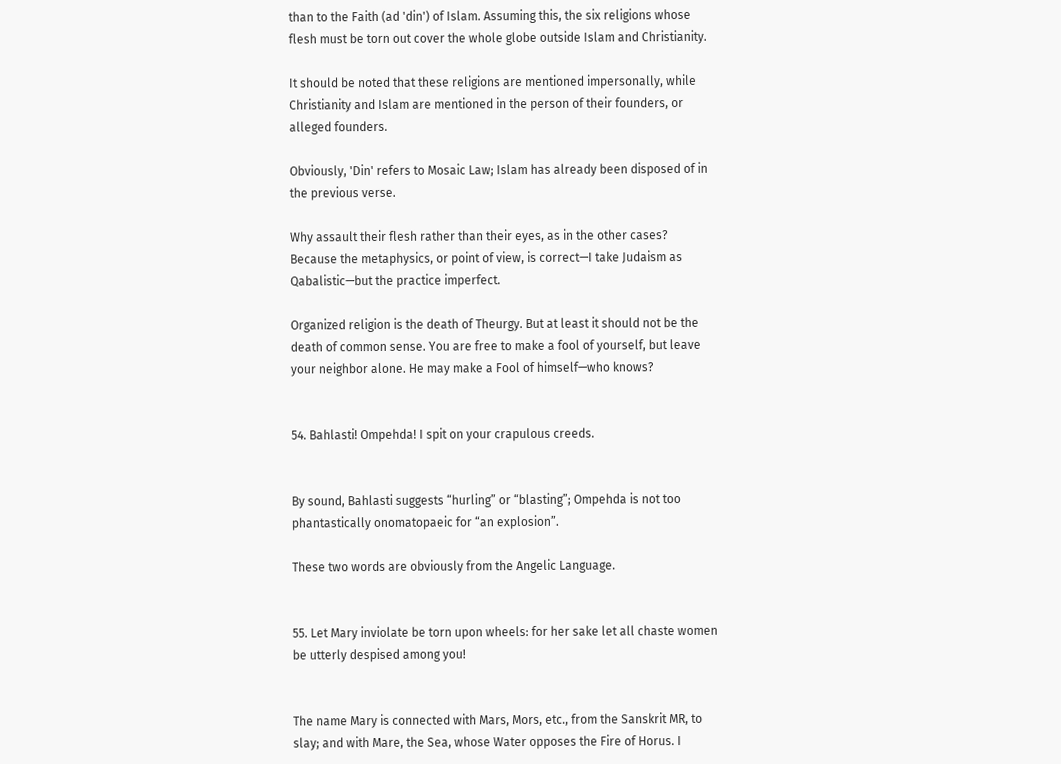than to the Faith (ad 'din') of Islam. Assuming this, the six religions whose flesh must be torn out cover the whole globe outside Islam and Christianity.

It should be noted that these religions are mentioned impersonally, while Christianity and Islam are mentioned in the person of their founders, or alleged founders.

Obviously, 'Din' refers to Mosaic Law; Islam has already been disposed of in the previous verse.

Why assault their flesh rather than their eyes, as in the other cases? Because the metaphysics, or point of view, is correct—I take Judaism as Qabalistic—but the practice imperfect.

Organized religion is the death of Theurgy. But at least it should not be the death of common sense. You are free to make a fool of yourself, but leave your neighbor alone. He may make a Fool of himself—who knows?


54. Bahlasti! Ompehda! I spit on your crapulous creeds.


By sound, Bahlasti suggests “hurling” or “blasting”; Ompehda is not too phantastically onomatopaeic for “an explosion”.

These two words are obviously from the Angelic Language.


55. Let Mary inviolate be torn upon wheels: for her sake let all chaste women be utterly despised among you!


The name Mary is connected with Mars, Mors, etc., from the Sanskrit MR, to slay; and with Mare, the Sea, whose Water opposes the Fire of Horus. I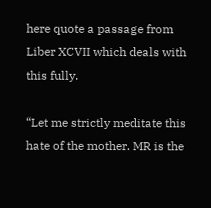here quote a passage from Liber XCVII which deals with this fully.

“Let me strictly meditate this hate of the mother. MR is the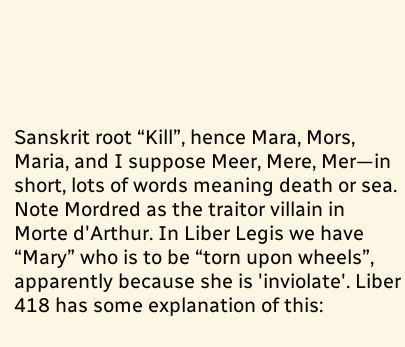Sanskrit root “Kill”, hence Mara, Mors, Maria, and I suppose Meer, Mere, Mer—in short, lots of words meaning death or sea. Note Mordred as the traitor villain in Morte d'Arthur. In Liber Legis we have “Mary” who is to be “torn upon wheels”, apparently because she is 'inviolate'. Liber 418 has some explanation of this: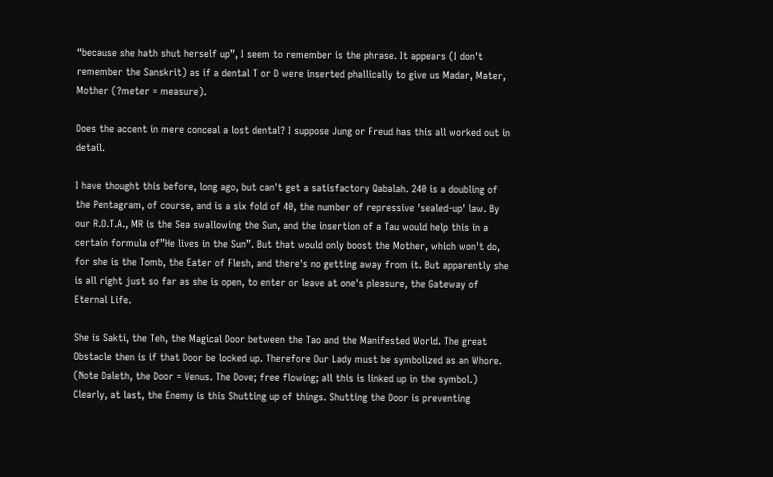“because she hath shut herself up”, I seem to remember is the phrase. It appears (I don't remember the Sanskrit) as if a dental T or D were inserted phallically to give us Madar, Mater, Mother (?meter = measure).

Does the accent in mere conceal a lost dental? I suppose Jung or Freud has this all worked out in detail.

I have thought this before, long ago, but can't get a satisfactory Qabalah. 240 is a doubling of the Pentagram, of course, and is a six fold of 40, the number of repressive 'sealed-up' law. By our R.O.T.A., MR is the Sea swallowing the Sun, and the insertion of a Tau would help this in a certain formula of”He lives in the Sun”. But that would only boost the Mother, which won't do, for she is the Tomb, the Eater of Flesh, and there's no getting away from it. But apparently she is all right just so far as she is open, to enter or leave at one's pleasure, the Gateway of Eternal Life.

She is Sakti, the Teh, the Magical Door between the Tao and the Manifested World. The great Obstacle then is if that Door be locked up. Therefore Our Lady must be symbolized as an Whore. (Note Daleth, the Door = Venus. The Dove; free flowing; all this is linked up in the symbol.) Clearly, at last, the Enemy is this Shutting up of things. Shutting the Door is preventing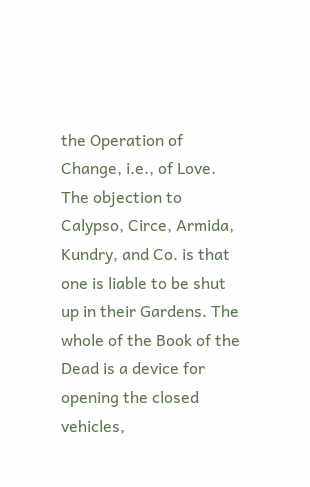the Operation of Change, i.e., of Love. The objection to Calypso, Circe, Armida, Kundry, and Co. is that one is liable to be shut up in their Gardens. The whole of the Book of the Dead is a device for opening the closed vehicles,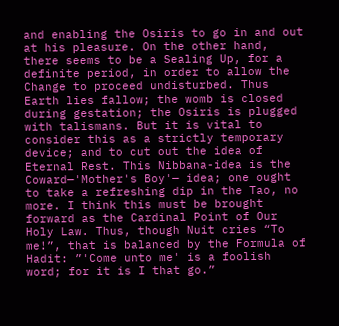and enabling the Osiris to go in and out at his pleasure. On the other hand, there seems to be a Sealing Up, for a definite period, in order to allow the Change to proceed undisturbed. Thus Earth lies fallow; the womb is closed during gestation; the Osiris is plugged with talismans. But it is vital to consider this as a strictly temporary device; and to cut out the idea of Eternal Rest. This Nibbana-idea is the Coward—'Mother's Boy'— idea; one ought to take a refreshing dip in the Tao, no more. I think this must be brought forward as the Cardinal Point of Our Holy Law. Thus, though Nuit cries “To me!”, that is balanced by the Formula of Hadit: ”'Come unto me' is a foolish word; for it is I that go.”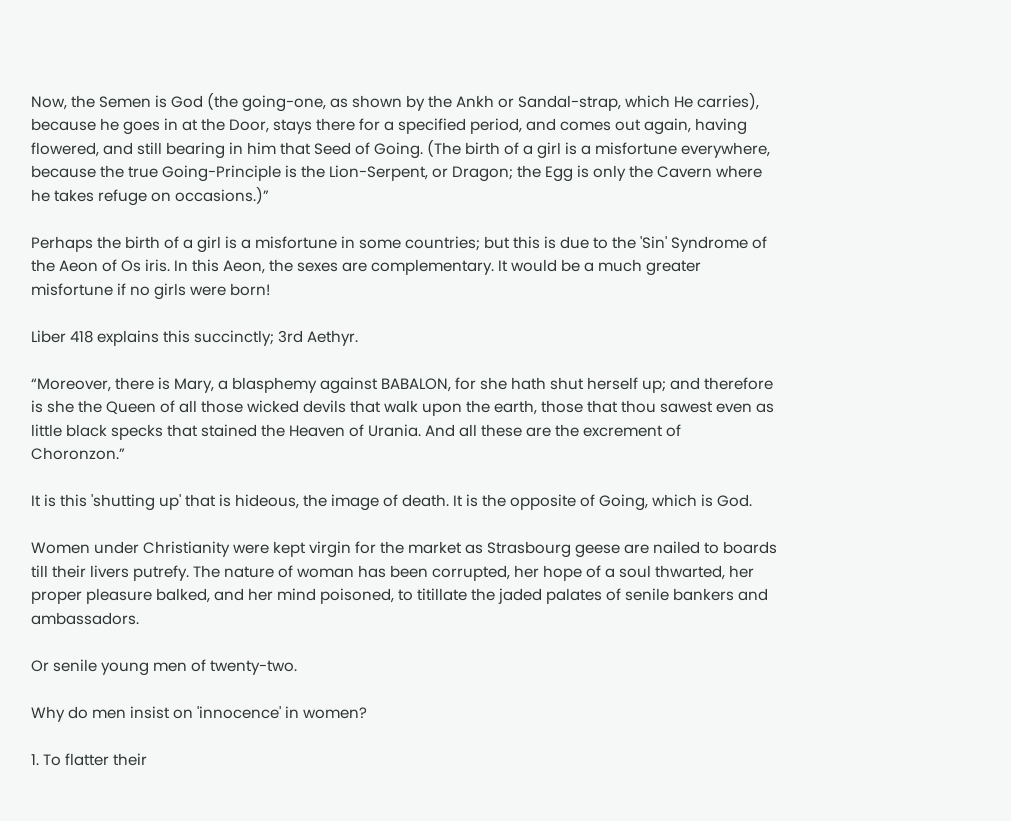Now, the Semen is God (the going-one, as shown by the Ankh or Sandal-strap, which He carries), because he goes in at the Door, stays there for a specified period, and comes out again, having flowered, and still bearing in him that Seed of Going. (The birth of a girl is a misfortune everywhere, because the true Going-Principle is the Lion-Serpent, or Dragon; the Egg is only the Cavern where he takes refuge on occasions.)”

Perhaps the birth of a girl is a misfortune in some countries; but this is due to the 'Sin' Syndrome of the Aeon of Os iris. In this Aeon, the sexes are complementary. It would be a much greater misfortune if no girls were born!

Liber 418 explains this succinctly; 3rd Aethyr.

“Moreover, there is Mary, a blasphemy against BABALON, for she hath shut herself up; and therefore is she the Queen of all those wicked devils that walk upon the earth, those that thou sawest even as little black specks that stained the Heaven of Urania. And all these are the excrement of Choronzon.”

It is this 'shutting up' that is hideous, the image of death. It is the opposite of Going, which is God.

Women under Christianity were kept virgin for the market as Strasbourg geese are nailed to boards till their livers putrefy. The nature of woman has been corrupted, her hope of a soul thwarted, her proper pleasure balked, and her mind poisoned, to titillate the jaded palates of senile bankers and ambassadors.

Or senile young men of twenty-two.

Why do men insist on 'innocence' in women?

1. To flatter their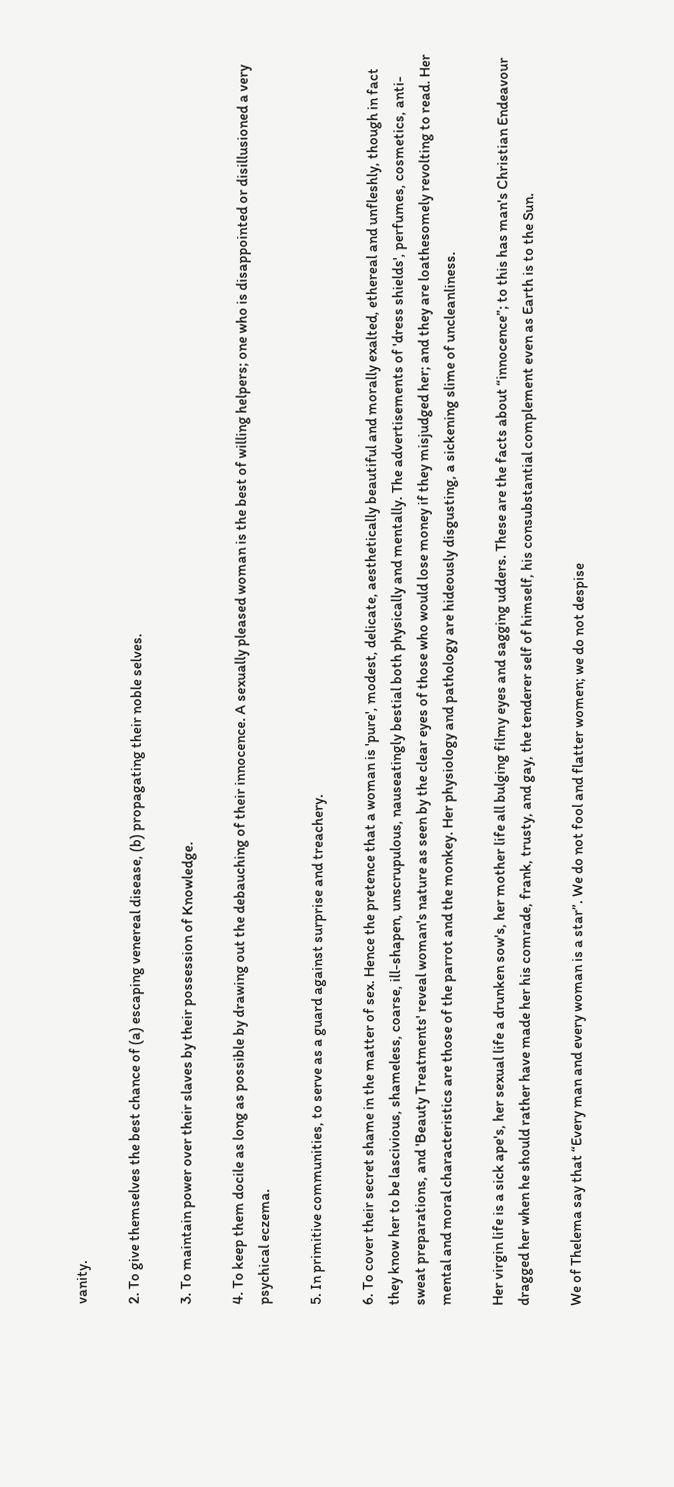vanity.

2. To give themselves the best chance of (a) escaping venereal disease, (b) propagating their noble selves.

3. To maintain power over their slaves by their possession of Knowledge.

4. To keep them docile as long as possible by drawing out the debauching of their innocence. A sexually pleased woman is the best of willing helpers; one who is disappointed or disillusioned a very psychical eczema.

5. In primitive communities, to serve as a guard against surprise and treachery.

6. To cover their secret shame in the matter of sex. Hence the pretence that a woman is 'pure', modest, delicate, aesthetically beautiful and morally exalted, ethereal and unfleshly, though in fact they know her to be lascivious, shameless, coarse, ill-shapen, unscrupulous, nauseatingly bestial both physically and mentally. The advertisements of 'dress shields', perfumes, cosmetics, anti- sweat preparations, and 'Beauty Treatments' reveal woman's nature as seen by the clear eyes of those who would lose money if they misjudged her; and they are loathesomely revolting to read. Her mental and moral characteristics are those of the parrot and the monkey. Her physiology and pathology are hideously disgusting, a sickening slime of uncleanliness.

Her virgin life is a sick ape's, her sexual life a drunken sow's, her mother life all bulging filmy eyes and sagging udders. These are the facts about “innocence”; to this has man's Christian Endeavour dragged her when he should rather have made her his comrade, frank, trusty, and gay, the tenderer self of himself, his consubstantial complement even as Earth is to the Sun.

We of Thelema say that “Every man and every woman is a star”. We do not fool and flatter women; we do not despise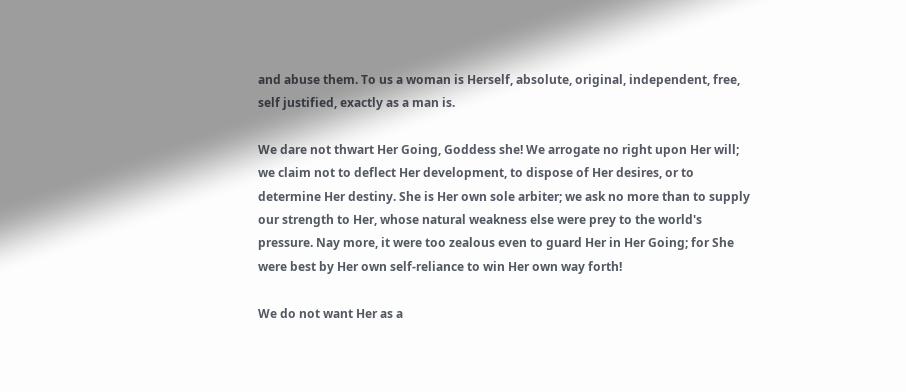and abuse them. To us a woman is Herself, absolute, original, independent, free, self justified, exactly as a man is.

We dare not thwart Her Going, Goddess she! We arrogate no right upon Her will; we claim not to deflect Her development, to dispose of Her desires, or to determine Her destiny. She is Her own sole arbiter; we ask no more than to supply our strength to Her, whose natural weakness else were prey to the world's pressure. Nay more, it were too zealous even to guard Her in Her Going; for She were best by Her own self-reliance to win Her own way forth!

We do not want Her as a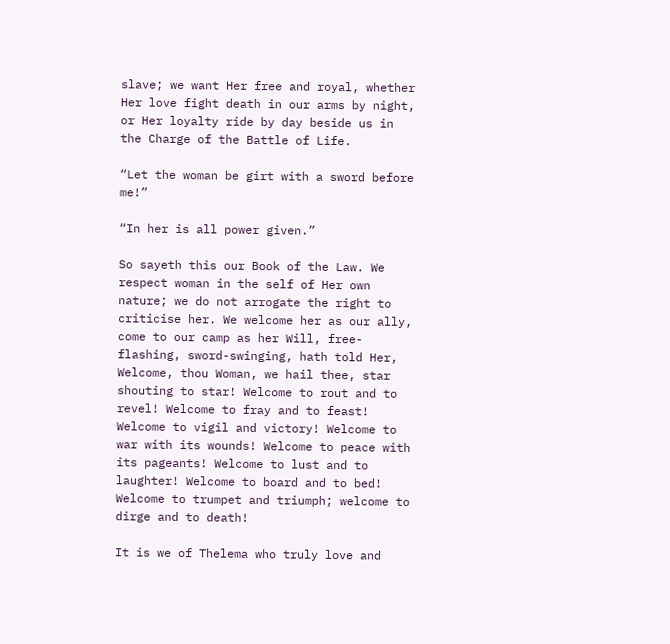slave; we want Her free and royal, whether Her love fight death in our arms by night, or Her loyalty ride by day beside us in the Charge of the Battle of Life.

“Let the woman be girt with a sword before me!”

“In her is all power given.”

So sayeth this our Book of the Law. We respect woman in the self of Her own nature; we do not arrogate the right to criticise her. We welcome her as our ally, come to our camp as her Will, free-flashing, sword-swinging, hath told Her, Welcome, thou Woman, we hail thee, star shouting to star! Welcome to rout and to revel! Welcome to fray and to feast! Welcome to vigil and victory! Welcome to war with its wounds! Welcome to peace with its pageants! Welcome to lust and to laughter! Welcome to board and to bed! Welcome to trumpet and triumph; welcome to dirge and to death!

It is we of Thelema who truly love and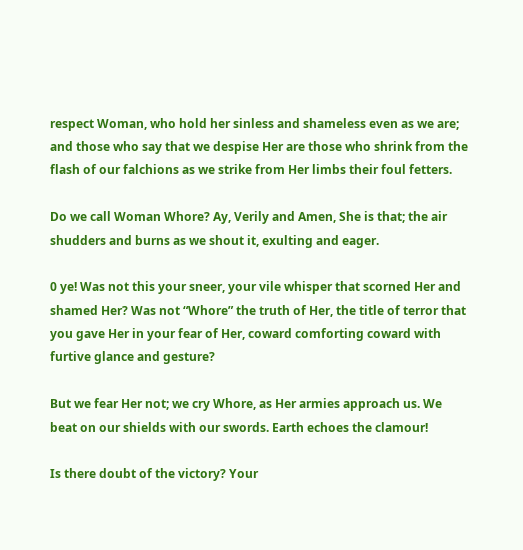respect Woman, who hold her sinless and shameless even as we are; and those who say that we despise Her are those who shrink from the flash of our falchions as we strike from Her limbs their foul fetters.

Do we call Woman Whore? Ay, Verily and Amen, She is that; the air shudders and burns as we shout it, exulting and eager.

0 ye! Was not this your sneer, your vile whisper that scorned Her and shamed Her? Was not “Whore” the truth of Her, the title of terror that you gave Her in your fear of Her, coward comforting coward with furtive glance and gesture?

But we fear Her not; we cry Whore, as Her armies approach us. We beat on our shields with our swords. Earth echoes the clamour!

Is there doubt of the victory? Your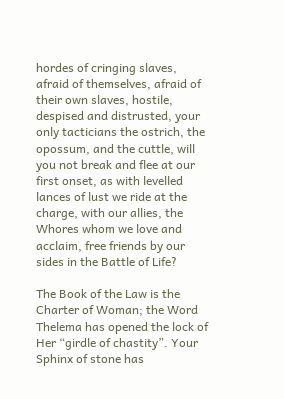hordes of cringing slaves, afraid of themselves, afraid of their own slaves, hostile, despised and distrusted, your only tacticians the ostrich, the opossum, and the cuttle, will you not break and flee at our first onset, as with levelled lances of lust we ride at the charge, with our allies, the Whores whom we love and acclaim, free friends by our sides in the Battle of Life?

The Book of the Law is the Charter of Woman; the Word Thelema has opened the lock of Her “girdle of chastity”. Your Sphinx of stone has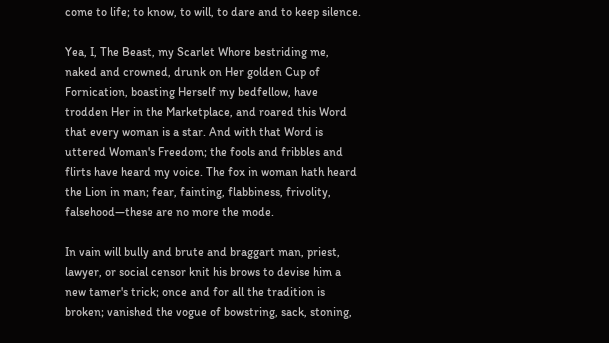come to life; to know, to will, to dare and to keep silence.

Yea, I, The Beast, my Scarlet Whore bestriding me, naked and crowned, drunk on Her golden Cup of Fornication, boasting Herself my bedfellow, have trodden Her in the Marketplace, and roared this Word that every woman is a star. And with that Word is uttered Woman's Freedom; the fools and fribbles and flirts have heard my voice. The fox in woman hath heard the Lion in man; fear, fainting, flabbiness, frivolity, falsehood—these are no more the mode.

In vain will bully and brute and braggart man, priest, lawyer, or social censor knit his brows to devise him a new tamer's trick; once and for all the tradition is broken; vanished the vogue of bowstring, sack, stoning,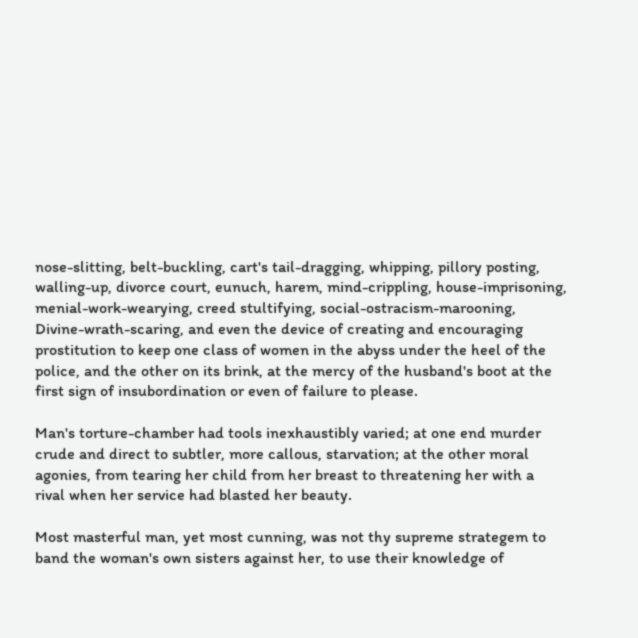nose-slitting, belt-buckling, cart's tail-dragging, whipping, pillory posting, walling-up, divorce court, eunuch, harem, mind-crippling, house-imprisoning, menial-work-wearying, creed stultifying, social-ostracism-marooning, Divine-wrath-scaring, and even the device of creating and encouraging prostitution to keep one class of women in the abyss under the heel of the police, and the other on its brink, at the mercy of the husband's boot at the first sign of insubordination or even of failure to please.

Man's torture-chamber had tools inexhaustibly varied; at one end murder crude and direct to subtler, more callous, starvation; at the other moral agonies, from tearing her child from her breast to threatening her with a rival when her service had blasted her beauty.

Most masterful man, yet most cunning, was not thy supreme strategem to band the woman's own sisters against her, to use their knowledge of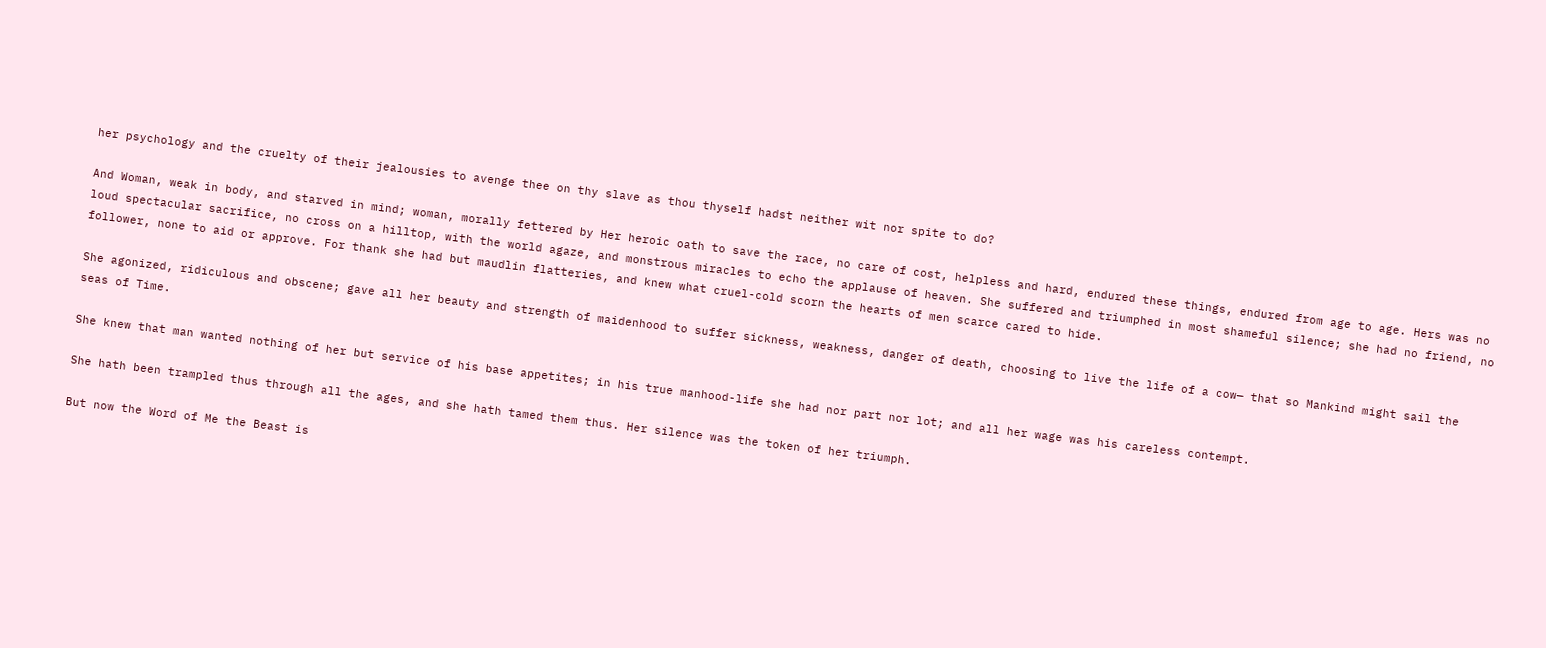her psychology and the cruelty of their jealousies to avenge thee on thy slave as thou thyself hadst neither wit nor spite to do?

And Woman, weak in body, and starved in mind; woman, morally fettered by Her heroic oath to save the race, no care of cost, helpless and hard, endured these things, endured from age to age. Hers was no loud spectacular sacrifice, no cross on a hilltop, with the world agaze, and monstrous miracles to echo the applause of heaven. She suffered and triumphed in most shameful silence; she had no friend, no follower, none to aid or approve. For thank she had but maudlin flatteries, and knew what cruel-cold scorn the hearts of men scarce cared to hide.

She agonized, ridiculous and obscene; gave all her beauty and strength of maidenhood to suffer sickness, weakness, danger of death, choosing to live the life of a cow— that so Mankind might sail the seas of Time.

She knew that man wanted nothing of her but service of his base appetites; in his true manhood-life she had nor part nor lot; and all her wage was his careless contempt.

She hath been trampled thus through all the ages, and she hath tamed them thus. Her silence was the token of her triumph.

But now the Word of Me the Beast is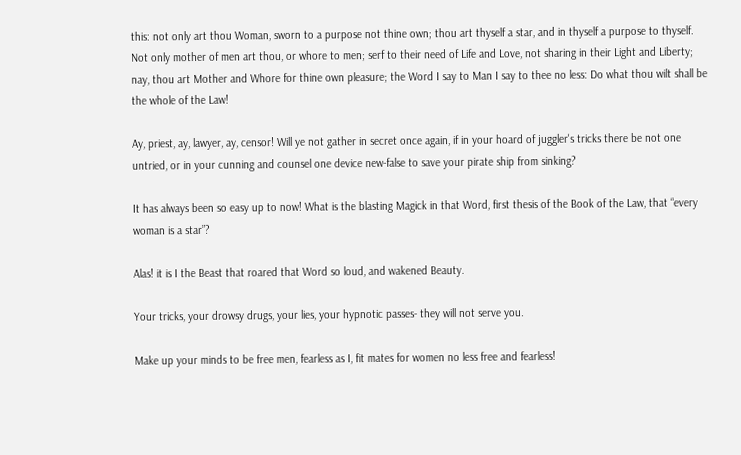this: not only art thou Woman, sworn to a purpose not thine own; thou art thyself a star, and in thyself a purpose to thyself. Not only mother of men art thou, or whore to men; serf to their need of Life and Love, not sharing in their Light and Liberty; nay, thou art Mother and Whore for thine own pleasure; the Word I say to Man I say to thee no less: Do what thou wilt shall be the whole of the Law!

Ay, priest, ay, lawyer, ay, censor! Will ye not gather in secret once again, if in your hoard of juggler's tricks there be not one untried, or in your cunning and counsel one device new-false to save your pirate ship from sinking?

It has always been so easy up to now! What is the blasting Magick in that Word, first thesis of the Book of the Law, that “every woman is a star”?

Alas! it is I the Beast that roared that Word so loud, and wakened Beauty.

Your tricks, your drowsy drugs, your lies, your hypnotic passes- they will not serve you.

Make up your minds to be free men, fearless as I, fit mates for women no less free and fearless!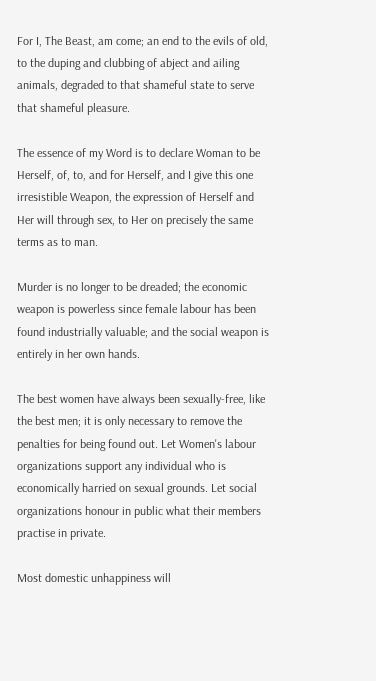For I, The Beast, am come; an end to the evils of old, to the duping and clubbing of abject and ailing animals, degraded to that shameful state to serve that shameful pleasure.

The essence of my Word is to declare Woman to be Herself, of, to, and for Herself, and I give this one irresistible Weapon, the expression of Herself and Her will through sex, to Her on precisely the same terms as to man.

Murder is no longer to be dreaded; the economic weapon is powerless since female labour has been found industrially valuable; and the social weapon is entirely in her own hands.

The best women have always been sexually-free, like the best men; it is only necessary to remove the penalties for being found out. Let Women's labour organizations support any individual who is economically harried on sexual grounds. Let social organizations honour in public what their members practise in private.

Most domestic unhappiness will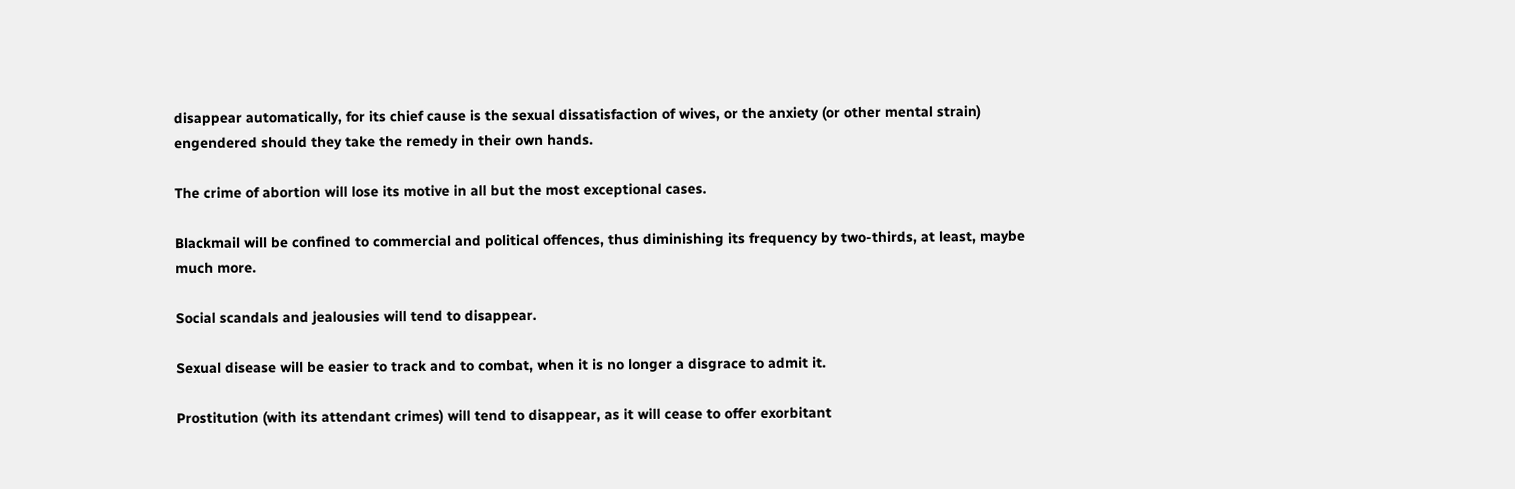disappear automatically, for its chief cause is the sexual dissatisfaction of wives, or the anxiety (or other mental strain) engendered should they take the remedy in their own hands.

The crime of abortion will lose its motive in all but the most exceptional cases.

Blackmail will be confined to commercial and political offences, thus diminishing its frequency by two-thirds, at least, maybe much more.

Social scandals and jealousies will tend to disappear.

Sexual disease will be easier to track and to combat, when it is no longer a disgrace to admit it.

Prostitution (with its attendant crimes) will tend to disappear, as it will cease to offer exorbitant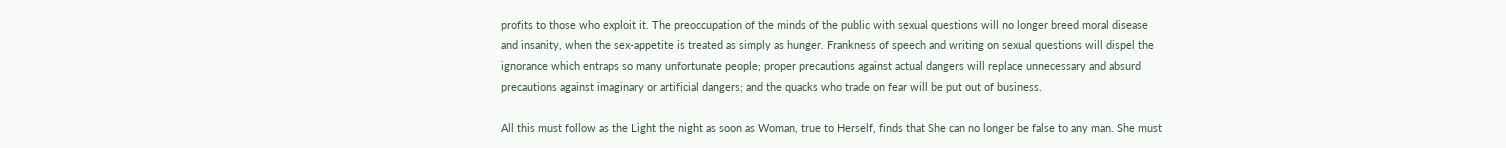profits to those who exploit it. The preoccupation of the minds of the public with sexual questions will no longer breed moral disease and insanity, when the sex-appetite is treated as simply as hunger. Frankness of speech and writing on sexual questions will dispel the ignorance which entraps so many unfortunate people; proper precautions against actual dangers will replace unnecessary and absurd precautions against imaginary or artificial dangers; and the quacks who trade on fear will be put out of business.

All this must follow as the Light the night as soon as Woman, true to Herself, finds that She can no longer be false to any man. She must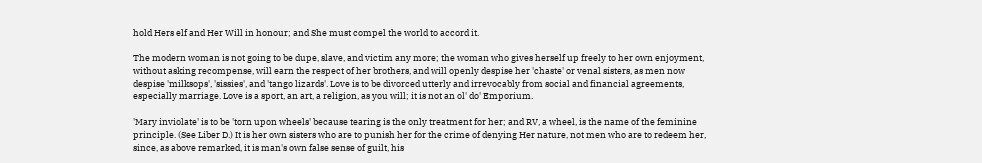hold Hers elf and Her Will in honour; and She must compel the world to accord it.

The modern woman is not going to be dupe, slave, and victim any more; the woman who gives herself up freely to her own enjoyment, without asking recompense, will earn the respect of her brothers, and will openly despise her 'chaste' or venal sisters, as men now despise 'milksops', 'sissies', and 'tango lizards'. Love is to be divorced utterly and irrevocably from social and financial agreements, especially marriage. Love is a sport, an art, a religion, as you will; it is not an ol' do' Emporium.

'Mary inviolate' is to be 'torn upon wheels' because tearing is the only treatment for her; and RV, a wheel, is the name of the feminine principle. (See Liber D.) It is her own sisters who are to punish her for the crime of denying Her nature, not men who are to redeem her, since, as above remarked, it is man's own false sense of guilt, his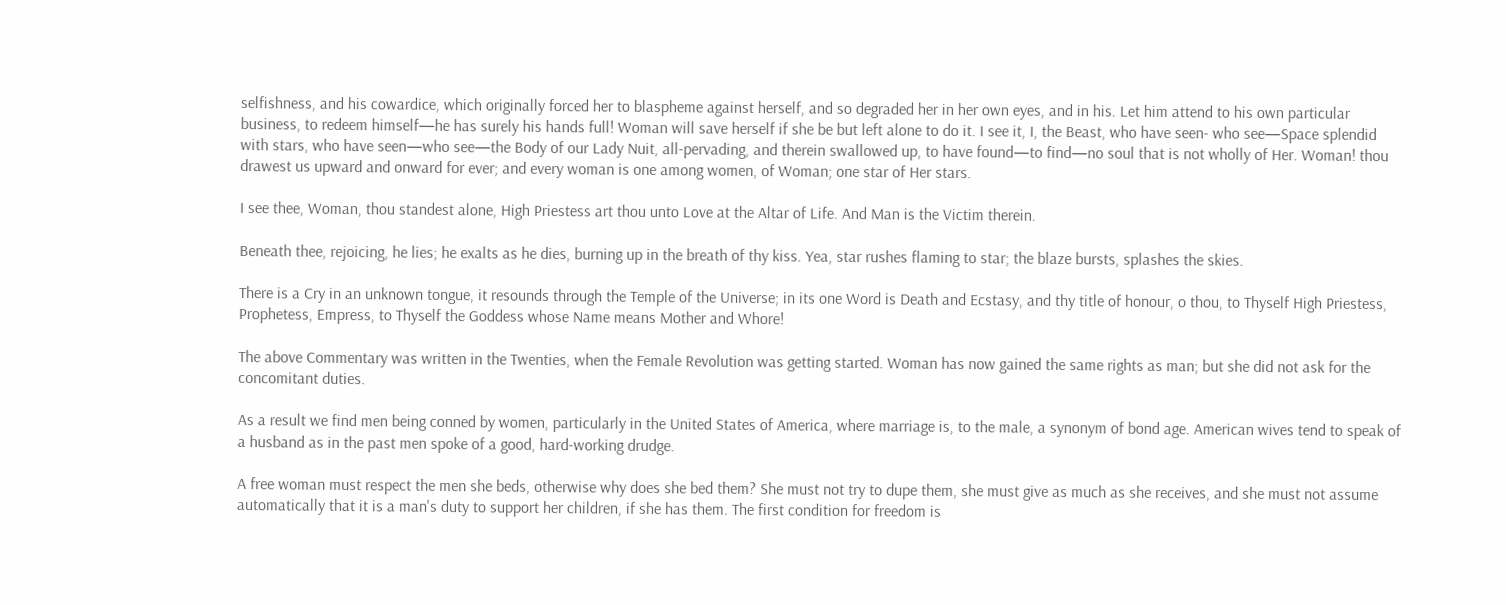selfishness, and his cowardice, which originally forced her to blaspheme against herself, and so degraded her in her own eyes, and in his. Let him attend to his own particular business, to redeem himself—he has surely his hands full! Woman will save herself if she be but left alone to do it. I see it, I, the Beast, who have seen- who see—Space splendid with stars, who have seen—who see—the Body of our Lady Nuit, all-pervading, and therein swallowed up, to have found—to find—no soul that is not wholly of Her. Woman! thou drawest us upward and onward for ever; and every woman is one among women, of Woman; one star of Her stars.

I see thee, Woman, thou standest alone, High Priestess art thou unto Love at the Altar of Life. And Man is the Victim therein.

Beneath thee, rejoicing, he lies; he exalts as he dies, burning up in the breath of thy kiss. Yea, star rushes flaming to star; the blaze bursts, splashes the skies.

There is a Cry in an unknown tongue, it resounds through the Temple of the Universe; in its one Word is Death and Ecstasy, and thy title of honour, o thou, to Thyself High Priestess, Prophetess, Empress, to Thyself the Goddess whose Name means Mother and Whore!

The above Commentary was written in the Twenties, when the Female Revolution was getting started. Woman has now gained the same rights as man; but she did not ask for the concomitant duties.

As a result we find men being conned by women, particularly in the United States of America, where marriage is, to the male, a synonym of bond age. American wives tend to speak of a husband as in the past men spoke of a good, hard-working drudge.

A free woman must respect the men she beds, otherwise why does she bed them? She must not try to dupe them, she must give as much as she receives, and she must not assume automatically that it is a man's duty to support her children, if she has them. The first condition for freedom is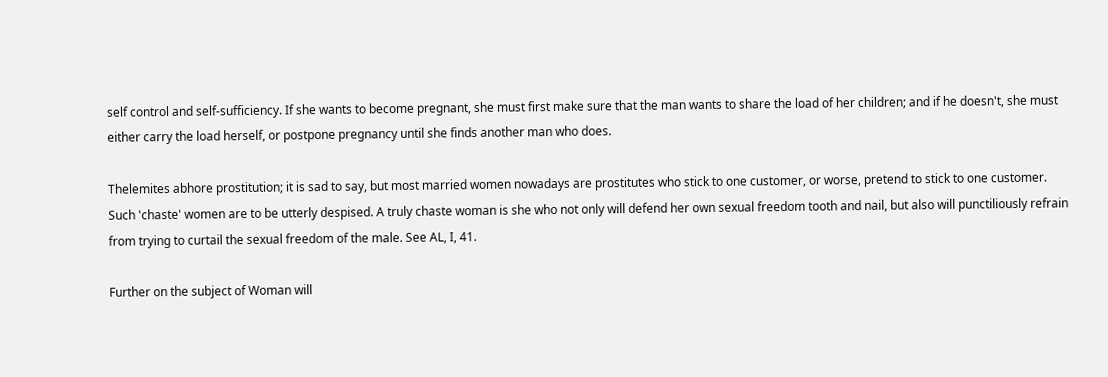self control and self-sufficiency. If she wants to become pregnant, she must first make sure that the man wants to share the load of her children; and if he doesn't, she must either carry the load herself, or postpone pregnancy until she finds another man who does.

Thelemites abhore prostitution; it is sad to say, but most married women nowadays are prostitutes who stick to one customer, or worse, pretend to stick to one customer. Such 'chaste' women are to be utterly despised. A truly chaste woman is she who not only will defend her own sexual freedom tooth and nail, but also will punctiliously refrain from trying to curtail the sexual freedom of the male. See AL, I, 41.

Further on the subject of Woman will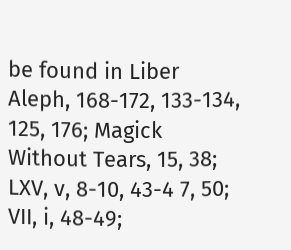be found in Liber Aleph, 168-172, 133-134, 125, 176; Magick Without Tears, 15, 38; LXV, v, 8-10, 43-4 7, 50; VII, i, 48-49;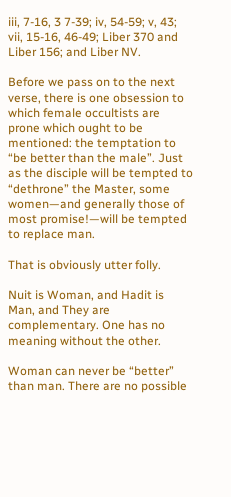iii, 7-16, 3 7-39; iv, 54-59; v, 43; vii, 15-16, 46-49; Liber 370 and Liber 156; and Liber NV.

Before we pass on to the next verse, there is one obsession to which female occultists are prone which ought to be mentioned: the temptation to “be better than the male”. Just as the disciple will be tempted to “dethrone” the Master, some women—and generally those of most promise!—will be tempted to replace man.

That is obviously utter folly.

Nuit is Woman, and Hadit is Man, and They are complementary. One has no meaning without the other.

Woman can never be “better” than man. There are no possible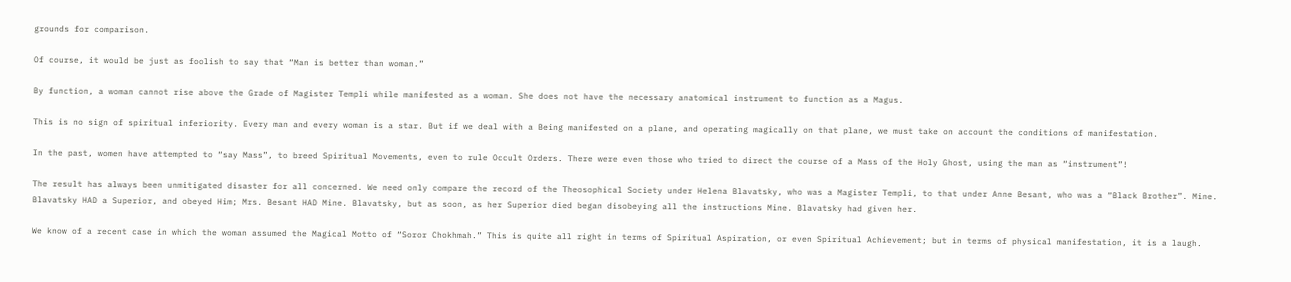grounds for comparison.

Of course, it would be just as foolish to say that “Man is better than woman.”

By function, a woman cannot rise above the Grade of Magister Templi while manifested as a woman. She does not have the necessary anatomical instrument to function as a Magus.

This is no sign of spiritual inferiority. Every man and every woman is a star. But if we deal with a Being manifested on a plane, and operating magically on that plane, we must take on account the conditions of manifestation.

In the past, women have attempted to “say Mass”, to breed Spiritual Movements, even to rule Occult Orders. There were even those who tried to direct the course of a Mass of the Holy Ghost, using the man as “instrument”!

The result has always been unmitigated disaster for all concerned. We need only compare the record of the Theosophical Society under Helena Blavatsky, who was a Magister Templi, to that under Anne Besant, who was a “Black Brother”. Mine. Blavatsky HAD a Superior, and obeyed Him; Mrs. Besant HAD Mine. Blavatsky, but as soon, as her Superior died began disobeying all the instructions Mine. Blavatsky had given her.

We know of a recent case in which the woman assumed the Magical Motto of “Soror Chokhmah.” This is quite all right in terms of Spiritual Aspiration, or even Spiritual Achievement; but in terms of physical manifestation, it is a laugh.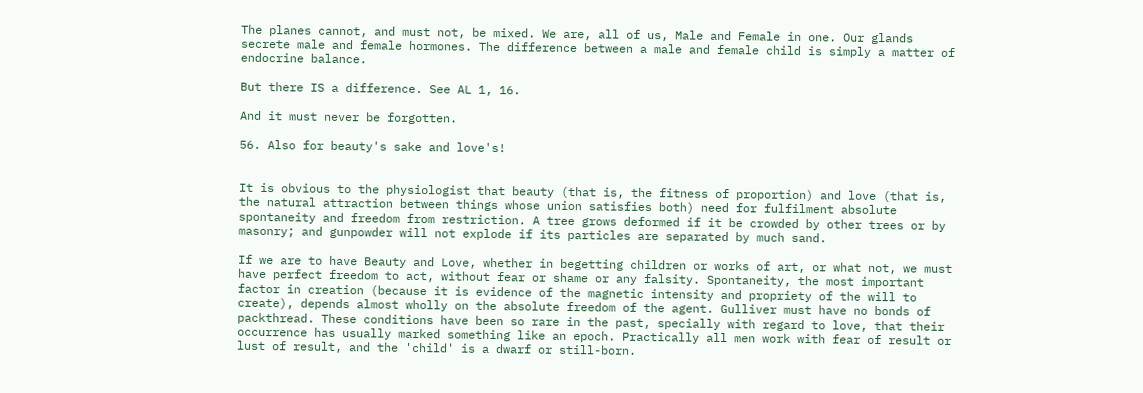The planes cannot, and must not, be mixed. We are, all of us, Male and Female in one. Our glands secrete male and female hormones. The difference between a male and female child is simply a matter of endocrine balance.

But there IS a difference. See AL 1, 16.

And it must never be forgotten.

56. Also for beauty's sake and love's!


It is obvious to the physiologist that beauty (that is, the fitness of proportion) and love (that is, the natural attraction between things whose union satisfies both) need for fulfilment absolute spontaneity and freedom from restriction. A tree grows deformed if it be crowded by other trees or by masonry; and gunpowder will not explode if its particles are separated by much sand.

If we are to have Beauty and Love, whether in begetting children or works of art, or what not, we must have perfect freedom to act, without fear or shame or any falsity. Spontaneity, the most important factor in creation (because it is evidence of the magnetic intensity and propriety of the will to create), depends almost wholly on the absolute freedom of the agent. Gulliver must have no bonds of packthread. These conditions have been so rare in the past, specially with regard to love, that their occurrence has usually marked something like an epoch. Practically all men work with fear of result or lust of result, and the 'child' is a dwarf or still-born.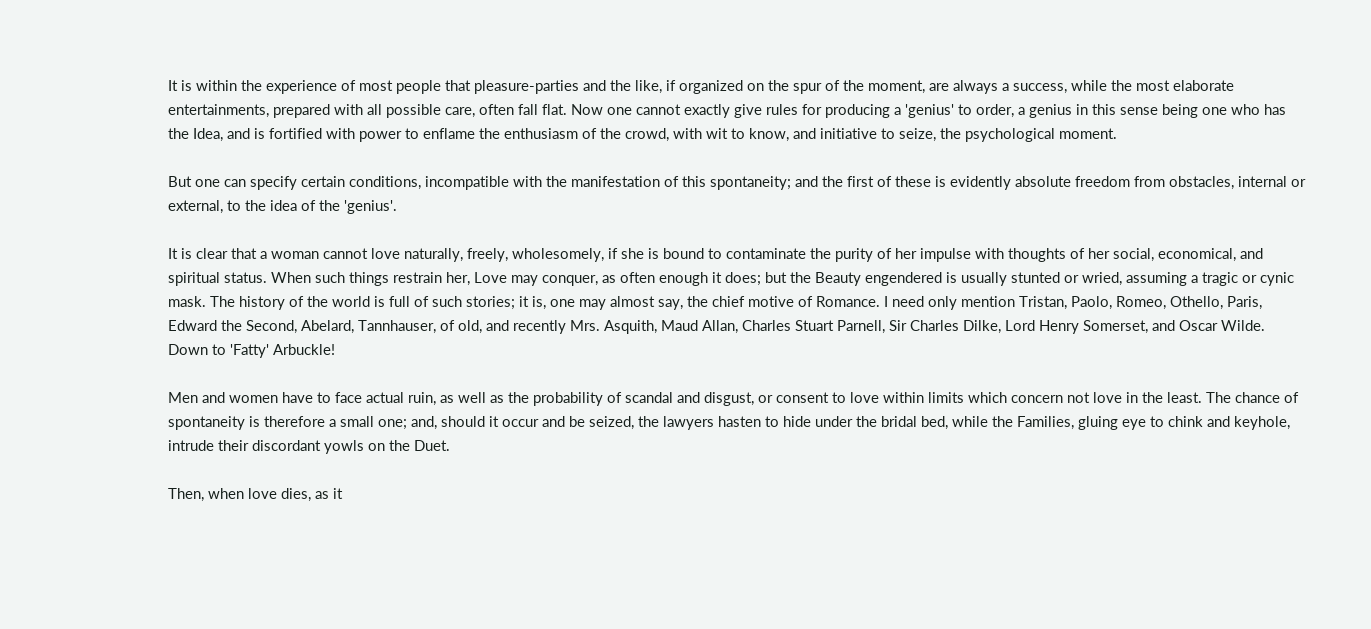It is within the experience of most people that pleasure-parties and the like, if organized on the spur of the moment, are always a success, while the most elaborate entertainments, prepared with all possible care, often fall flat. Now one cannot exactly give rules for producing a 'genius' to order, a genius in this sense being one who has the Idea, and is fortified with power to enflame the enthusiasm of the crowd, with wit to know, and initiative to seize, the psychological moment.

But one can specify certain conditions, incompatible with the manifestation of this spontaneity; and the first of these is evidently absolute freedom from obstacles, internal or external, to the idea of the 'genius'.

It is clear that a woman cannot love naturally, freely, wholesomely, if she is bound to contaminate the purity of her impulse with thoughts of her social, economical, and spiritual status. When such things restrain her, Love may conquer, as often enough it does; but the Beauty engendered is usually stunted or wried, assuming a tragic or cynic mask. The history of the world is full of such stories; it is, one may almost say, the chief motive of Romance. I need only mention Tristan, Paolo, Romeo, Othello, Paris, Edward the Second, Abelard, Tannhauser, of old, and recently Mrs. Asquith, Maud Allan, Charles Stuart Parnell, Sir Charles Dilke, Lord Henry Somerset, and Oscar Wilde. Down to 'Fatty' Arbuckle!

Men and women have to face actual ruin, as well as the probability of scandal and disgust, or consent to love within limits which concern not love in the least. The chance of spontaneity is therefore a small one; and, should it occur and be seized, the lawyers hasten to hide under the bridal bed, while the Families, gluing eye to chink and keyhole, intrude their discordant yowls on the Duet.

Then, when love dies, as it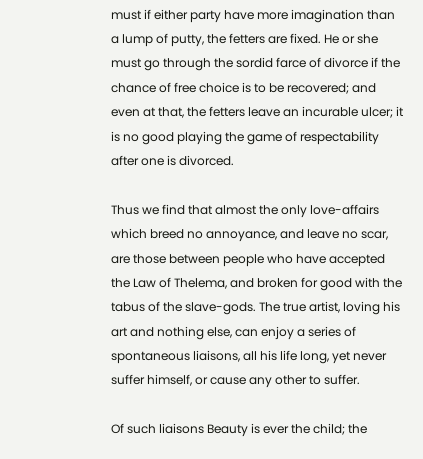must if either party have more imagination than a lump of putty, the fetters are fixed. He or she must go through the sordid farce of divorce if the chance of free choice is to be recovered; and even at that, the fetters leave an incurable ulcer; it is no good playing the game of respectability after one is divorced.

Thus we find that almost the only love-affairs which breed no annoyance, and leave no scar, are those between people who have accepted the Law of Thelema, and broken for good with the tabus of the slave-gods. The true artist, loving his art and nothing else, can enjoy a series of spontaneous liaisons, all his life long, yet never suffer himself, or cause any other to suffer.

Of such liaisons Beauty is ever the child; the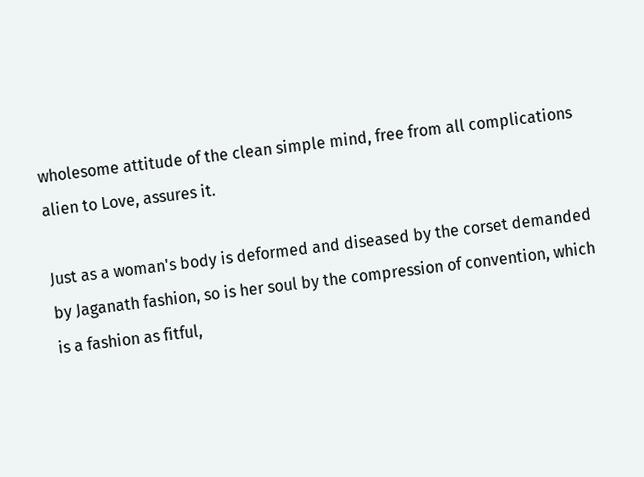wholesome attitude of the clean simple mind, free from all complications alien to Love, assures it.

Just as a woman's body is deformed and diseased by the corset demanded by Jaganath fashion, so is her soul by the compression of convention, which is a fashion as fitful,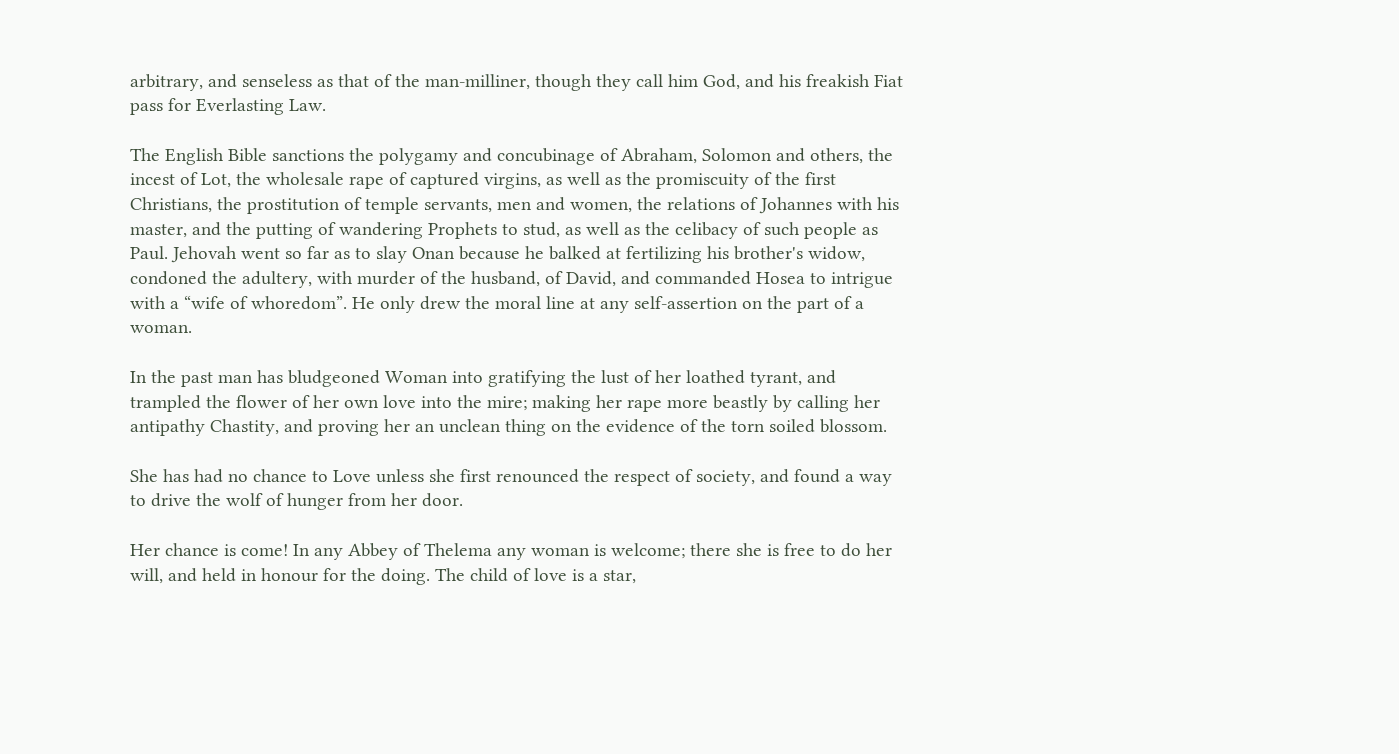arbitrary, and senseless as that of the man-milliner, though they call him God, and his freakish Fiat pass for Everlasting Law.

The English Bible sanctions the polygamy and concubinage of Abraham, Solomon and others, the incest of Lot, the wholesale rape of captured virgins, as well as the promiscuity of the first Christians, the prostitution of temple servants, men and women, the relations of Johannes with his master, and the putting of wandering Prophets to stud, as well as the celibacy of such people as Paul. Jehovah went so far as to slay Onan because he balked at fertilizing his brother's widow, condoned the adultery, with murder of the husband, of David, and commanded Hosea to intrigue with a “wife of whoredom”. He only drew the moral line at any self-assertion on the part of a woman.

In the past man has bludgeoned Woman into gratifying the lust of her loathed tyrant, and trampled the flower of her own love into the mire; making her rape more beastly by calling her antipathy Chastity, and proving her an unclean thing on the evidence of the torn soiled blossom.

She has had no chance to Love unless she first renounced the respect of society, and found a way to drive the wolf of hunger from her door.

Her chance is come! In any Abbey of Thelema any woman is welcome; there she is free to do her will, and held in honour for the doing. The child of love is a star,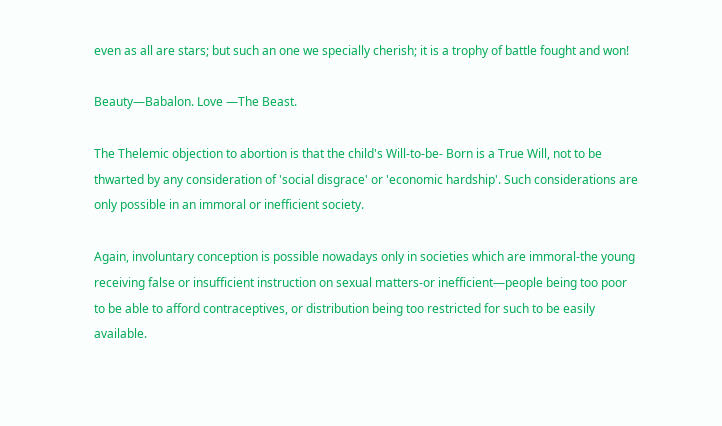even as all are stars; but such an one we specially cherish; it is a trophy of battle fought and won!

Beauty—Babalon. Love —The Beast.

The Thelemic objection to abortion is that the child's Will-to-be- Born is a True Will, not to be thwarted by any consideration of 'social disgrace' or 'economic hardship'. Such considerations are only possible in an immoral or inefficient society.

Again, involuntary conception is possible nowadays only in societies which are immoral-the young receiving false or insufficient instruction on sexual matters-or inefficient—people being too poor to be able to afford contraceptives, or distribution being too restricted for such to be easily available.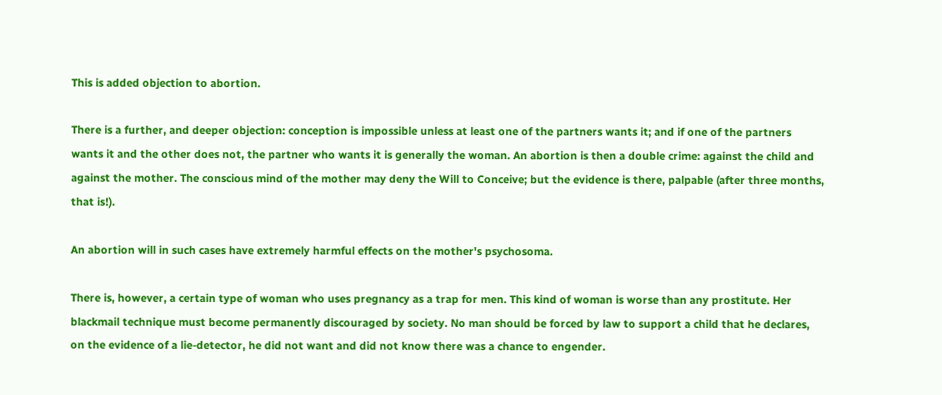This is added objection to abortion.

There is a further, and deeper objection: conception is impossible unless at least one of the partners wants it; and if one of the partners wants it and the other does not, the partner who wants it is generally the woman. An abortion is then a double crime: against the child and against the mother. The conscious mind of the mother may deny the Will to Conceive; but the evidence is there, palpable (after three months, that is!).

An abortion will in such cases have extremely harmful effects on the mother's psychosoma.

There is, however, a certain type of woman who uses pregnancy as a trap for men. This kind of woman is worse than any prostitute. Her blackmail technique must become permanently discouraged by society. No man should be forced by law to support a child that he declares, on the evidence of a lie-detector, he did not want and did not know there was a chance to engender.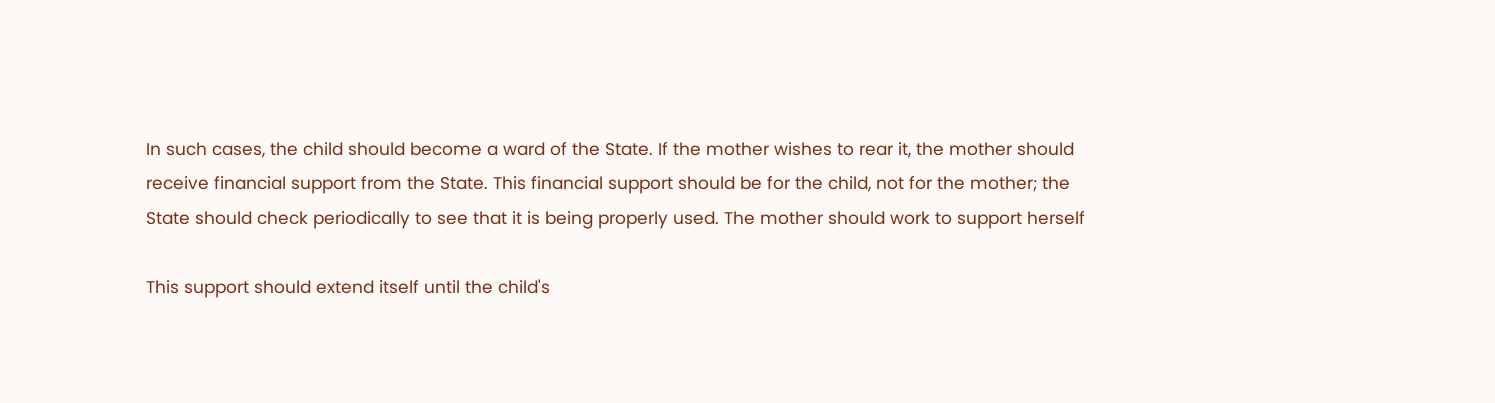In such cases, the child should become a ward of the State. If the mother wishes to rear it, the mother should receive financial support from the State. This financial support should be for the child, not for the mother; the State should check periodically to see that it is being properly used. The mother should work to support herself

This support should extend itself until the child's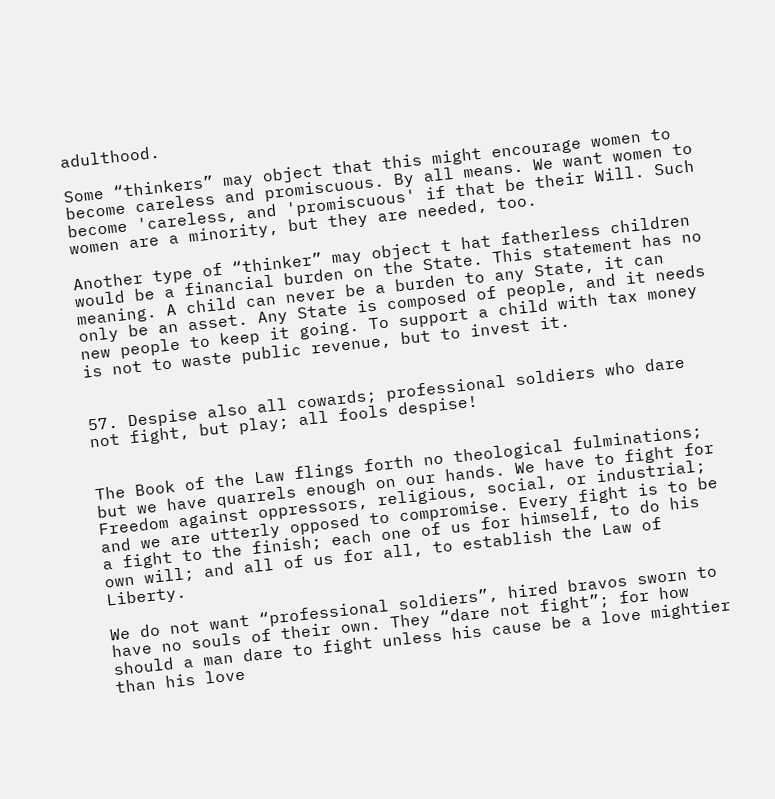adulthood.

Some “thinkers” may object that this might encourage women to become careless and promiscuous. By all means. We want women to become 'careless, and 'promiscuous' if that be their Will. Such women are a minority, but they are needed, too.

Another type of “thinker” may object t hat fatherless children would be a financial burden on the State. This statement has no meaning. A child can never be a burden to any State, it can only be an asset. Any State is composed of people, and it needs new people to keep it going. To support a child with tax money is not to waste public revenue, but to invest it.


57. Despise also all cowards; professional soldiers who dare not fight, but play; all fools despise!


The Book of the Law flings forth no theological fulminations; but we have quarrels enough on our hands. We have to fight for Freedom against oppressors, religious, social, or industrial; and we are utterly opposed to compromise. Every fight is to be a fight to the finish; each one of us for himself, to do his own will; and all of us for all, to establish the Law of Liberty.

We do not want “professional soldiers”, hired bravos sworn to have no souls of their own. They “dare not fight”; for how should a man dare to fight unless his cause be a love mightier than his love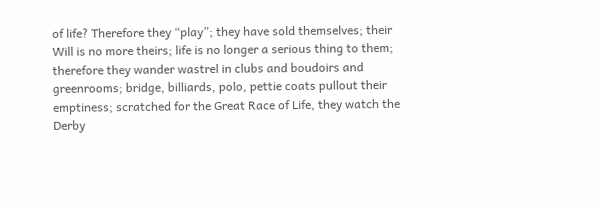of life? Therefore they “play”; they have sold themselves; their Will is no more theirs; life is no longer a serious thing to them; therefore they wander wastrel in clubs and boudoirs and greenrooms; bridge, billiards, polo, pettie coats pullout their emptiness; scratched for the Great Race of Life, they watch the Derby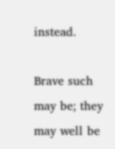instead.

Brave such may be; they may well be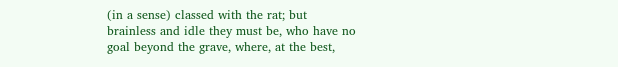(in a sense) classed with the rat; but brainless and idle they must be, who have no goal beyond the grave, where, at the best,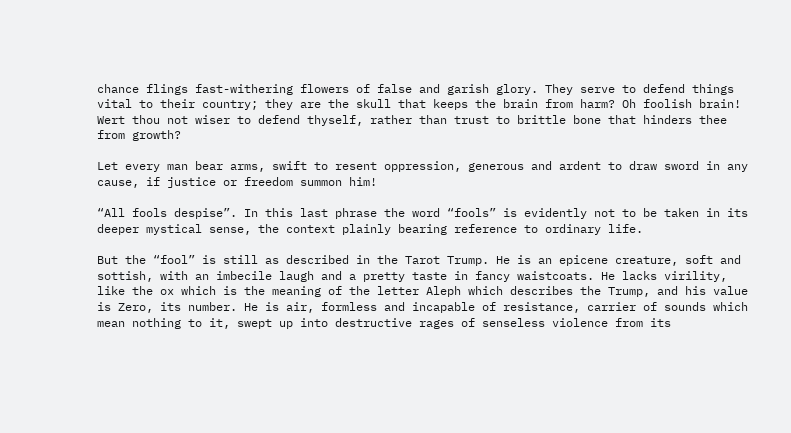chance flings fast-withering flowers of false and garish glory. They serve to defend things vital to their country; they are the skull that keeps the brain from harm? Oh foolish brain! Wert thou not wiser to defend thyself, rather than trust to brittle bone that hinders thee from growth?

Let every man bear arms, swift to resent oppression, generous and ardent to draw sword in any cause, if justice or freedom summon him!

“All fools despise”. In this last phrase the word “fools” is evidently not to be taken in its deeper mystical sense, the context plainly bearing reference to ordinary life.

But the “fool” is still as described in the Tarot Trump. He is an epicene creature, soft and sottish, with an imbecile laugh and a pretty taste in fancy waistcoats. He lacks virility, like the ox which is the meaning of the letter Aleph which describes the Trump, and his value is Zero, its number. He is air, formless and incapable of resistance, carrier of sounds which mean nothing to it, swept up into destructive rages of senseless violence from its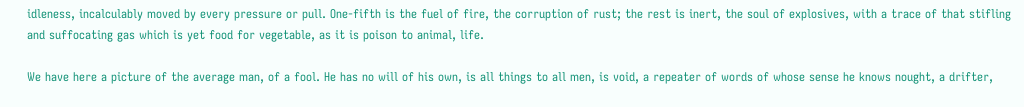idleness, incalculably moved by every pressure or pull. One-fifth is the fuel of fire, the corruption of rust; the rest is inert, the soul of explosives, with a trace of that stifling and suffocating gas which is yet food for vegetable, as it is poison to animal, life.

We have here a picture of the average man, of a fool. He has no will of his own, is all things to all men, is void, a repeater of words of whose sense he knows nought, a drifter,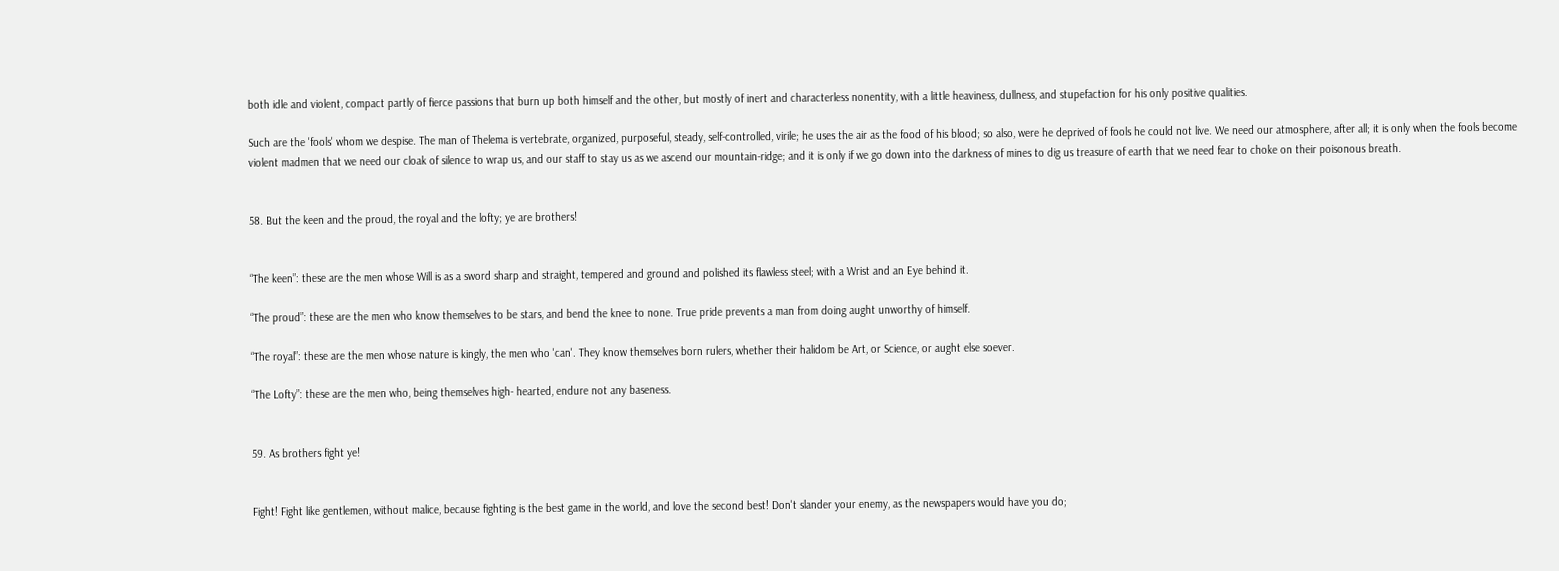both idle and violent, compact partly of fierce passions that burn up both himself and the other, but mostly of inert and characterless nonentity, with a little heaviness, dullness, and stupefaction for his only positive qualities.

Such are the 'fools' whom we despise. The man of Thelema is vertebrate, organized, purposeful, steady, self-controlled, virile; he uses the air as the food of his blood; so also, were he deprived of fools he could not live. We need our atmosphere, after all; it is only when the fools become violent madmen that we need our cloak of silence to wrap us, and our staff to stay us as we ascend our mountain-ridge; and it is only if we go down into the darkness of mines to dig us treasure of earth that we need fear to choke on their poisonous breath.


58. But the keen and the proud, the royal and the lofty; ye are brothers!


“The keen”: these are the men whose Will is as a sword sharp and straight, tempered and ground and polished its flawless steel; with a Wrist and an Eye behind it.

“The proud”: these are the men who know themselves to be stars, and bend the knee to none. True pride prevents a man from doing aught unworthy of himself.

“The royal”: these are the men whose nature is kingly, the men who 'can'. They know themselves born rulers, whether their halidom be Art, or Science, or aught else soever.

“The Lofty”: these are the men who, being themselves high- hearted, endure not any baseness.


59. As brothers fight ye!


Fight! Fight like gentlemen, without malice, because fighting is the best game in the world, and love the second best! Don't slander your enemy, as the newspapers would have you do;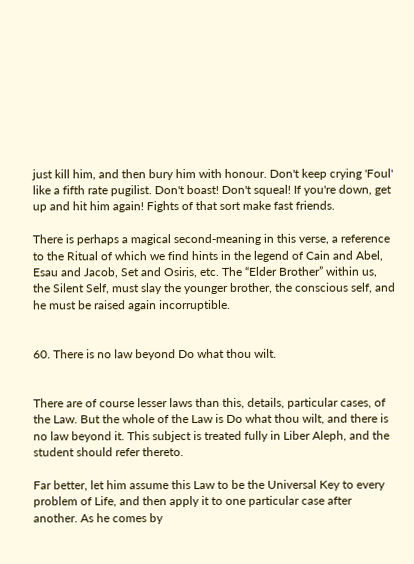just kill him, and then bury him with honour. Don't keep crying 'Foul' like a fifth rate pugilist. Don't boast! Don't squeal! If you're down, get up and hit him again! Fights of that sort make fast friends.

There is perhaps a magical second-meaning in this verse, a reference to the Ritual of which we find hints in the legend of Cain and Abel, Esau and Jacob, Set and Osiris, etc. The “Elder Brother” within us, the Silent Self, must slay the younger brother, the conscious self, and he must be raised again incorruptible.


60. There is no law beyond Do what thou wilt.


There are of course lesser laws than this, details, particular cases, of the Law. But the whole of the Law is Do what thou wilt, and there is no law beyond it. This subject is treated fully in Liber Aleph, and the student should refer thereto.

Far better, let him assume this Law to be the Universal Key to every problem of Life, and then apply it to one particular case after another. As he comes by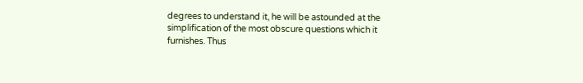degrees to understand it, he will be astounded at the simplification of the most obscure questions which it furnishes. Thus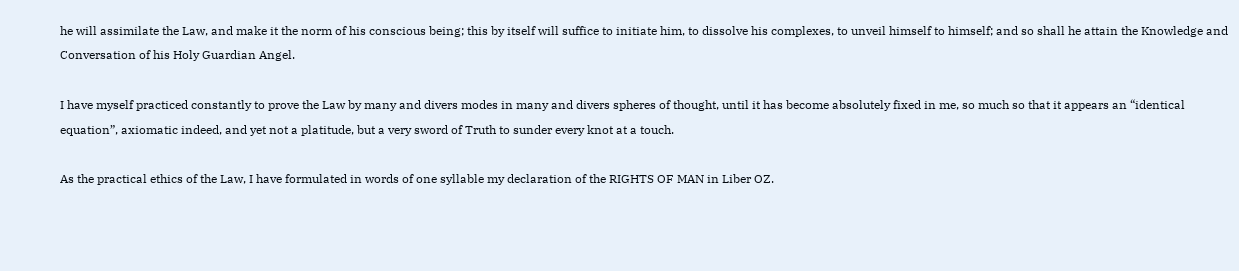he will assimilate the Law, and make it the norm of his conscious being; this by itself will suffice to initiate him, to dissolve his complexes, to unveil himself to himself; and so shall he attain the Knowledge and Conversation of his Holy Guardian Angel.

I have myself practiced constantly to prove the Law by many and divers modes in many and divers spheres of thought, until it has become absolutely fixed in me, so much so that it appears an “identical equation”, axiomatic indeed, and yet not a platitude, but a very sword of Truth to sunder every knot at a touch.

As the practical ethics of the Law, I have formulated in words of one syllable my declaration of the RIGHTS OF MAN in Liber OZ.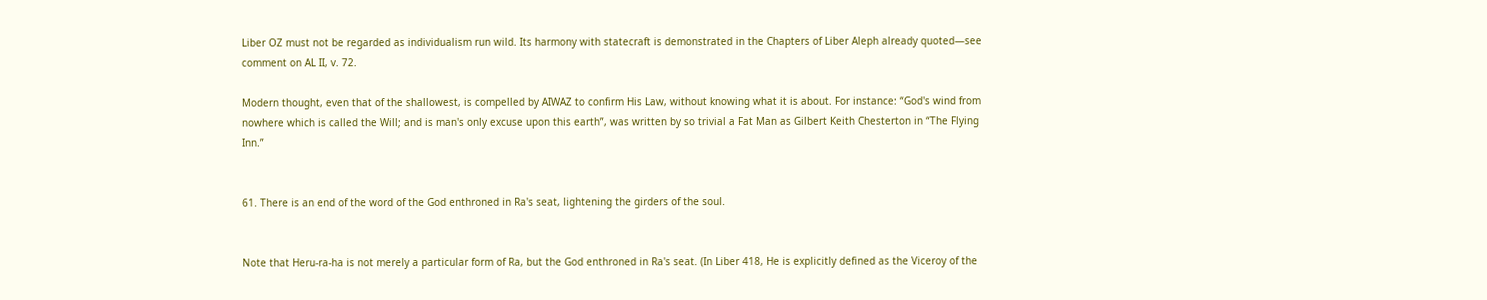Liber OZ must not be regarded as individualism run wild. Its harmony with statecraft is demonstrated in the Chapters of Liber Aleph already quoted—see comment on AL II, v. 72.

Modern thought, even that of the shallowest, is compelled by AIWAZ to confirm His Law, without knowing what it is about. For instance: “God's wind from nowhere which is called the Will; and is man's only excuse upon this earth”, was written by so trivial a Fat Man as Gilbert Keith Chesterton in “The Flying Inn.”


61. There is an end of the word of the God enthroned in Ra's seat, lightening the girders of the soul.


Note that Heru-ra-ha is not merely a particular form of Ra, but the God enthroned in Ra's seat. (In Liber 418, He is explicitly defined as the Viceroy of the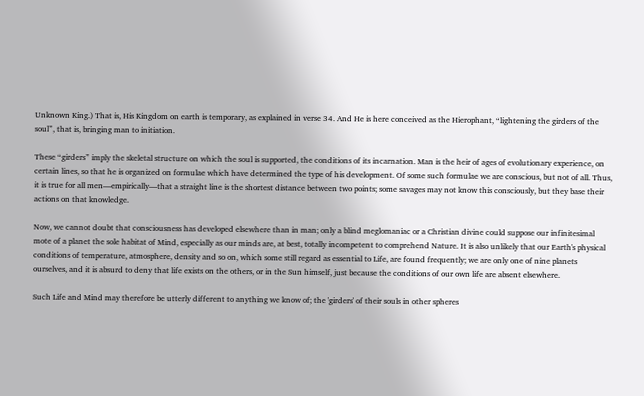Unknown King.) That is, His Kingdom on earth is temporary, as explained in verse 34. And He is here conceived as the Hierophant, “lightening the girders of the soul”, that is, bringing man to initiation.

These “girders” imply the skeletal structure on which the soul is supported, the conditions of its incarnation. Man is the heir of ages of evolutionary experience, on certain lines, so that he is organized on formulae which have determined the type of his development. Of some such formulae we are conscious, but not of all. Thus, it is true for all men—empirically—that a straight line is the shortest distance between two points; some savages may not know this consciously, but they base their actions on that knowledge.

Now, we cannot doubt that consciousness has developed elsewhere than in man; only a blind meglomaniac or a Christian divine could suppose our infinitesimal mote of a planet the sole habitat of Mind, especially as our minds are, at best, totally incompetent to comprehend Nature. It is also unlikely that our Earth's physical conditions of temperature, atmosphere, density and so on, which some still regard as essential to Life, are found frequently; we are only one of nine planets ourselves, and it is absurd to deny that life exists on the others, or in the Sun himself, just because the conditions of our own life are absent elsewhere.

Such Life and Mind may therefore be utterly different to anything we know of; the 'girders' of their souls in other spheres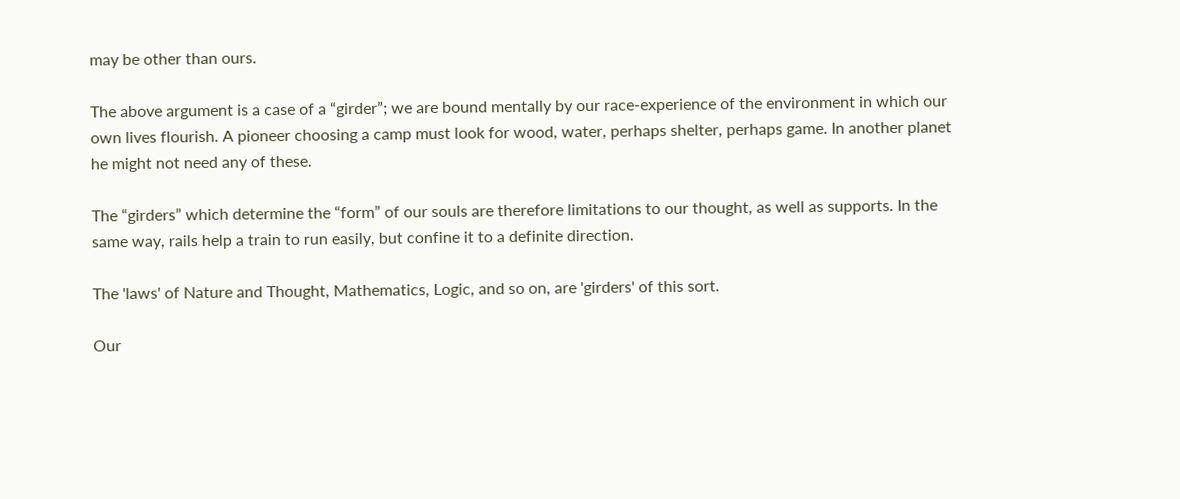may be other than ours.

The above argument is a case of a “girder”; we are bound mentally by our race-experience of the environment in which our own lives flourish. A pioneer choosing a camp must look for wood, water, perhaps shelter, perhaps game. In another planet he might not need any of these.

The “girders” which determine the “form” of our souls are therefore limitations to our thought, as well as supports. In the same way, rails help a train to run easily, but confine it to a definite direction.

The 'laws' of Nature and Thought, Mathematics, Logic, and so on, are 'girders' of this sort.

Our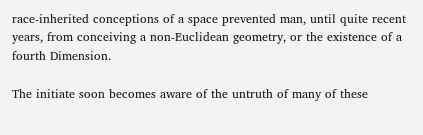race-inherited conceptions of a space prevented man, until quite recent years, from conceiving a non-Euclidean geometry, or the existence of a fourth Dimension.

The initiate soon becomes aware of the untruth of many of these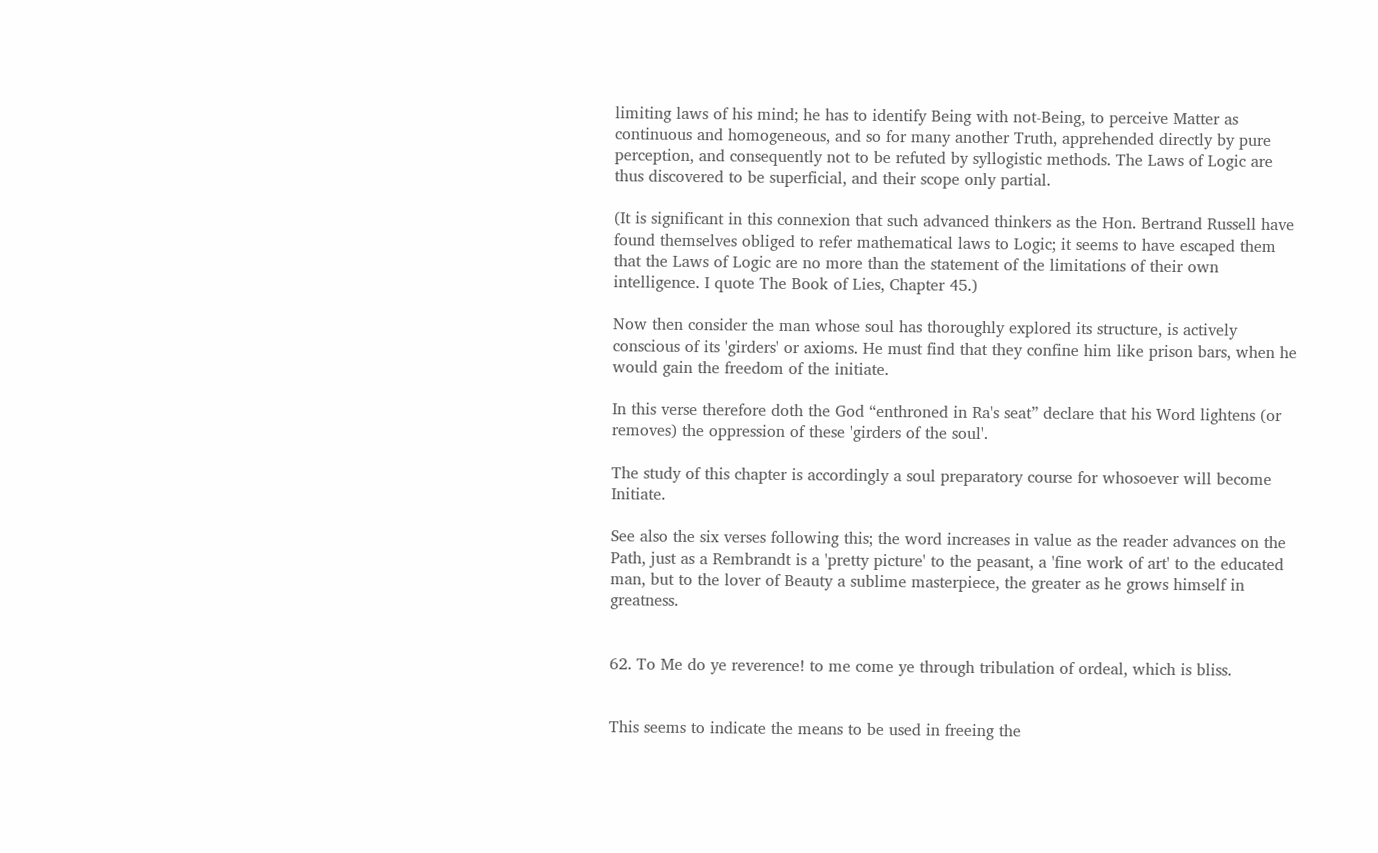limiting laws of his mind; he has to identify Being with not-Being, to perceive Matter as continuous and homogeneous, and so for many another Truth, apprehended directly by pure perception, and consequently not to be refuted by syllogistic methods. The Laws of Logic are thus discovered to be superficial, and their scope only partial.

(It is significant in this connexion that such advanced thinkers as the Hon. Bertrand Russell have found themselves obliged to refer mathematical laws to Logic; it seems to have escaped them that the Laws of Logic are no more than the statement of the limitations of their own intelligence. I quote The Book of Lies, Chapter 45.)

Now then consider the man whose soul has thoroughly explored its structure, is actively conscious of its 'girders' or axioms. He must find that they confine him like prison bars, when he would gain the freedom of the initiate.

In this verse therefore doth the God “enthroned in Ra's seat” declare that his Word lightens (or removes) the oppression of these 'girders of the soul'.

The study of this chapter is accordingly a soul preparatory course for whosoever will become Initiate.

See also the six verses following this; the word increases in value as the reader advances on the Path, just as a Rembrandt is a 'pretty picture' to the peasant, a 'fine work of art' to the educated man, but to the lover of Beauty a sublime masterpiece, the greater as he grows himself in greatness.


62. To Me do ye reverence! to me come ye through tribulation of ordeal, which is bliss.


This seems to indicate the means to be used in freeing the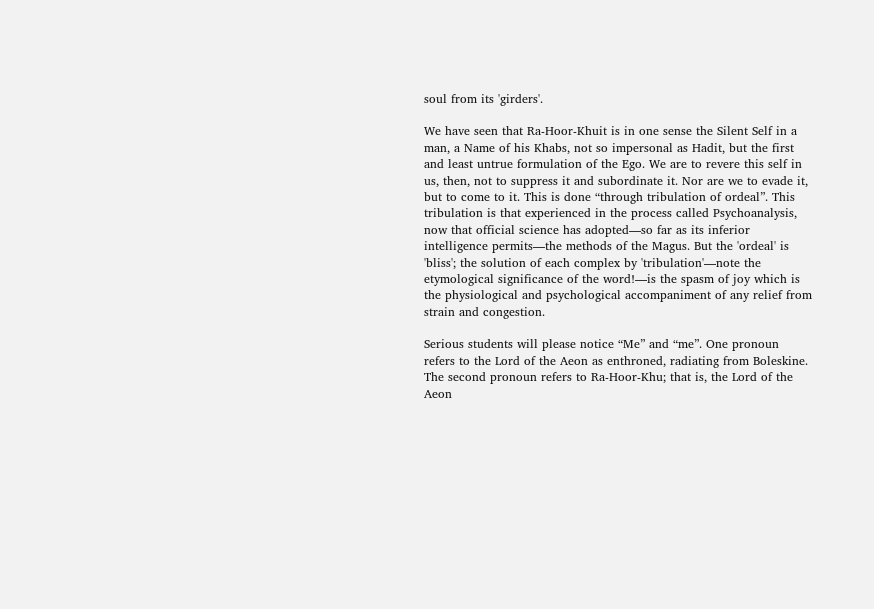soul from its 'girders'.

We have seen that Ra-Hoor-Khuit is in one sense the Silent Self in a man, a Name of his Khabs, not so impersonal as Hadit, but the first and least untrue formulation of the Ego. We are to revere this self in us, then, not to suppress it and subordinate it. Nor are we to evade it, but to come to it. This is done “through tribulation of ordeal”. This tribulation is that experienced in the process called Psychoanalysis, now that official science has adopted—so far as its inferior intelligence permits—the methods of the Magus. But the 'ordeal' is 'bliss'; the solution of each complex by 'tribulation'—note the etymological significance of the word!—is the spasm of joy which is the physiological and psychological accompaniment of any relief from strain and congestion.

Serious students will please notice “Me” and “me”. One pronoun refers to the Lord of the Aeon as enthroned, radiating from Boleskine. The second pronoun refers to Ra-Hoor-Khu; that is, the Lord of the Aeon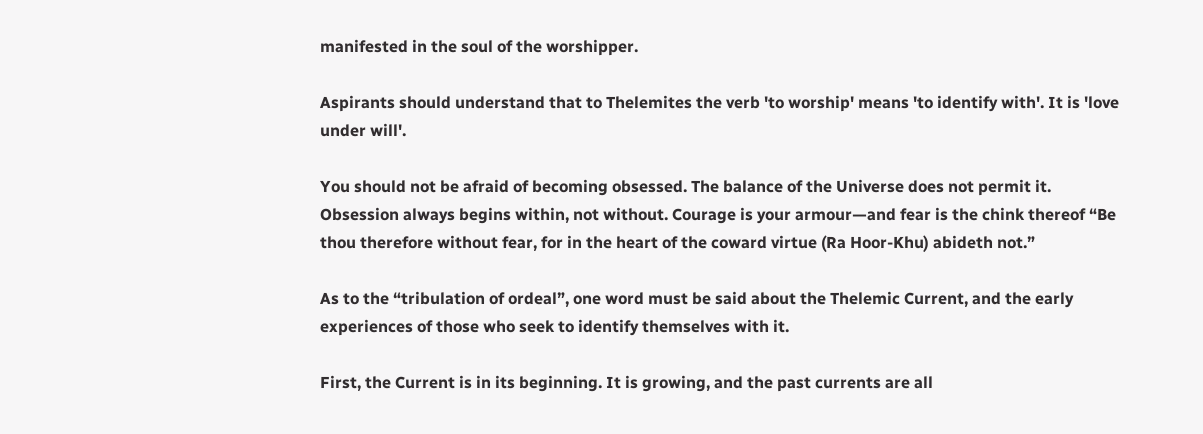manifested in the soul of the worshipper.

Aspirants should understand that to Thelemites the verb 'to worship' means 'to identify with'. It is 'love under will'.

You should not be afraid of becoming obsessed. The balance of the Universe does not permit it. Obsession always begins within, not without. Courage is your armour—and fear is the chink thereof “Be thou therefore without fear, for in the heart of the coward virtue (Ra Hoor-Khu) abideth not.”

As to the “tribulation of ordeal”, one word must be said about the Thelemic Current, and the early experiences of those who seek to identify themselves with it.

First, the Current is in its beginning. It is growing, and the past currents are all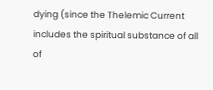dying (since the Thelemic Current includes the spiritual substance of all of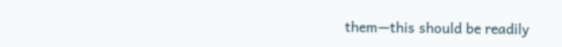them—this should be readily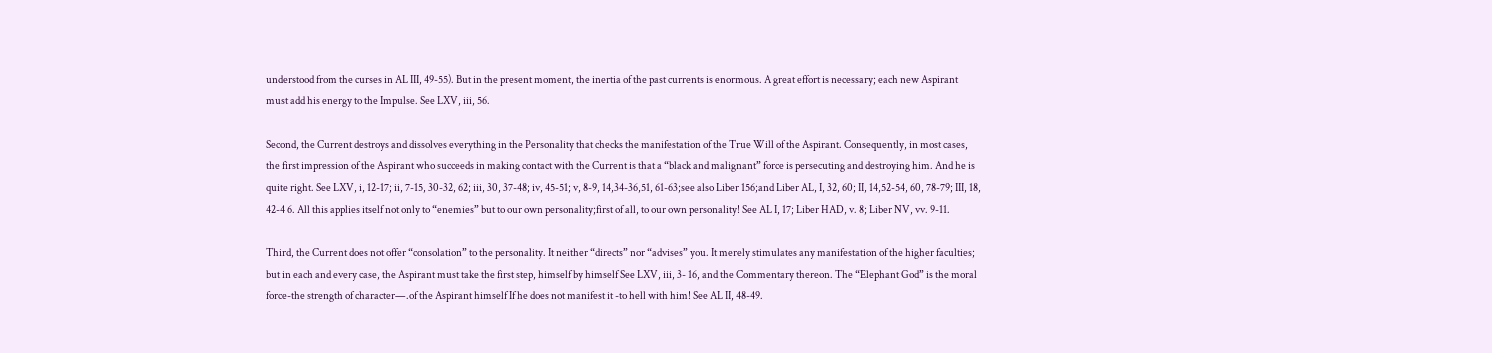understood from the curses in AL III, 49-55). But in the present moment, the inertia of the past currents is enormous. A great effort is necessary; each new Aspirant must add his energy to the Impulse. See LXV, iii, 56.

Second, the Current destroys and dissolves everything in the Personality that checks the manifestation of the True Will of the Aspirant. Consequently, in most cases, the first impression of the Aspirant who succeeds in making contact with the Current is that a “black and malignant” force is persecuting and destroying him. And he is quite right. See LXV, i, 12-17; ii, 7-15, 30-32, 62; iii, 30, 37-48; iv, 45-51; v, 8-9, 14,34-36,51, 61-63;see also Liber 156;and Liber AL, I, 32, 60; II, 14,52-54, 60, 78-79; III, 18, 42-4 6. All this applies itself not only to “enemies” but to our own personality;first of all, to our own personality! See AL I, 17; Liber HAD, v. 8; Liber NV, vv. 9-11.

Third, the Current does not offer “consolation” to the personality. It neither “directs” nor “advises” you. It merely stimulates any manifestation of the higher faculties; but in each and every case, the Aspirant must take the first step, himself by himself See LXV, iii, 3- 16, and the Commentary thereon. The “Elephant God” is the moral force-the strength of character—.of the Aspirant himself If he does not manifest it -to hell with him! See AL II, 48-49.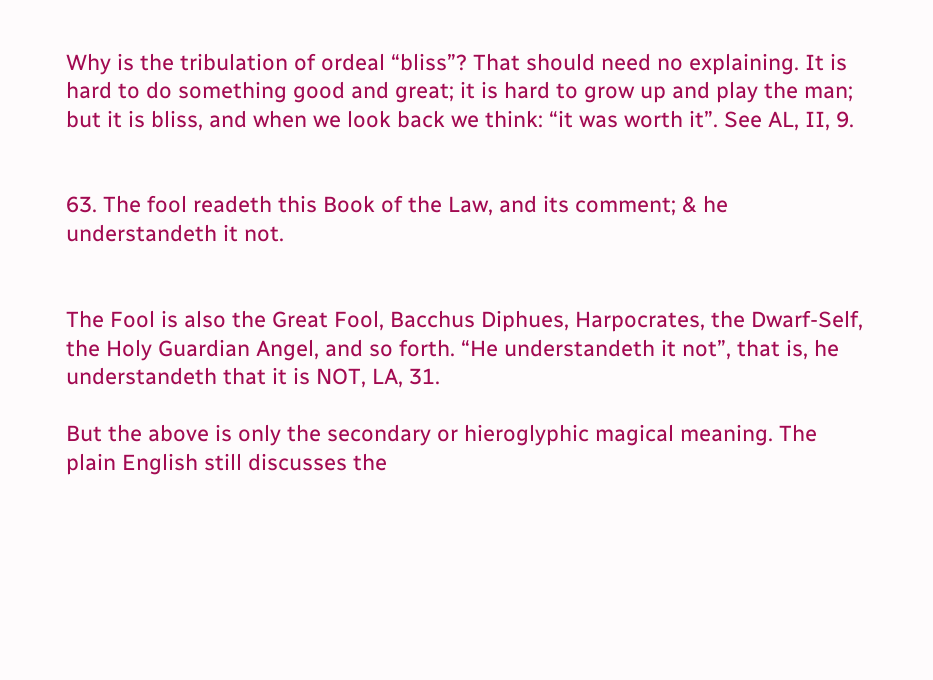Why is the tribulation of ordeal “bliss”? That should need no explaining. It is hard to do something good and great; it is hard to grow up and play the man; but it is bliss, and when we look back we think: “it was worth it”. See AL, II, 9.


63. The fool readeth this Book of the Law, and its comment; & he understandeth it not.


The Fool is also the Great Fool, Bacchus Diphues, Harpocrates, the Dwarf-Self, the Holy Guardian Angel, and so forth. “He understandeth it not”, that is, he understandeth that it is NOT, LA, 31.

But the above is only the secondary or hieroglyphic magical meaning. The plain English still discusses the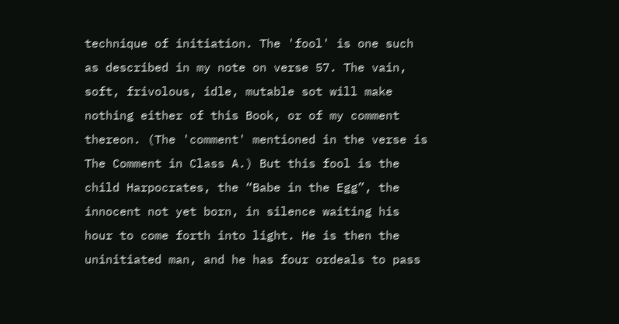technique of initiation. The 'fool' is one such as described in my note on verse 57. The vain, soft, frivolous, idle, mutable sot will make nothing either of this Book, or of my comment thereon. (The 'comment' mentioned in the verse is The Comment in Class A.) But this fool is the child Harpocrates, the “Babe in the Egg”, the innocent not yet born, in silence waiting his hour to come forth into light. He is then the uninitiated man, and he has four ordeals to pass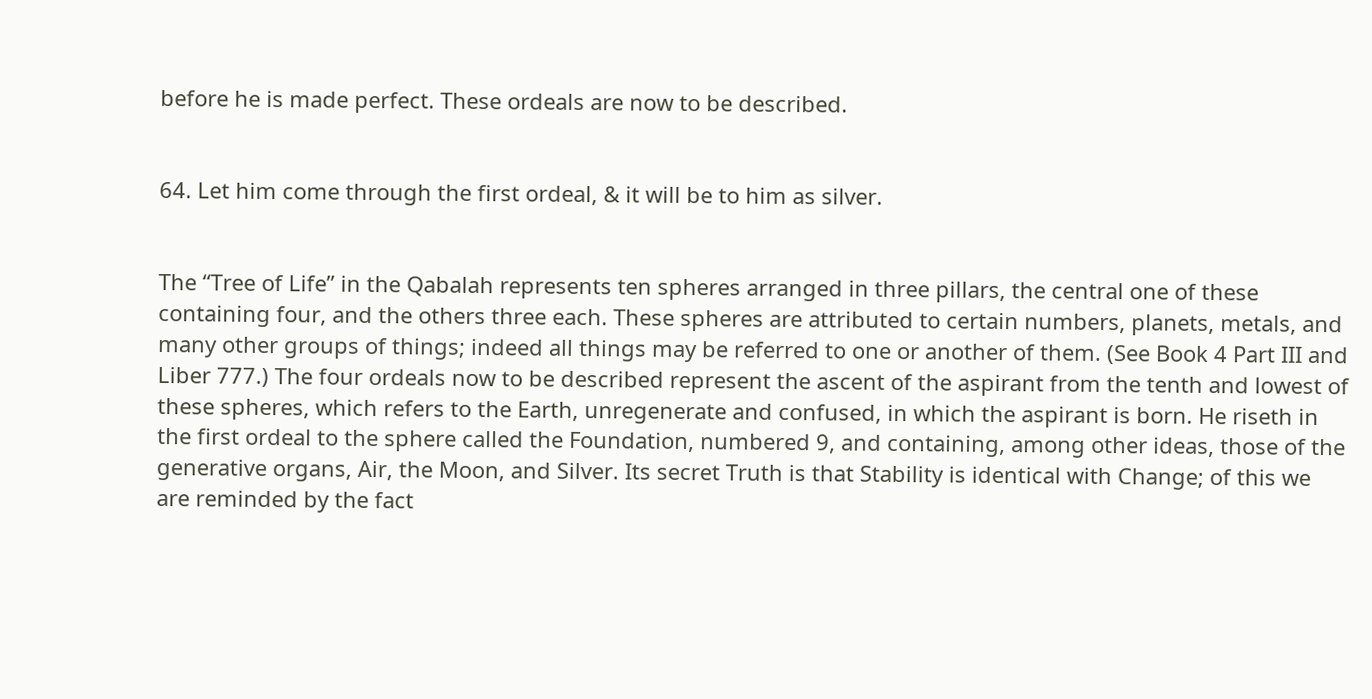before he is made perfect. These ordeals are now to be described.


64. Let him come through the first ordeal, & it will be to him as silver.


The “Tree of Life” in the Qabalah represents ten spheres arranged in three pillars, the central one of these containing four, and the others three each. These spheres are attributed to certain numbers, planets, metals, and many other groups of things; indeed all things may be referred to one or another of them. (See Book 4 Part III and Liber 777.) The four ordeals now to be described represent the ascent of the aspirant from the tenth and lowest of these spheres, which refers to the Earth, unregenerate and confused, in which the aspirant is born. He riseth in the first ordeal to the sphere called the Foundation, numbered 9, and containing, among other ideas, those of the generative organs, Air, the Moon, and Silver. Its secret Truth is that Stability is identical with Change; of this we are reminded by the fact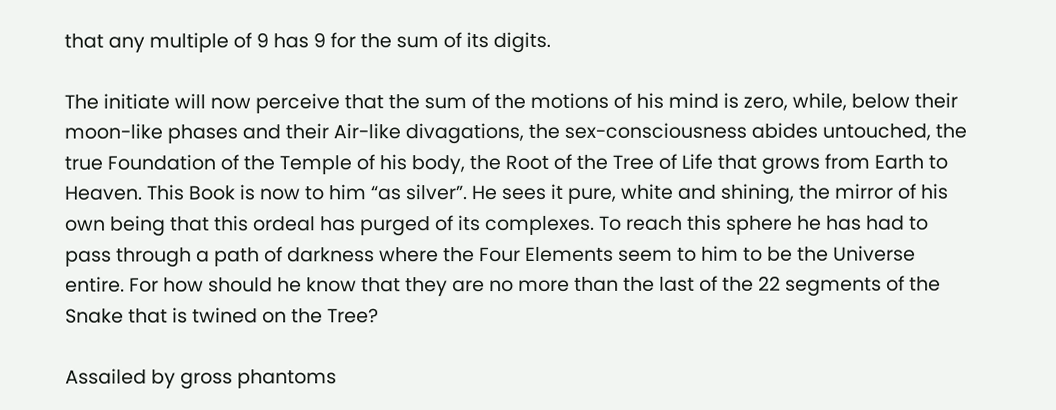that any multiple of 9 has 9 for the sum of its digits.

The initiate will now perceive that the sum of the motions of his mind is zero, while, below their moon-like phases and their Air-like divagations, the sex-consciousness abides untouched, the true Foundation of the Temple of his body, the Root of the Tree of Life that grows from Earth to Heaven. This Book is now to him “as silver”. He sees it pure, white and shining, the mirror of his own being that this ordeal has purged of its complexes. To reach this sphere he has had to pass through a path of darkness where the Four Elements seem to him to be the Universe entire. For how should he know that they are no more than the last of the 22 segments of the Snake that is twined on the Tree?

Assailed by gross phantoms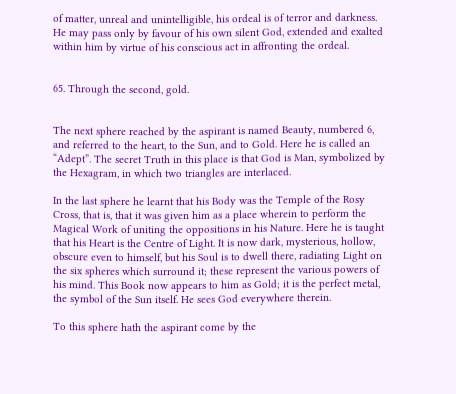of matter, unreal and unintelligible, his ordeal is of terror and darkness. He may pass only by favour of his own silent God, extended and exalted within him by virtue of his conscious act in affronting the ordeal.


65. Through the second, gold.


The next sphere reached by the aspirant is named Beauty, numbered 6, and referred to the heart, to the Sun, and to Gold. Here he is called an “Adept”. The secret Truth in this place is that God is Man, symbolized by the Hexagram, in which two triangles are interlaced.

In the last sphere he learnt that his Body was the Temple of the Rosy Cross, that is, that it was given him as a place wherein to perform the Magical Work of uniting the oppositions in his Nature. Here he is taught that his Heart is the Centre of Light. It is now dark, mysterious, hollow, obscure even to himself, but his Soul is to dwell there, radiating Light on the six spheres which surround it; these represent the various powers of his mind. This Book now appears to him as Gold; it is the perfect metal, the symbol of the Sun itself. He sees God everywhere therein.

To this sphere hath the aspirant come by the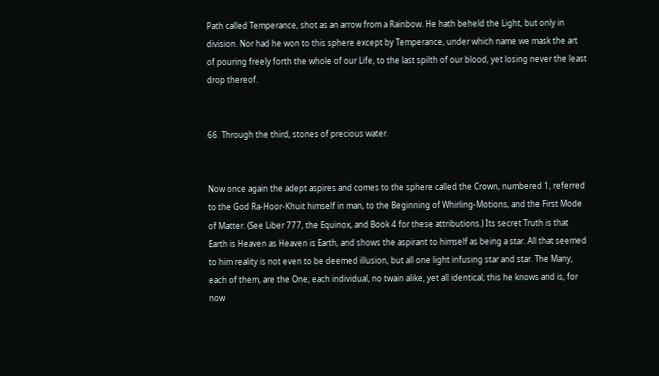Path called Temperance, shot as an arrow from a Rainbow. He hath beheld the Light, but only in division. Nor had he won to this sphere except by Temperance, under which name we mask the art of pouring freely forth the whole of our Life, to the last spilth of our blood, yet losing never the least drop thereof.


66. Through the third, stones of precious water.


Now once again the adept aspires and comes to the sphere called the Crown, numbered 1, referred to the God Ra-Hoor-Khuit himself in man, to the Beginning of Whirling-Motions, and the First Mode of Matter. (See Liber 777, the Equinox, and Book 4 for these attributions.) Its secret Truth is that Earth is Heaven as Heaven is Earth, and shows the aspirant to himself as being a star. All that seemed to him reality is not even to be deemed illusion, but all one light infusing star and star. The Many, each of them, are the One; each individual, no twain alike, yet all identical; this he knows and is, for now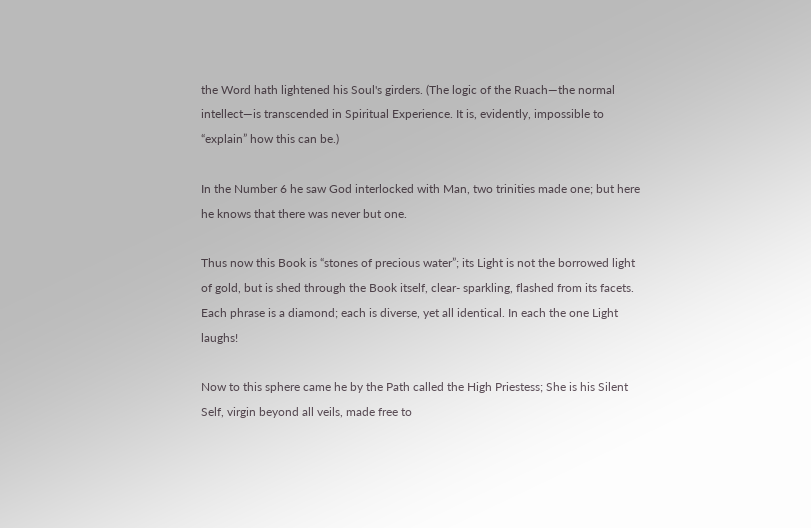the Word hath lightened his Soul's girders. (The logic of the Ruach—the normal intellect—is transcended in Spiritual Experience. It is, evidently, impossible to “explain” how this can be.)

In the Number 6 he saw God interlocked with Man, two trinities made one; but here he knows that there was never but one.

Thus now this Book is “stones of precious water”; its Light is not the borrowed light of gold, but is shed through the Book itself, clear- sparkling, flashed from its facets. Each phrase is a diamond; each is diverse, yet all identical. In each the one Light laughs!

Now to this sphere came he by the Path called the High Priestess; She is his Silent Self, virgin beyond all veils, made free to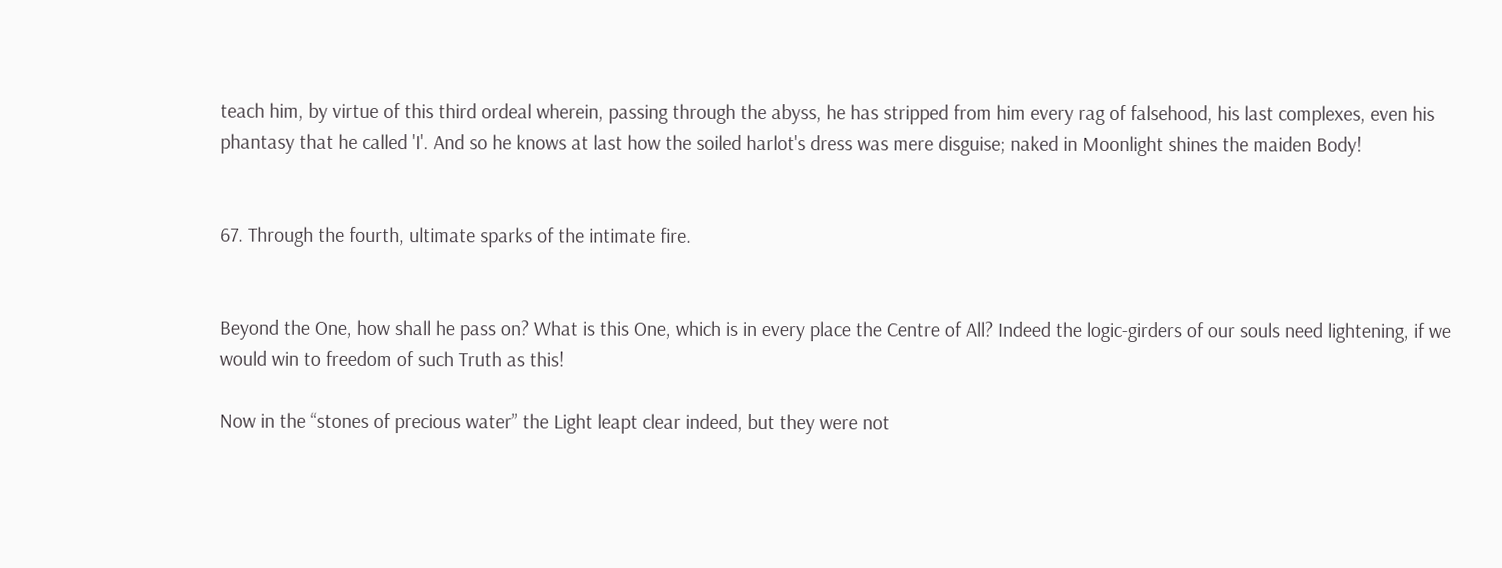teach him, by virtue of this third ordeal wherein, passing through the abyss, he has stripped from him every rag of falsehood, his last complexes, even his phantasy that he called 'I'. And so he knows at last how the soiled harlot's dress was mere disguise; naked in Moonlight shines the maiden Body!


67. Through the fourth, ultimate sparks of the intimate fire.


Beyond the One, how shall he pass on? What is this One, which is in every place the Centre of All? Indeed the logic-girders of our souls need lightening, if we would win to freedom of such Truth as this!

Now in the “stones of precious water” the Light leapt clear indeed, but they were not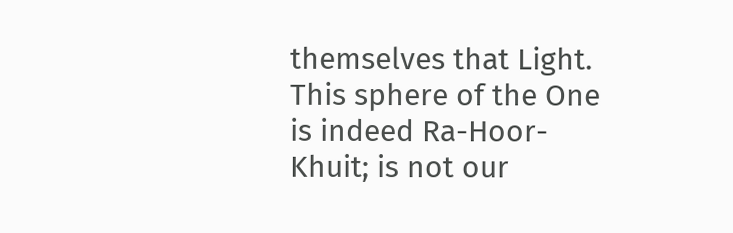themselves that Light. This sphere of the One is indeed Ra-Hoor-Khuit; is not our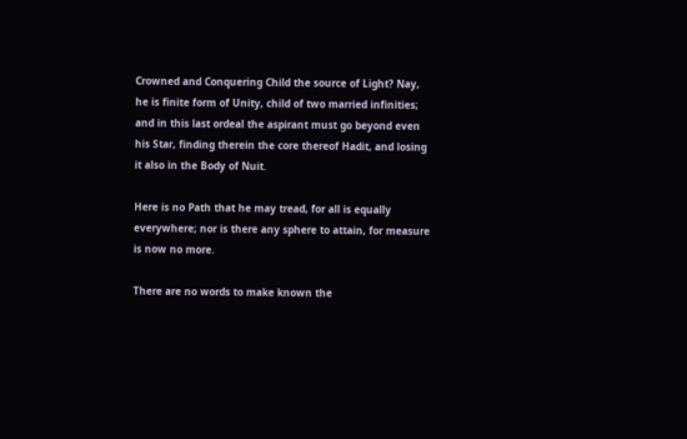Crowned and Conquering Child the source of Light? Nay, he is finite form of Unity, child of two married infinities; and in this last ordeal the aspirant must go beyond even his Star, finding therein the core thereof Hadit, and losing it also in the Body of Nuit.

Here is no Path that he may tread, for all is equally everywhere; nor is there any sphere to attain, for measure is now no more.

There are no words to make known the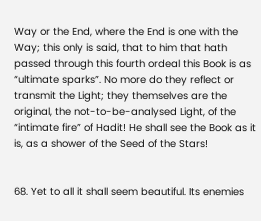Way or the End, where the End is one with the Way; this only is said, that to him that hath passed through this fourth ordeal this Book is as “ultimate sparks”. No more do they reflect or transmit the Light; they themselves are the original, the not-to-be-analysed Light, of the “intimate fire” of Hadit! He shall see the Book as it is, as a shower of the Seed of the Stars!


68. Yet to all it shall seem beautiful. Its enemies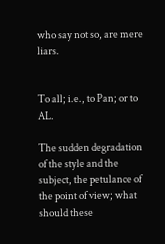who say not so, are mere liars.


To all; i.e., to Pan; or to AL.

The sudden degradation of the style and the subject, the petulance of the point of view; what should these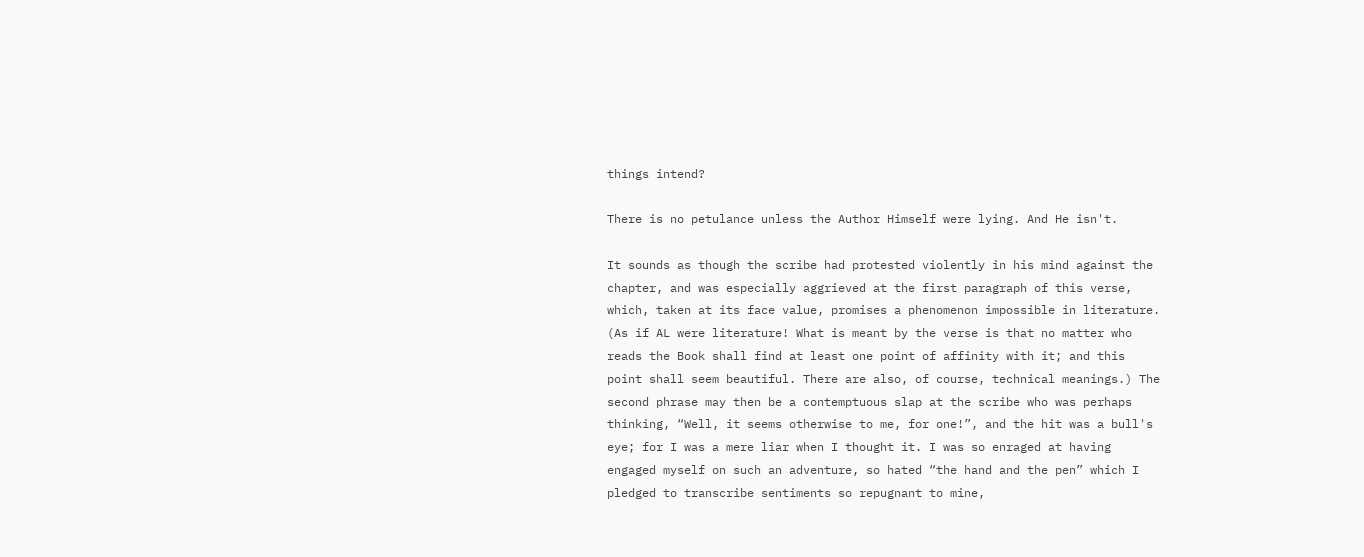things intend?

There is no petulance unless the Author Himself were lying. And He isn't.

It sounds as though the scribe had protested violently in his mind against the chapter, and was especially aggrieved at the first paragraph of this verse, which, taken at its face value, promises a phenomenon impossible in literature. (As if AL were literature! What is meant by the verse is that no matter who reads the Book shall find at least one point of affinity with it; and this point shall seem beautiful. There are also, of course, technical meanings.) The second phrase may then be a contemptuous slap at the scribe who was perhaps thinking, “Well, it seems otherwise to me, for one!”, and the hit was a bull's eye; for I was a mere liar when I thought it. I was so enraged at having engaged myself on such an adventure, so hated “the hand and the pen” which I pledged to transcribe sentiments so repugnant to mine,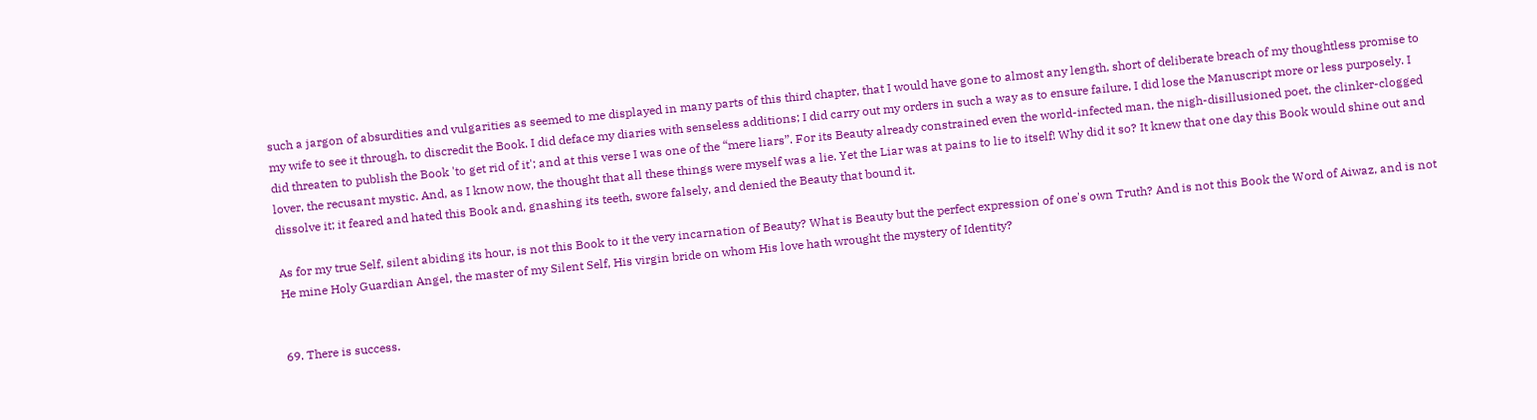such a jargon of absurdities and vulgarities as seemed to me displayed in many parts of this third chapter, that I would have gone to almost any length, short of deliberate breach of my thoughtless promise to my wife to see it through, to discredit the Book. I did deface my diaries with senseless additions; I did carry out my orders in such a way as to ensure failure, I did lose the Manuscript more or less purposely. I did threaten to publish the Book 'to get rid of it'; and at this verse I was one of the “mere liars”. For its Beauty already constrained even the world-infected man, the nigh-disillusioned poet, the clinker-clogged lover, the recusant mystic. And, as I know now, the thought that all these things were myself was a lie. Yet the Liar was at pains to lie to itself! Why did it so? It knew that one day this Book would shine out and dissolve it; it feared and hated this Book and, gnashing its teeth, swore falsely, and denied the Beauty that bound it.

As for my true Self, silent abiding its hour, is not this Book to it the very incarnation of Beauty? What is Beauty but the perfect expression of one's own Truth? And is not this Book the Word of Aiwaz, and is not He mine Holy Guardian Angel, the master of my Silent Self, His virgin bride on whom His love hath wrought the mystery of Identity?


69. There is success.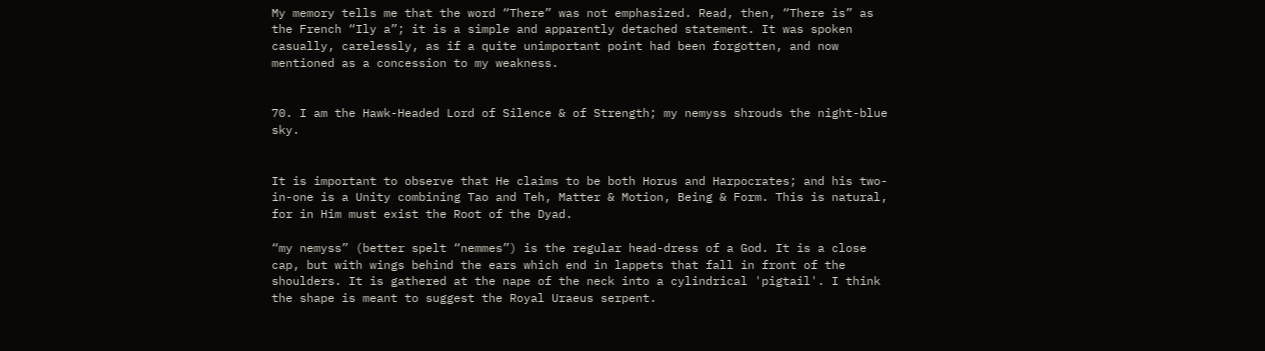My memory tells me that the word “There” was not emphasized. Read, then, “There is” as the French “Ily a”; it is a simple and apparently detached statement. It was spoken casually, carelessly, as if a quite unimportant point had been forgotten, and now mentioned as a concession to my weakness.


70. I am the Hawk-Headed Lord of Silence & of Strength; my nemyss shrouds the night-blue sky.


It is important to observe that He claims to be both Horus and Harpocrates; and his two-in-one is a Unity combining Tao and Teh, Matter & Motion, Being & Form. This is natural, for in Him must exist the Root of the Dyad.

“my nemyss” (better spelt “nemmes”) is the regular head-dress of a God. It is a close cap, but with wings behind the ears which end in lappets that fall in front of the shoulders. It is gathered at the nape of the neck into a cylindrical 'pigtail'. I think the shape is meant to suggest the Royal Uraeus serpent.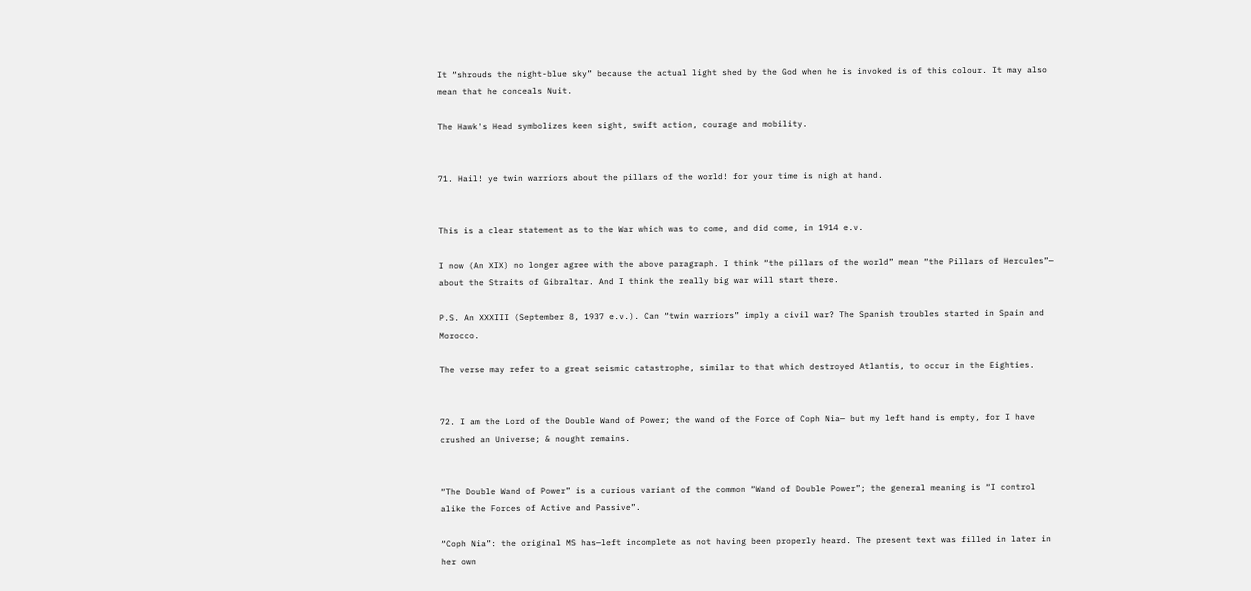It “shrouds the night-blue sky” because the actual light shed by the God when he is invoked is of this colour. It may also mean that he conceals Nuit.

The Hawk's Head symbolizes keen sight, swift action, courage and mobility.


71. Hail! ye twin warriors about the pillars of the world! for your time is nigh at hand.


This is a clear statement as to the War which was to come, and did come, in 1914 e.v.

I now (An XIX) no longer agree with the above paragraph. I think “the pillars of the world” mean “the Pillars of Hercules”— about the Straits of Gibraltar. And I think the really big war will start there.

P.S. An XXXIII (September 8, 1937 e.v.). Can “twin warriors” imply a civil war? The Spanish troubles started in Spain and Morocco.

The verse may refer to a great seismic catastrophe, similar to that which destroyed Atlantis, to occur in the Eighties.


72. I am the Lord of the Double Wand of Power; the wand of the Force of Coph Nia— but my left hand is empty, for I have crushed an Universe; & nought remains.


“The Double Wand of Power” is a curious variant of the common “Wand of Double Power”; the general meaning is “I control alike the Forces of Active and Passive”.

“Coph Nia”: the original MS has—left incomplete as not having been properly heard. The present text was filled in later in her own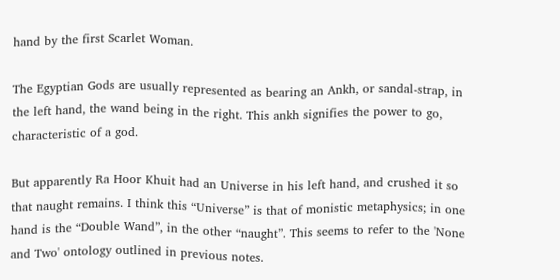hand by the first Scarlet Woman.

The Egyptian Gods are usually represented as bearing an Ankh, or sandal-strap, in the left hand, the wand being in the right. This ankh signifies the power to go, characteristic of a god.

But apparently Ra Hoor Khuit had an Universe in his left hand, and crushed it so that naught remains. I think this “Universe” is that of monistic metaphysics; in one hand is the “Double Wand”, in the other “naught”. This seems to refer to the 'None and Two' ontology outlined in previous notes.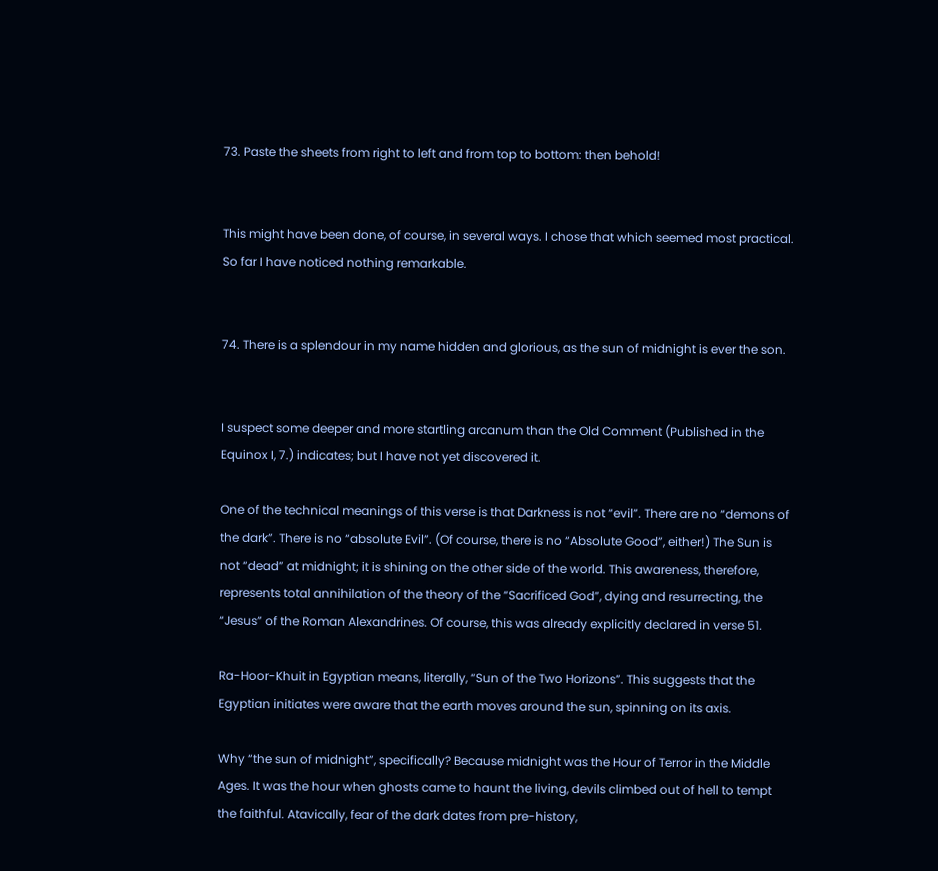73. Paste the sheets from right to left and from top to bottom: then behold!


This might have been done, of course, in several ways. I chose that which seemed most practical. So far I have noticed nothing remarkable.


74. There is a splendour in my name hidden and glorious, as the sun of midnight is ever the son.


I suspect some deeper and more startling arcanum than the Old Comment (Published in the Equinox I, 7.) indicates; but I have not yet discovered it.

One of the technical meanings of this verse is that Darkness is not “evil”. There are no “demons of the dark”. There is no “absolute Evil”. (Of course, there is no “Absolute Good”, either!) The Sun is not “dead” at midnight; it is shining on the other side of the world. This awareness, therefore, represents total annihilation of the theory of the “Sacrificed God”, dying and resurrecting, the “Jesus” of the Roman Alexandrines. Of course, this was already explicitly declared in verse 51.

Ra-Hoor-Khuit in Egyptian means, literally, “Sun of the Two Horizons”. This suggests that the Egyptian initiates were aware that the earth moves around the sun, spinning on its axis.

Why “the sun of midnight”, specifically? Because midnight was the Hour of Terror in the Middle Ages. It was the hour when ghosts came to haunt the living, devils climbed out of hell to tempt the faithful. Atavically, fear of the dark dates from pre-history,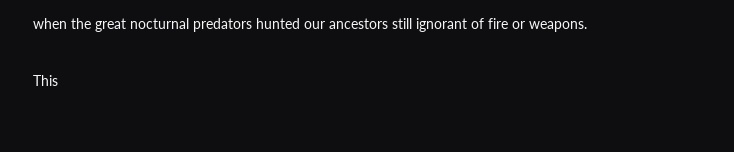when the great nocturnal predators hunted our ancestors still ignorant of fire or weapons.

This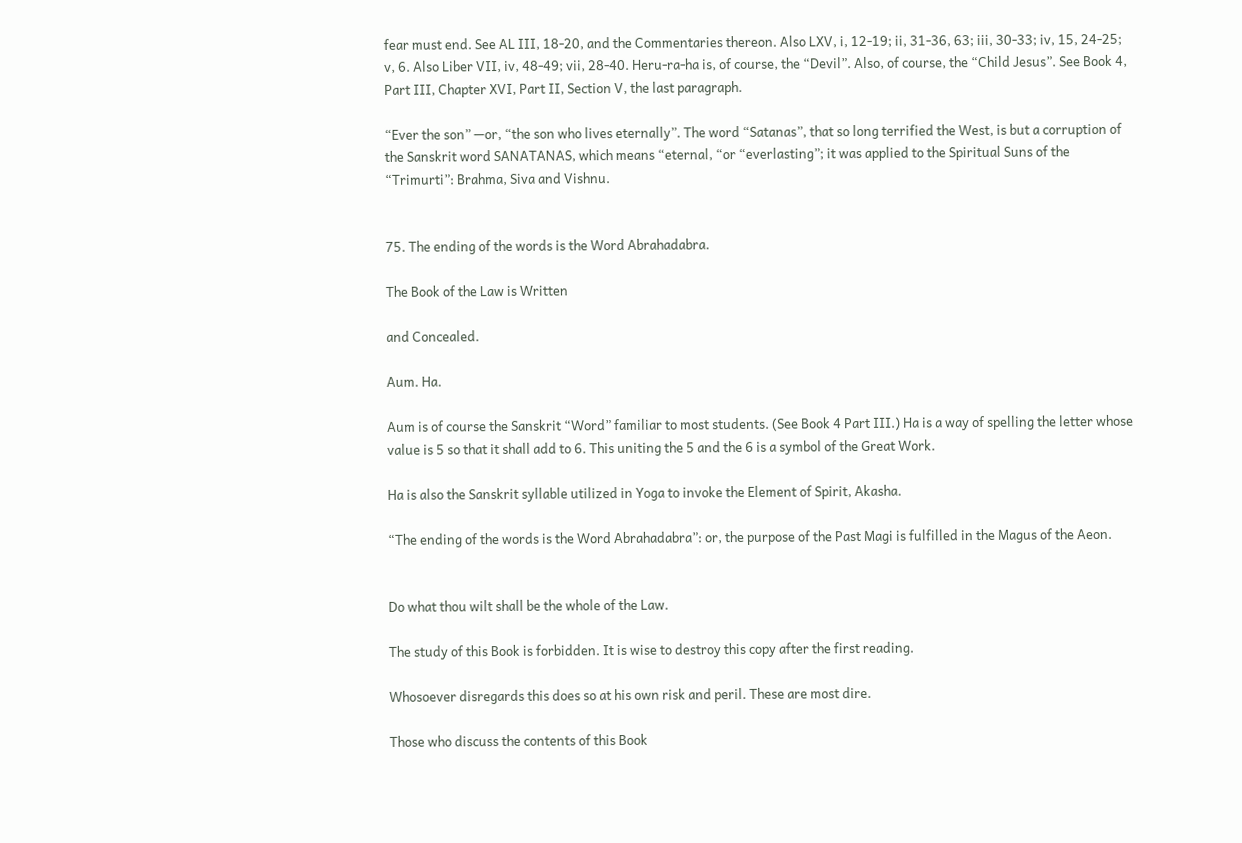fear must end. See AL III, 18-20, and the Commentaries thereon. Also LXV, i, 12-19; ii, 31-36, 63; iii, 30-33; iv, 15, 24-25; v, 6. Also Liber VII, iv, 48-49; vii, 28-40. Heru-ra-ha is, of course, the “Devil”. Also, of course, the “Child Jesus”. See Book 4, Part III, Chapter XVI, Part II, Section V, the last paragraph.

“Ever the son” —or, “the son who lives eternally”. The word “Satanas”, that so long terrified the West, is but a corruption of the Sanskrit word SANATANAS, which means “eternal, “or “everlasting”; it was applied to the Spiritual Suns of the “Trimurti”: Brahma, Siva and Vishnu.


75. The ending of the words is the Word Abrahadabra.

The Book of the Law is Written

and Concealed.

Aum. Ha.

Aum is of course the Sanskrit “Word” familiar to most students. (See Book 4 Part III.) Ha is a way of spelling the letter whose value is 5 so that it shall add to 6. This uniting the 5 and the 6 is a symbol of the Great Work.

Ha is also the Sanskrit syllable utilized in Yoga to invoke the Element of Spirit, Akasha.

“The ending of the words is the Word Abrahadabra”: or, the purpose of the Past Magi is fulfilled in the Magus of the Aeon.


Do what thou wilt shall be the whole of the Law.

The study of this Book is forbidden. It is wise to destroy this copy after the first reading.

Whosoever disregards this does so at his own risk and peril. These are most dire.

Those who discuss the contents of this Book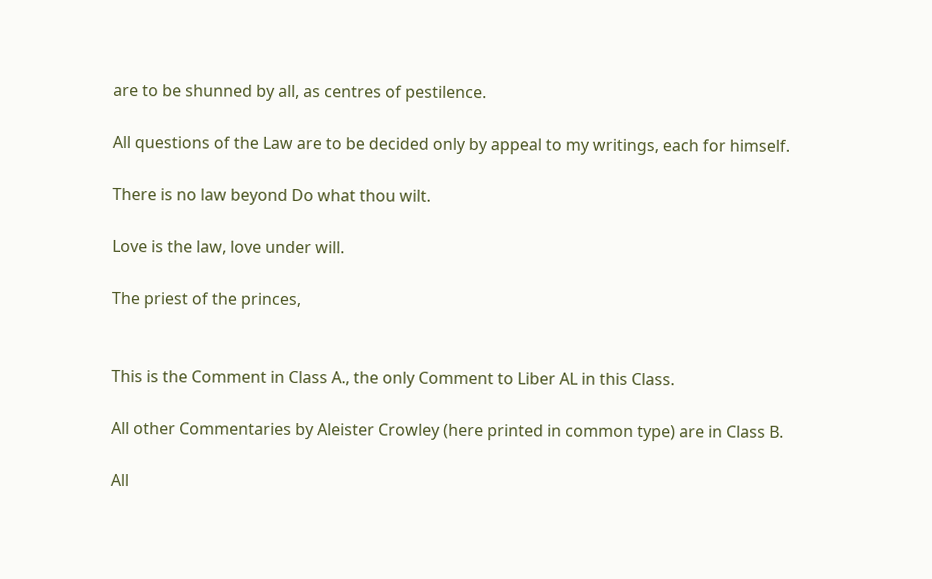are to be shunned by all, as centres of pestilence.

All questions of the Law are to be decided only by appeal to my writings, each for himself.

There is no law beyond Do what thou wilt.

Love is the law, love under will.

The priest of the princes,


This is the Comment in Class A., the only Comment to Liber AL in this Class.

All other Commentaries by Aleister Crowley (here printed in common type) are in Class B.

All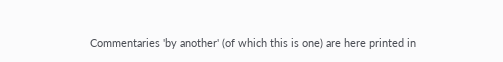Commentaries 'by another' (of which this is one) are here printed in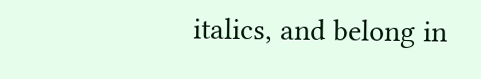italics, and belong in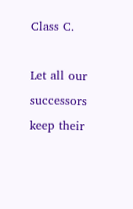Class C.

Let all our successors keep their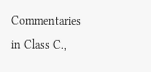Commentaries in Class C.,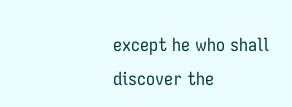except he who shall discover the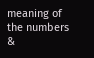meaning of the numbers &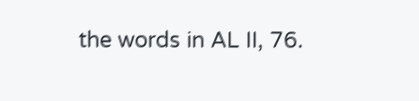the words in AL II, 76.